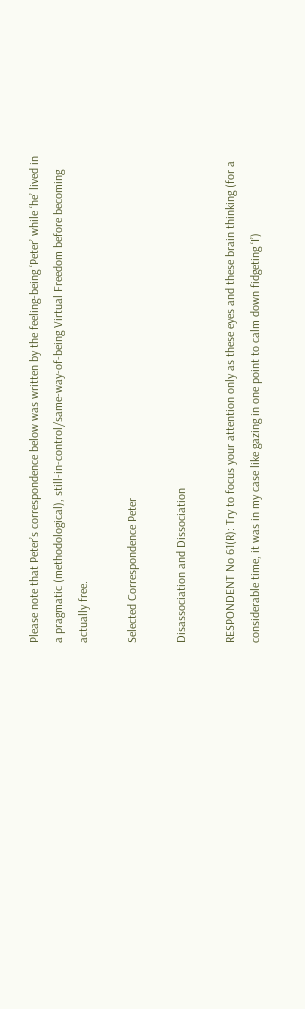Please note that Peter’s correspondence below was written by the feeling-being ‘Peter’ while ‘he’ lived in a pragmatic (methodological), still-in-control/same-way-of-being Virtual Freedom before becoming actually free.

Selected Correspondence Peter

Disassociation and Dissociation

RESPONDENT No 61(R): Try to focus your attention only as these eyes and these brain thinking (for a considerable time, it was in my case like gazing in one point to calm down fidgeting ‘I’)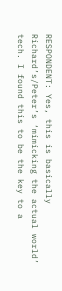RESPONDENT: Yes, this is basically Richard’s/Peter’s ‘mimicking the actual world’ tech. I found this to be the key to a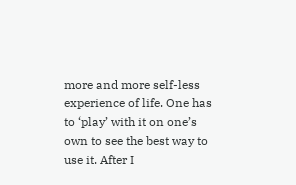more and more self-less experience of life. One has to ‘play’ with it on one’s own to see the best way to use it. After I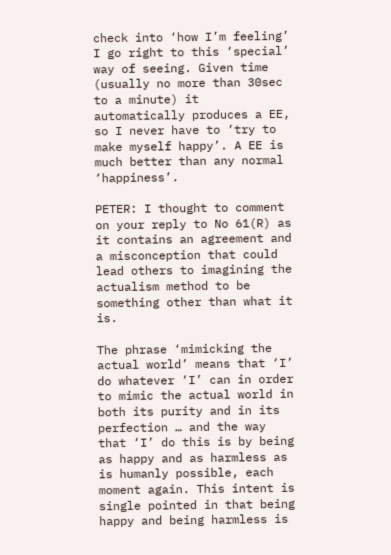check into ‘how I’m feeling’ I go right to this ‘special’ way of seeing. Given time (usually no more than 30sec to a minute) it automatically produces a EE, so I never have to ‘try to make myself happy’. A EE is much better than any normal ‘happiness’.

PETER: I thought to comment on your reply to No 61(R) as it contains an agreement and a misconception that could lead others to imagining the actualism method to be something other than what it is.

The phrase ‘mimicking the actual world’ means that ‘I’ do whatever ‘I’ can in order to mimic the actual world in both its purity and in its perfection … and the way that ‘I’ do this is by being as happy and as harmless as is humanly possible, each moment again. This intent is single pointed in that being happy and being harmless is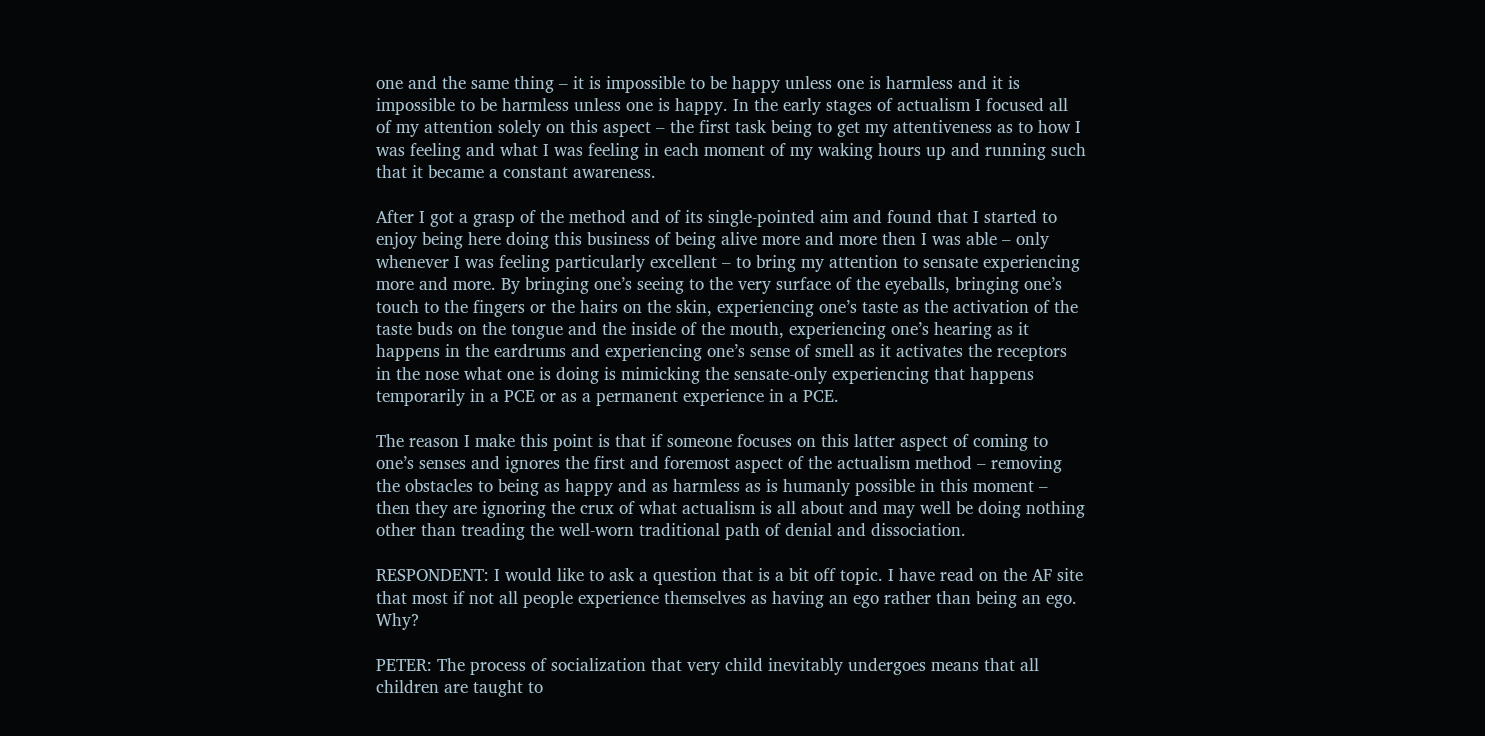one and the same thing – it is impossible to be happy unless one is harmless and it is impossible to be harmless unless one is happy. In the early stages of actualism I focused all of my attention solely on this aspect – the first task being to get my attentiveness as to how I was feeling and what I was feeling in each moment of my waking hours up and running such that it became a constant awareness.

After I got a grasp of the method and of its single-pointed aim and found that I started to enjoy being here doing this business of being alive more and more then I was able – only whenever I was feeling particularly excellent – to bring my attention to sensate experiencing more and more. By bringing one’s seeing to the very surface of the eyeballs, bringing one’s touch to the fingers or the hairs on the skin, experiencing one’s taste as the activation of the taste buds on the tongue and the inside of the mouth, experiencing one’s hearing as it happens in the eardrums and experiencing one’s sense of smell as it activates the receptors in the nose what one is doing is mimicking the sensate-only experiencing that happens temporarily in a PCE or as a permanent experience in a PCE.

The reason I make this point is that if someone focuses on this latter aspect of coming to one’s senses and ignores the first and foremost aspect of the actualism method – removing the obstacles to being as happy and as harmless as is humanly possible in this moment – then they are ignoring the crux of what actualism is all about and may well be doing nothing other than treading the well-worn traditional path of denial and dissociation.

RESPONDENT: I would like to ask a question that is a bit off topic. I have read on the AF site that most if not all people experience themselves as having an ego rather than being an ego. Why?

PETER: The process of socialization that very child inevitably undergoes means that all children are taught to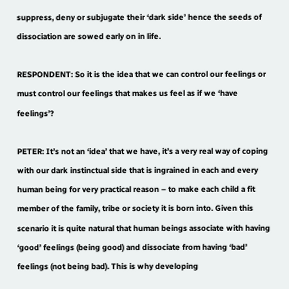suppress, deny or subjugate their ‘dark side’ hence the seeds of dissociation are sowed early on in life.

RESPONDENT: So it is the idea that we can control our feelings or must control our feelings that makes us feel as if we ‘have feelings’?

PETER: It’s not an ‘idea’ that we have, it’s a very real way of coping with our dark instinctual side that is ingrained in each and every human being for very practical reason – to make each child a fit member of the family, tribe or society it is born into. Given this scenario it is quite natural that human beings associate with having ‘good’ feelings (being good) and dissociate from having ‘bad’ feelings (not being bad). This is why developing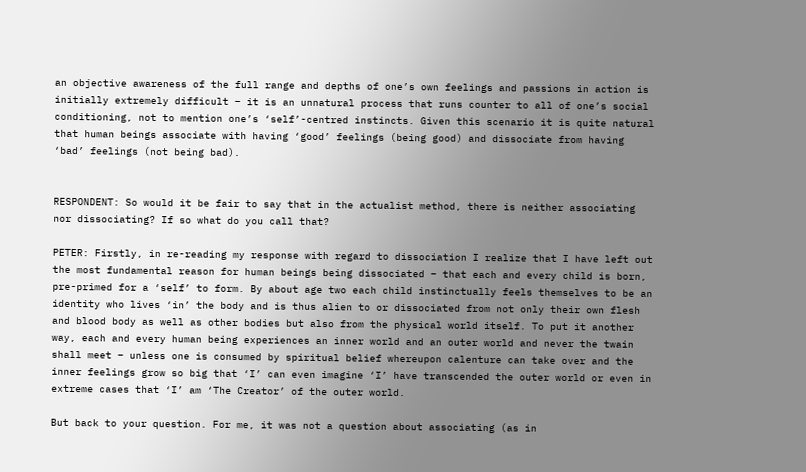an objective awareness of the full range and depths of one’s own feelings and passions in action is initially extremely difficult – it is an unnatural process that runs counter to all of one’s social conditioning, not to mention one’s ‘self’-centred instincts. Given this scenario it is quite natural that human beings associate with having ‘good’ feelings (being good) and dissociate from having ‘bad’ feelings (not being bad).


RESPONDENT: So would it be fair to say that in the actualist method, there is neither associating nor dissociating? If so what do you call that?

PETER: Firstly, in re-reading my response with regard to dissociation I realize that I have left out the most fundamental reason for human beings being dissociated – that each and every child is born, pre-primed for a ‘self’ to form. By about age two each child instinctually feels themselves to be an identity who lives ‘in’ the body and is thus alien to or dissociated from not only their own flesh and blood body as well as other bodies but also from the physical world itself. To put it another way, each and every human being experiences an inner world and an outer world and never the twain shall meet – unless one is consumed by spiritual belief whereupon calenture can take over and the inner feelings grow so big that ‘I’ can even imagine ‘I’ have transcended the outer world or even in extreme cases that ‘I’ am ‘The Creator’ of the outer world.

But back to your question. For me, it was not a question about associating (as in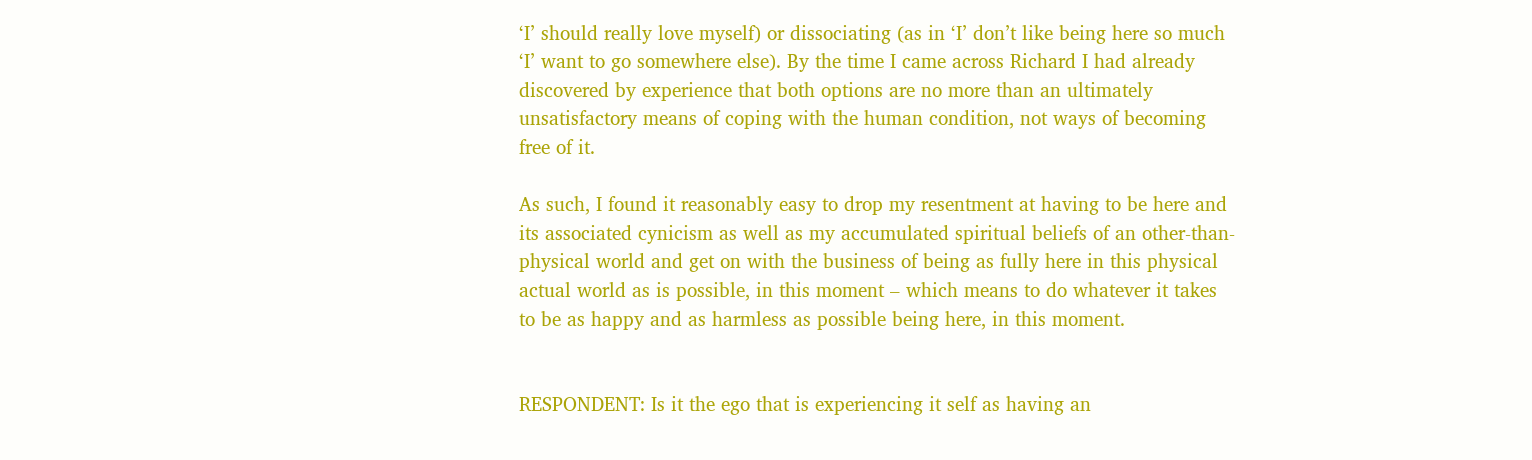‘I’ should really love myself) or dissociating (as in ‘I’ don’t like being here so much ‘I’ want to go somewhere else). By the time I came across Richard I had already discovered by experience that both options are no more than an ultimately unsatisfactory means of coping with the human condition, not ways of becoming free of it.

As such, I found it reasonably easy to drop my resentment at having to be here and its associated cynicism as well as my accumulated spiritual beliefs of an other-than-physical world and get on with the business of being as fully here in this physical actual world as is possible, in this moment – which means to do whatever it takes to be as happy and as harmless as possible being here, in this moment.


RESPONDENT: Is it the ego that is experiencing it self as having an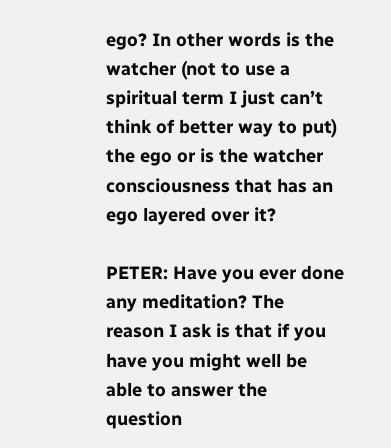ego? In other words is the watcher (not to use a spiritual term I just can’t think of better way to put) the ego or is the watcher consciousness that has an ego layered over it?

PETER: Have you ever done any meditation? The reason I ask is that if you have you might well be able to answer the question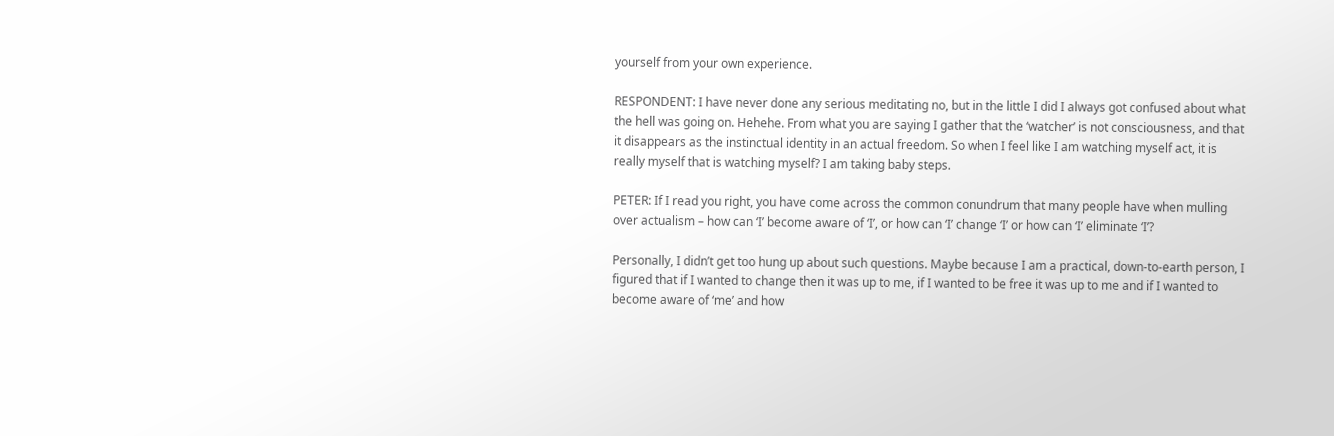yourself from your own experience.

RESPONDENT: I have never done any serious meditating no, but in the little I did I always got confused about what the hell was going on. Hehehe. From what you are saying I gather that the ‘watcher’ is not consciousness, and that it disappears as the instinctual identity in an actual freedom. So when I feel like I am watching myself act, it is really myself that is watching myself? I am taking baby steps.

PETER: If I read you right, you have come across the common conundrum that many people have when mulling over actualism – how can ‘I’ become aware of ‘I’, or how can ‘I’ change ‘I’ or how can ‘I’ eliminate ‘I’?

Personally, I didn’t get too hung up about such questions. Maybe because I am a practical, down-to-earth person, I figured that if I wanted to change then it was up to me, if I wanted to be free it was up to me and if I wanted to become aware of ‘me’ and how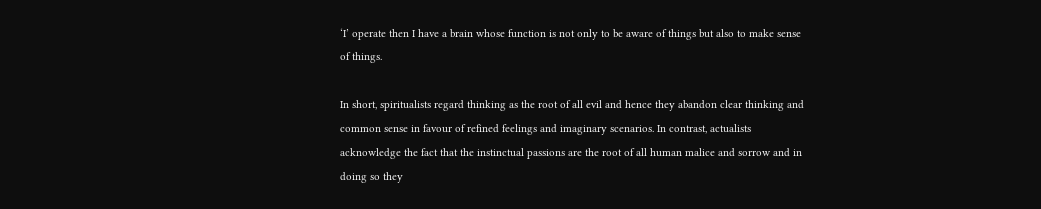‘I’ operate then I have a brain whose function is not only to be aware of things but also to make sense of things.

In short, spiritualists regard thinking as the root of all evil and hence they abandon clear thinking and common sense in favour of refined feelings and imaginary scenarios. In contrast, actualists acknowledge the fact that the instinctual passions are the root of all human malice and sorrow and in doing so they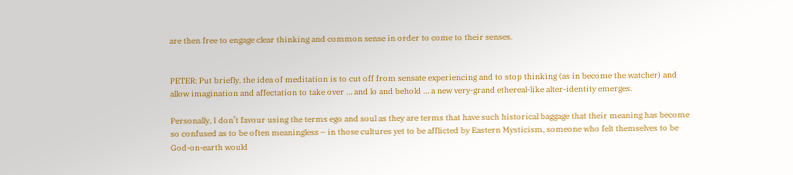are then free to engage clear thinking and common sense in order to come to their senses.


PETER: Put briefly, the idea of meditation is to cut off from sensate experiencing and to stop thinking (as in become the watcher) and allow imagination and affectation to take over … and lo and behold … a new very-grand ethereal-like alter-identity emerges.

Personally, I don’t favour using the terms ego and soul as they are terms that have such historical baggage that their meaning has become so confused as to be often meaningless – in those cultures yet to be afflicted by Eastern Mysticism, someone who felt themselves to be God-on-earth would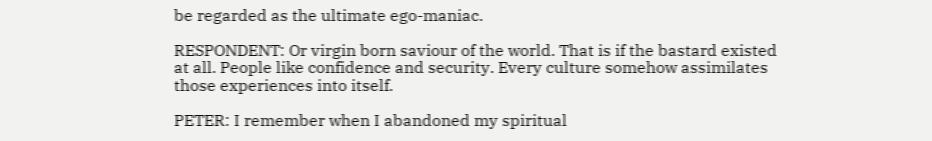be regarded as the ultimate ego-maniac.

RESPONDENT: Or virgin born saviour of the world. That is if the bastard existed at all. People like confidence and security. Every culture somehow assimilates those experiences into itself.

PETER: I remember when I abandoned my spiritual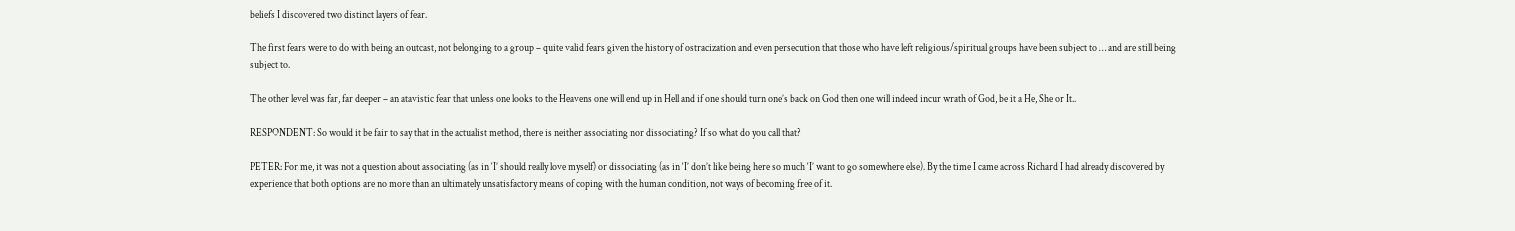beliefs I discovered two distinct layers of fear.

The first fears were to do with being an outcast, not belonging to a group – quite valid fears given the history of ostracization and even persecution that those who have left religious/spiritual groups have been subject to … and are still being subject to.

The other level was far, far deeper – an atavistic fear that unless one looks to the Heavens one will end up in Hell and if one should turn one’s back on God then one will indeed incur wrath of God, be it a He, She or It..

RESPONDENT: So would it be fair to say that in the actualist method, there is neither associating nor dissociating? If so what do you call that?

PETER: For me, it was not a question about associating (as in ‘I’ should really love myself) or dissociating (as in ‘I’ don’t like being here so much ‘I’ want to go somewhere else). By the time I came across Richard I had already discovered by experience that both options are no more than an ultimately unsatisfactory means of coping with the human condition, not ways of becoming free of it.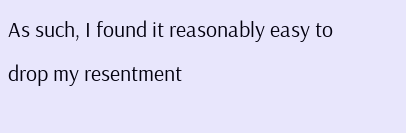As such, I found it reasonably easy to drop my resentment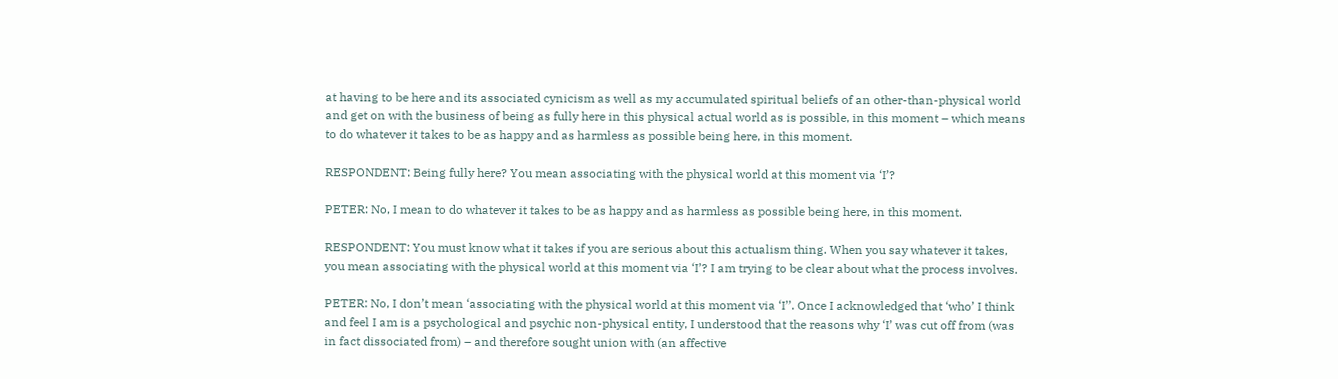at having to be here and its associated cynicism as well as my accumulated spiritual beliefs of an other-than-physical world and get on with the business of being as fully here in this physical actual world as is possible, in this moment – which means to do whatever it takes to be as happy and as harmless as possible being here, in this moment.

RESPONDENT: Being fully here? You mean associating with the physical world at this moment via ‘I’?

PETER: No, I mean to do whatever it takes to be as happy and as harmless as possible being here, in this moment.

RESPONDENT: You must know what it takes if you are serious about this actualism thing. When you say whatever it takes, you mean associating with the physical world at this moment via ‘I’? I am trying to be clear about what the process involves.

PETER: No, I don’t mean ‘associating with the physical world at this moment via ‘I’’. Once I acknowledged that ‘who’ I think and feel I am is a psychological and psychic non-physical entity, I understood that the reasons why ‘I’ was cut off from (was in fact dissociated from) – and therefore sought union with (an affective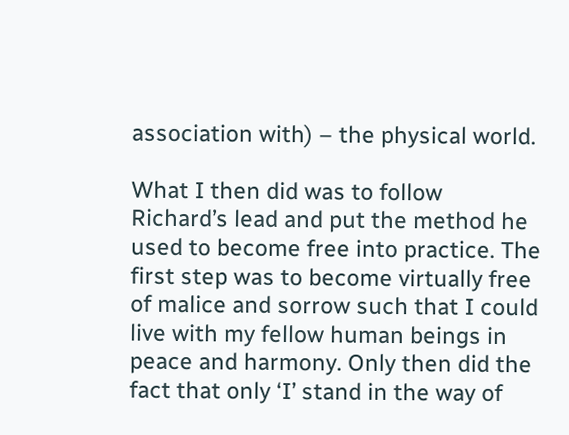association with) – the physical world.

What I then did was to follow Richard’s lead and put the method he used to become free into practice. The first step was to become virtually free of malice and sorrow such that I could live with my fellow human beings in peace and harmony. Only then did the fact that only ‘I’ stand in the way of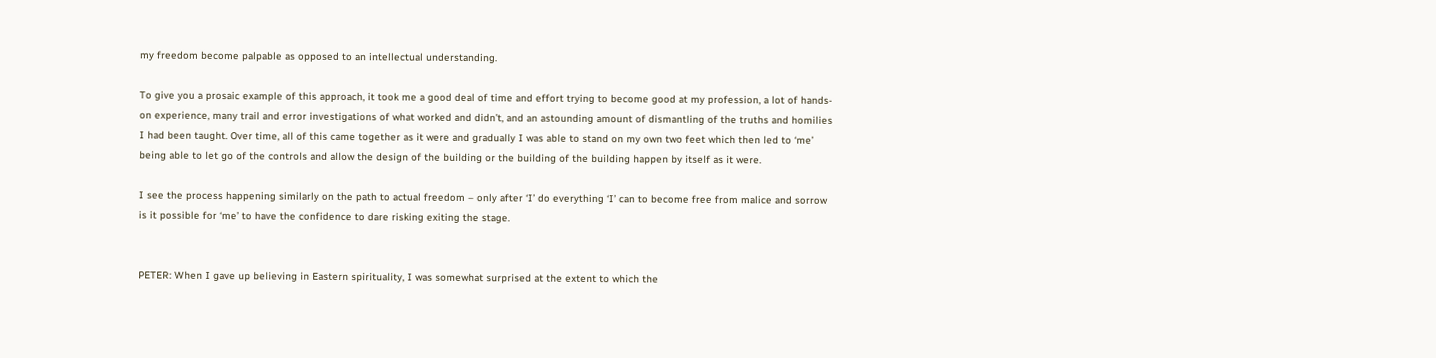my freedom become palpable as opposed to an intellectual understanding.

To give you a prosaic example of this approach, it took me a good deal of time and effort trying to become good at my profession, a lot of hands-on experience, many trail and error investigations of what worked and didn’t, and an astounding amount of dismantling of the truths and homilies I had been taught. Over time, all of this came together as it were and gradually I was able to stand on my own two feet which then led to ‘me’ being able to let go of the controls and allow the design of the building or the building of the building happen by itself as it were.

I see the process happening similarly on the path to actual freedom – only after ‘I’ do everything ‘I’ can to become free from malice and sorrow is it possible for ‘me’ to have the confidence to dare risking exiting the stage.


PETER: When I gave up believing in Eastern spirituality, I was somewhat surprised at the extent to which the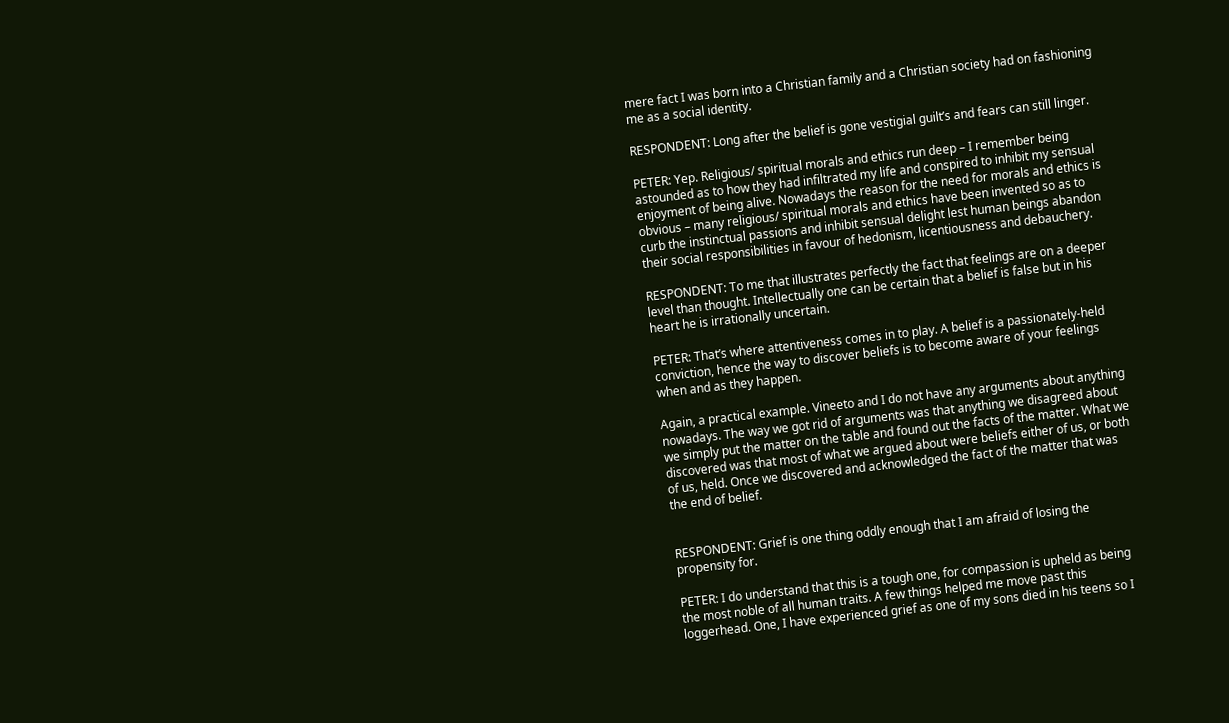mere fact I was born into a Christian family and a Christian society had on fashioning me as a social identity.

RESPONDENT: Long after the belief is gone vestigial guilt’s and fears can still linger.

PETER: Yep. Religious/ spiritual morals and ethics run deep – I remember being astounded as to how they had infiltrated my life and conspired to inhibit my sensual enjoyment of being alive. Nowadays the reason for the need for morals and ethics is obvious – many religious/ spiritual morals and ethics have been invented so as to curb the instinctual passions and inhibit sensual delight lest human beings abandon their social responsibilities in favour of hedonism, licentiousness and debauchery.

RESPONDENT: To me that illustrates perfectly the fact that feelings are on a deeper level than thought. Intellectually one can be certain that a belief is false but in his heart he is irrationally uncertain.

PETER: That’s where attentiveness comes in to play. A belief is a passionately-held conviction, hence the way to discover beliefs is to become aware of your feelings when and as they happen.

Again, a practical example. Vineeto and I do not have any arguments about anything nowadays. The way we got rid of arguments was that anything we disagreed about we simply put the matter on the table and found out the facts of the matter. What we discovered was that most of what we argued about were beliefs either of us, or both of us, held. Once we discovered and acknowledged the fact of the matter that was the end of belief.


RESPONDENT: Grief is one thing oddly enough that I am afraid of losing the propensity for.

PETER: I do understand that this is a tough one, for compassion is upheld as being the most noble of all human traits. A few things helped me move past this loggerhead. One, I have experienced grief as one of my sons died in his teens so I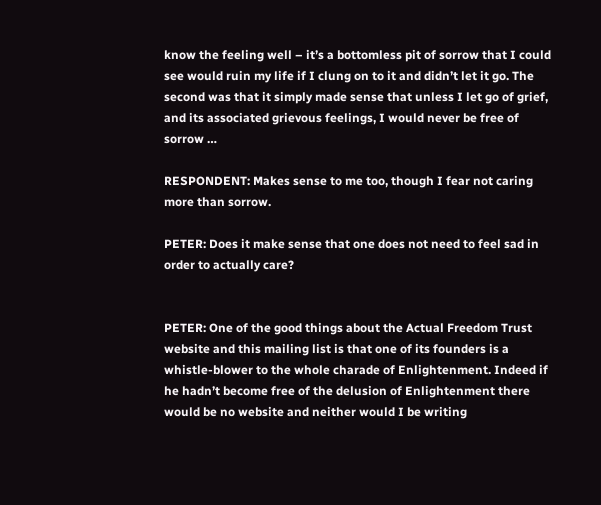know the feeling well – it’s a bottomless pit of sorrow that I could see would ruin my life if I clung on to it and didn’t let it go. The second was that it simply made sense that unless I let go of grief, and its associated grievous feelings, I would never be free of sorrow …

RESPONDENT: Makes sense to me too, though I fear not caring more than sorrow.

PETER: Does it make sense that one does not need to feel sad in order to actually care?


PETER: One of the good things about the Actual Freedom Trust website and this mailing list is that one of its founders is a whistle-blower to the whole charade of Enlightenment. Indeed if he hadn’t become free of the delusion of Enlightenment there would be no website and neither would I be writing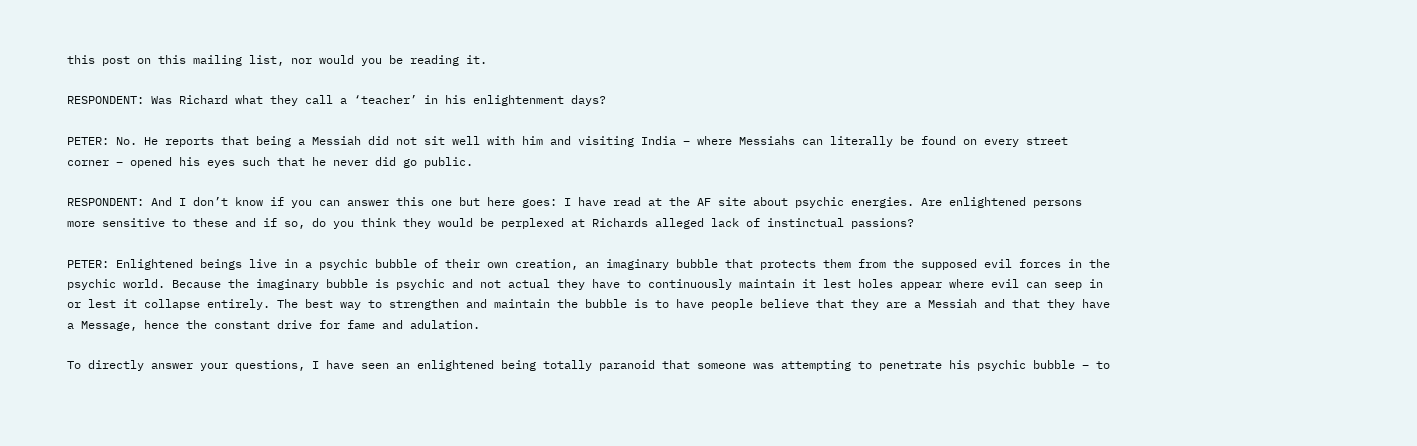this post on this mailing list, nor would you be reading it.

RESPONDENT: Was Richard what they call a ‘teacher’ in his enlightenment days?

PETER: No. He reports that being a Messiah did not sit well with him and visiting India – where Messiahs can literally be found on every street corner – opened his eyes such that he never did go public.

RESPONDENT: And I don’t know if you can answer this one but here goes: I have read at the AF site about psychic energies. Are enlightened persons more sensitive to these and if so, do you think they would be perplexed at Richards alleged lack of instinctual passions?

PETER: Enlightened beings live in a psychic bubble of their own creation, an imaginary bubble that protects them from the supposed evil forces in the psychic world. Because the imaginary bubble is psychic and not actual they have to continuously maintain it lest holes appear where evil can seep in or lest it collapse entirely. The best way to strengthen and maintain the bubble is to have people believe that they are a Messiah and that they have a Message, hence the constant drive for fame and adulation.

To directly answer your questions, I have seen an enlightened being totally paranoid that someone was attempting to penetrate his psychic bubble – to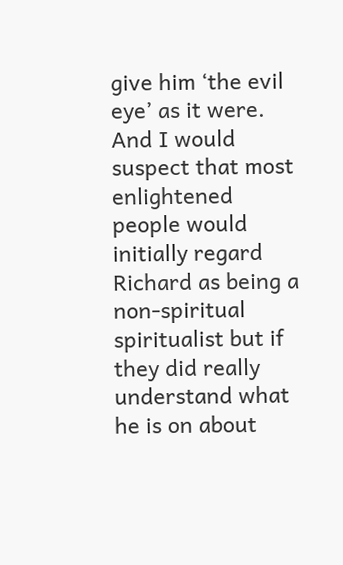give him ‘the evil eye’ as it were. And I would suspect that most enlightened people would initially regard Richard as being a non-spiritual spiritualist but if they did really understand what he is on about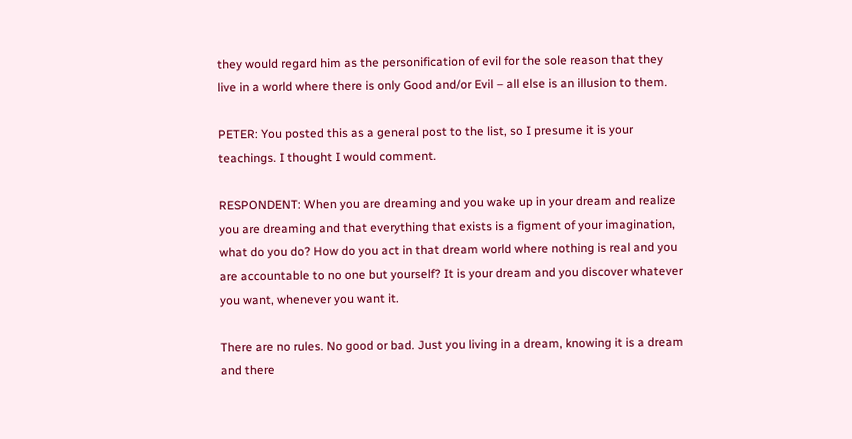they would regard him as the personification of evil for the sole reason that they live in a world where there is only Good and/or Evil – all else is an illusion to them.

PETER: You posted this as a general post to the list, so I presume it is your teachings. I thought I would comment.

RESPONDENT: When you are dreaming and you wake up in your dream and realize you are dreaming and that everything that exists is a figment of your imagination, what do you do? How do you act in that dream world where nothing is real and you are accountable to no one but yourself? It is your dream and you discover whatever you want, whenever you want it.

There are no rules. No good or bad. Just you living in a dream, knowing it is a dream and there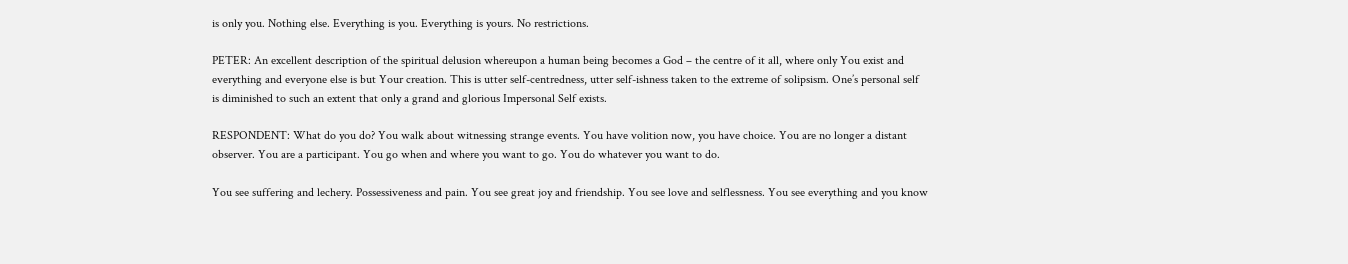is only you. Nothing else. Everything is you. Everything is yours. No restrictions.

PETER: An excellent description of the spiritual delusion whereupon a human being becomes a God – the centre of it all, where only You exist and everything and everyone else is but Your creation. This is utter self-centredness, utter self-ishness taken to the extreme of solipsism. One’s personal self is diminished to such an extent that only a grand and glorious Impersonal Self exists.

RESPONDENT: What do you do? You walk about witnessing strange events. You have volition now, you have choice. You are no longer a distant observer. You are a participant. You go when and where you want to go. You do whatever you want to do.

You see suffering and lechery. Possessiveness and pain. You see great joy and friendship. You see love and selflessness. You see everything and you know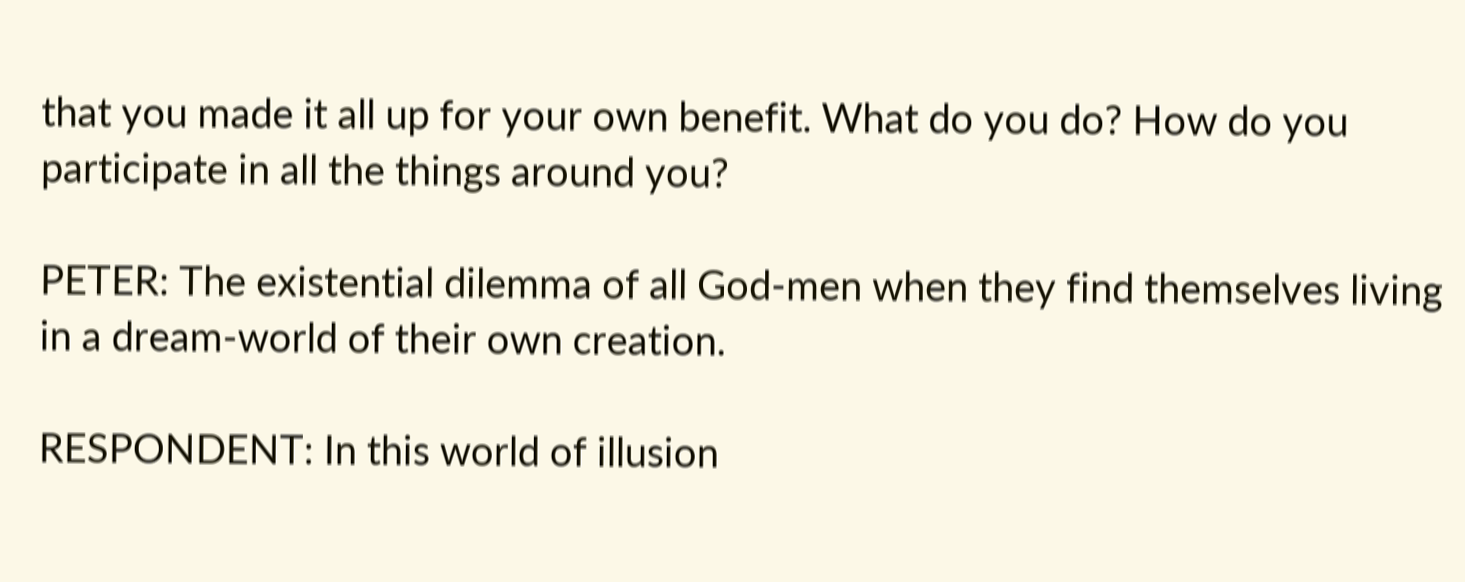that you made it all up for your own benefit. What do you do? How do you participate in all the things around you?

PETER: The existential dilemma of all God-men when they find themselves living in a dream-world of their own creation.

RESPONDENT: In this world of illusion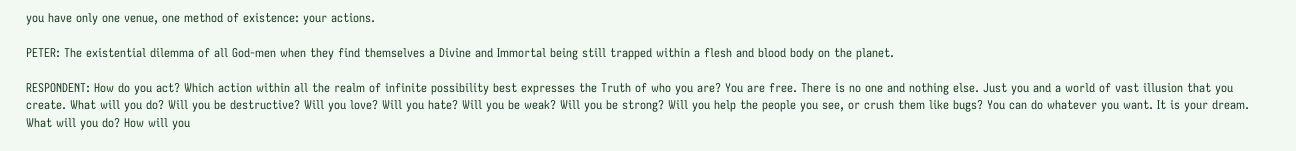you have only one venue, one method of existence: your actions.

PETER: The existential dilemma of all God-men when they find themselves a Divine and Immortal being still trapped within a flesh and blood body on the planet.

RESPONDENT: How do you act? Which action within all the realm of infinite possibility best expresses the Truth of who you are? You are free. There is no one and nothing else. Just you and a world of vast illusion that you create. What will you do? Will you be destructive? Will you love? Will you hate? Will you be weak? Will you be strong? Will you help the people you see, or crush them like bugs? You can do whatever you want. It is your dream. What will you do? How will you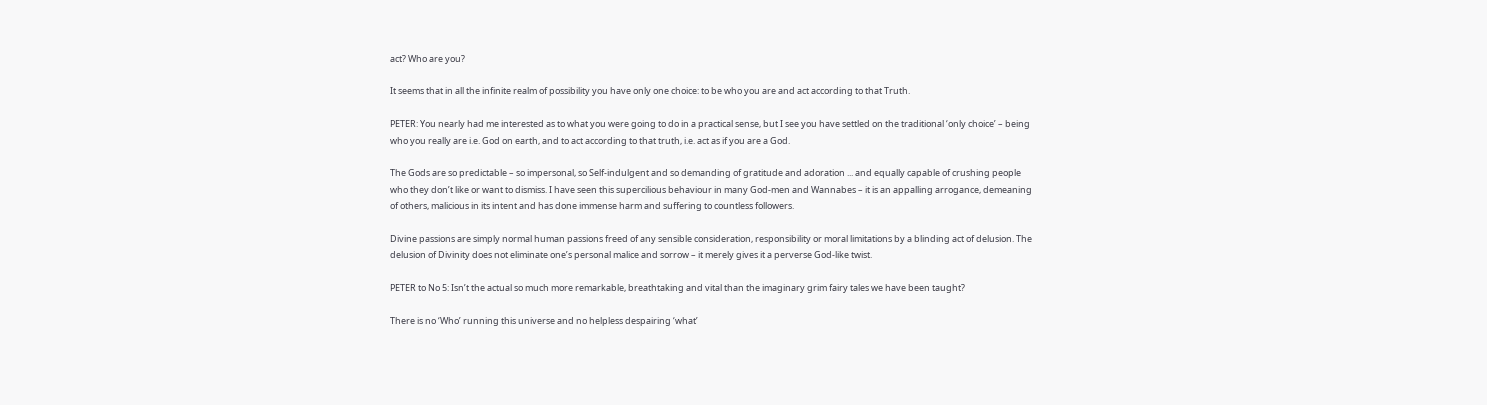act? Who are you?

It seems that in all the infinite realm of possibility you have only one choice: to be who you are and act according to that Truth.

PETER: You nearly had me interested as to what you were going to do in a practical sense, but I see you have settled on the traditional ‘only choice’ – being who you really are i.e. God on earth, and to act according to that truth, i.e. act as if you are a God.

The Gods are so predictable – so impersonal, so Self-indulgent and so demanding of gratitude and adoration ... and equally capable of crushing people who they don’t like or want to dismiss. I have seen this supercilious behaviour in many God-men and Wannabes – it is an appalling arrogance, demeaning of others, malicious in its intent and has done immense harm and suffering to countless followers.

Divine passions are simply normal human passions freed of any sensible consideration, responsibility or moral limitations by a blinding act of delusion. The delusion of Divinity does not eliminate one’s personal malice and sorrow – it merely gives it a perverse God-like twist.

PETER to No 5: Isn’t the actual so much more remarkable, breathtaking and vital than the imaginary grim fairy tales we have been taught?

There is no ‘Who’ running this universe and no helpless despairing ‘what’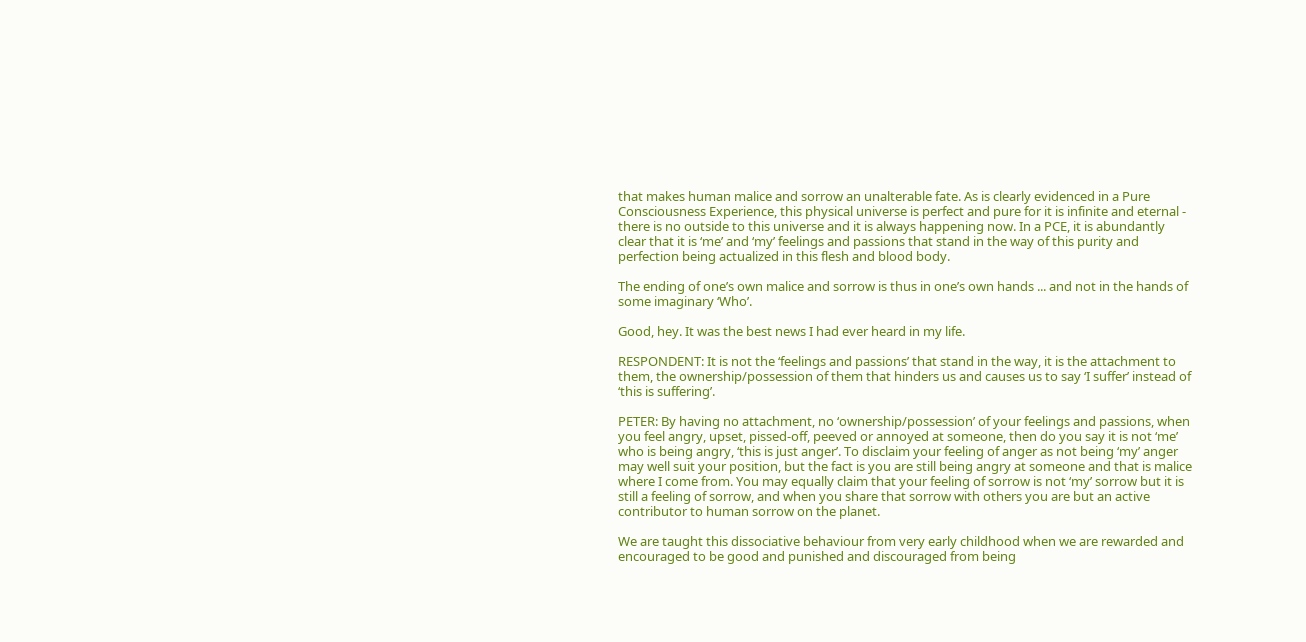that makes human malice and sorrow an unalterable fate. As is clearly evidenced in a Pure Consciousness Experience, this physical universe is perfect and pure for it is infinite and eternal - there is no outside to this universe and it is always happening now. In a PCE, it is abundantly clear that it is ‘me’ and ‘my’ feelings and passions that stand in the way of this purity and perfection being actualized in this flesh and blood body.

The ending of one’s own malice and sorrow is thus in one’s own hands ... and not in the hands of some imaginary ‘Who’.

Good, hey. It was the best news I had ever heard in my life.

RESPONDENT: It is not the ‘feelings and passions’ that stand in the way, it is the attachment to them, the ownership/possession of them that hinders us and causes us to say ‘I suffer’ instead of ‘this is suffering’.

PETER: By having no attachment, no ‘ownership/possession’ of your feelings and passions, when you feel angry, upset, pissed-off, peeved or annoyed at someone, then do you say it is not ‘me’ who is being angry, ‘this is just anger’. To disclaim your feeling of anger as not being ‘my’ anger may well suit your position, but the fact is you are still being angry at someone and that is malice where I come from. You may equally claim that your feeling of sorrow is not ‘my’ sorrow but it is still a feeling of sorrow, and when you share that sorrow with others you are but an active contributor to human sorrow on the planet.

We are taught this dissociative behaviour from very early childhood when we are rewarded and encouraged to be good and punished and discouraged from being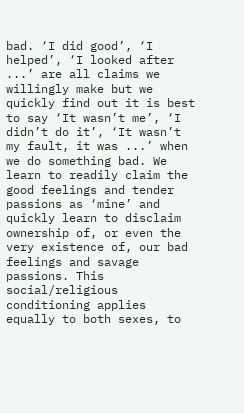bad. ‘I did good’, ‘I helped’, ‘I looked after ...’ are all claims we willingly make but we quickly find out it is best to say ‘It wasn’t me’, ‘I didn’t do it’, ‘It wasn’t my fault, it was ...’ when we do something bad. We learn to readily claim the good feelings and tender passions as ‘mine’ and quickly learn to disclaim ownership of, or even the very existence of, our bad feelings and savage passions. This social/religious conditioning applies equally to both sexes, to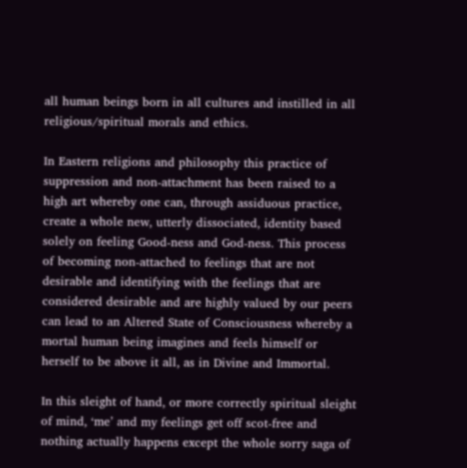all human beings born in all cultures and instilled in all religious/spiritual morals and ethics.

In Eastern religions and philosophy this practice of suppression and non-attachment has been raised to a high art whereby one can, through assiduous practice, create a whole new, utterly dissociated, identity based solely on feeling Good-ness and God-ness. This process of becoming non-attached to feelings that are not desirable and identifying with the feelings that are considered desirable and are highly valued by our peers can lead to an Altered State of Consciousness whereby a mortal human being imagines and feels himself or herself to be above it all, as in Divine and Immortal.

In this sleight of hand, or more correctly spiritual sleight of mind, ‘me’ and my feelings get off scot-free and nothing actually happens except the whole sorry saga of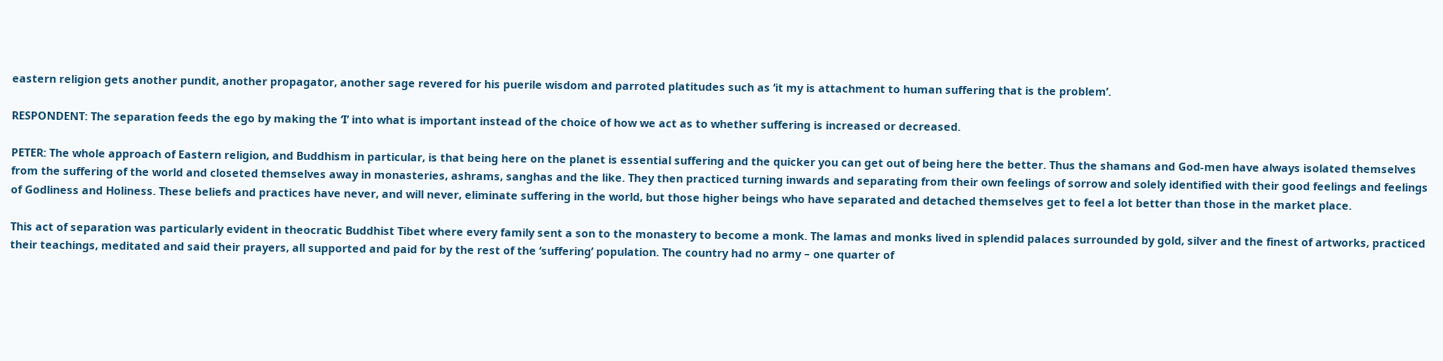eastern religion gets another pundit, another propagator, another sage revered for his puerile wisdom and parroted platitudes such as ‘it my is attachment to human suffering that is the problem’.

RESPONDENT: The separation feeds the ego by making the ‘I’ into what is important instead of the choice of how we act as to whether suffering is increased or decreased.

PETER: The whole approach of Eastern religion, and Buddhism in particular, is that being here on the planet is essential suffering and the quicker you can get out of being here the better. Thus the shamans and God-men have always isolated themselves from the suffering of the world and closeted themselves away in monasteries, ashrams, sanghas and the like. They then practiced turning inwards and separating from their own feelings of sorrow and solely identified with their good feelings and feelings of Godliness and Holiness. These beliefs and practices have never, and will never, eliminate suffering in the world, but those higher beings who have separated and detached themselves get to feel a lot better than those in the market place.

This act of separation was particularly evident in theocratic Buddhist Tibet where every family sent a son to the monastery to become a monk. The lamas and monks lived in splendid palaces surrounded by gold, silver and the finest of artworks, practiced their teachings, meditated and said their prayers, all supported and paid for by the rest of the ‘suffering’ population. The country had no army – one quarter of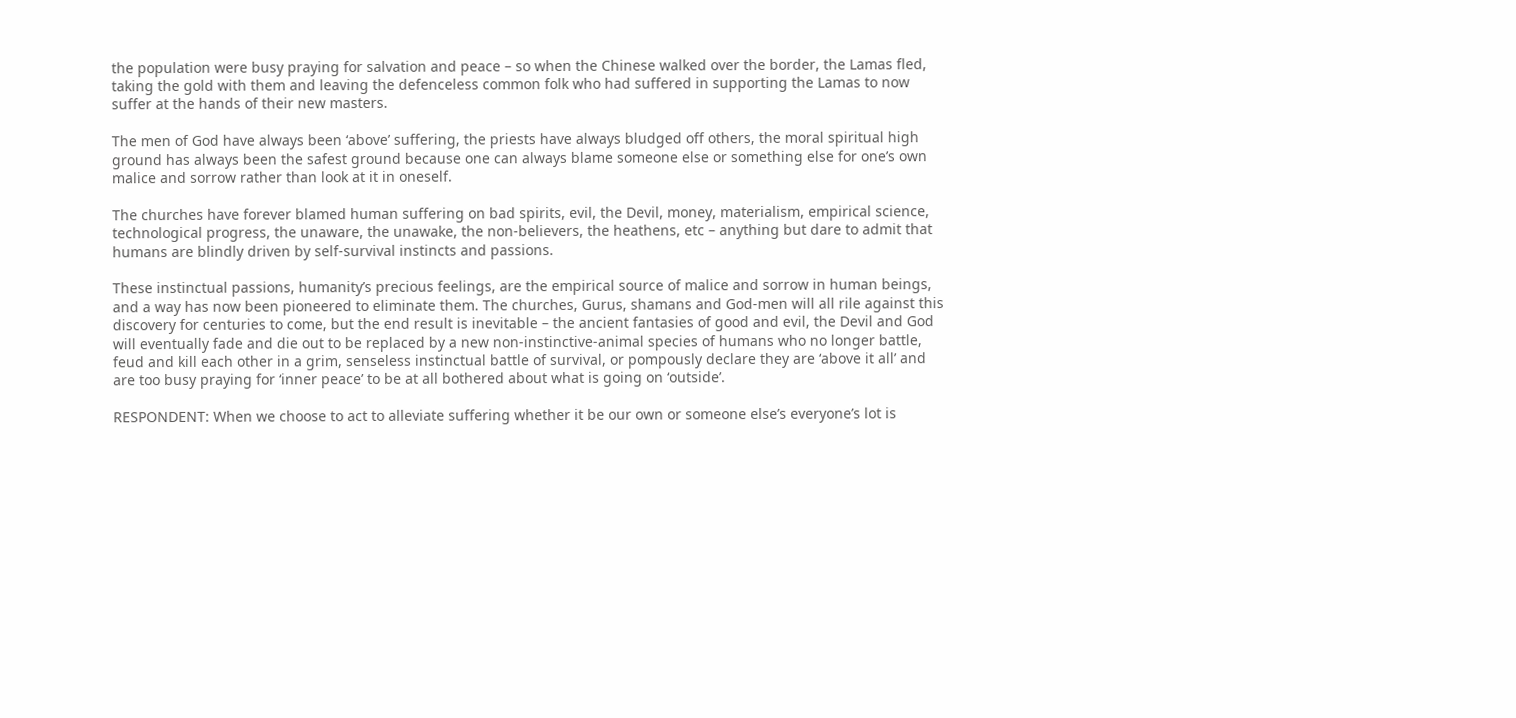the population were busy praying for salvation and peace – so when the Chinese walked over the border, the Lamas fled, taking the gold with them and leaving the defenceless common folk who had suffered in supporting the Lamas to now suffer at the hands of their new masters.

The men of God have always been ‘above’ suffering, the priests have always bludged off others, the moral spiritual high ground has always been the safest ground because one can always blame someone else or something else for one’s own malice and sorrow rather than look at it in oneself.

The churches have forever blamed human suffering on bad spirits, evil, the Devil, money, materialism, empirical science, technological progress, the unaware, the unawake, the non-believers, the heathens, etc – anything but dare to admit that humans are blindly driven by self-survival instincts and passions.

These instinctual passions, humanity’s precious feelings, are the empirical source of malice and sorrow in human beings, and a way has now been pioneered to eliminate them. The churches, Gurus, shamans and God-men will all rile against this discovery for centuries to come, but the end result is inevitable – the ancient fantasies of good and evil, the Devil and God will eventually fade and die out to be replaced by a new non-instinctive-animal species of humans who no longer battle, feud and kill each other in a grim, senseless instinctual battle of survival, or pompously declare they are ‘above it all’ and are too busy praying for ‘inner peace’ to be at all bothered about what is going on ‘outside’.

RESPONDENT: When we choose to act to alleviate suffering whether it be our own or someone else’s everyone’s lot is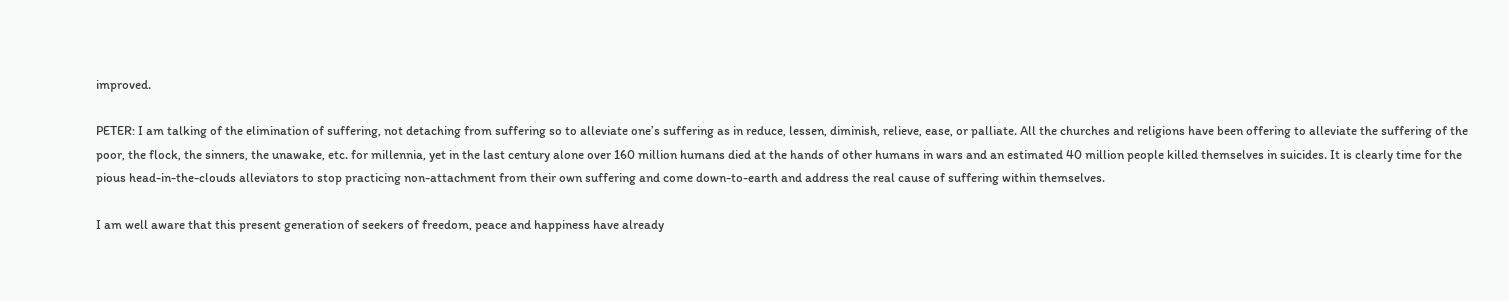improved.

PETER: I am talking of the elimination of suffering, not detaching from suffering so to alleviate one’s suffering as in reduce, lessen, diminish, relieve, ease, or palliate. All the churches and religions have been offering to alleviate the suffering of the poor, the flock, the sinners, the unawake, etc. for millennia, yet in the last century alone over 160 million humans died at the hands of other humans in wars and an estimated 40 million people killed themselves in suicides. It is clearly time for the pious head-in-the-clouds alleviators to stop practicing non-attachment from their own suffering and come down-to-earth and address the real cause of suffering within themselves.

I am well aware that this present generation of seekers of freedom, peace and happiness have already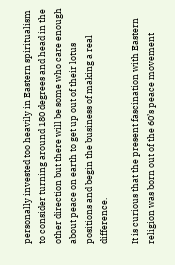personally invested too heavily in Eastern spiritualism to consider turning around 180 degrees and head in the other direction but there will be some who care enough about peace on earth to get up out of their lotus positions and begin the business of making a real difference.

It is curious that the present fascination with Eastern religion was born out of the 60’s peace movement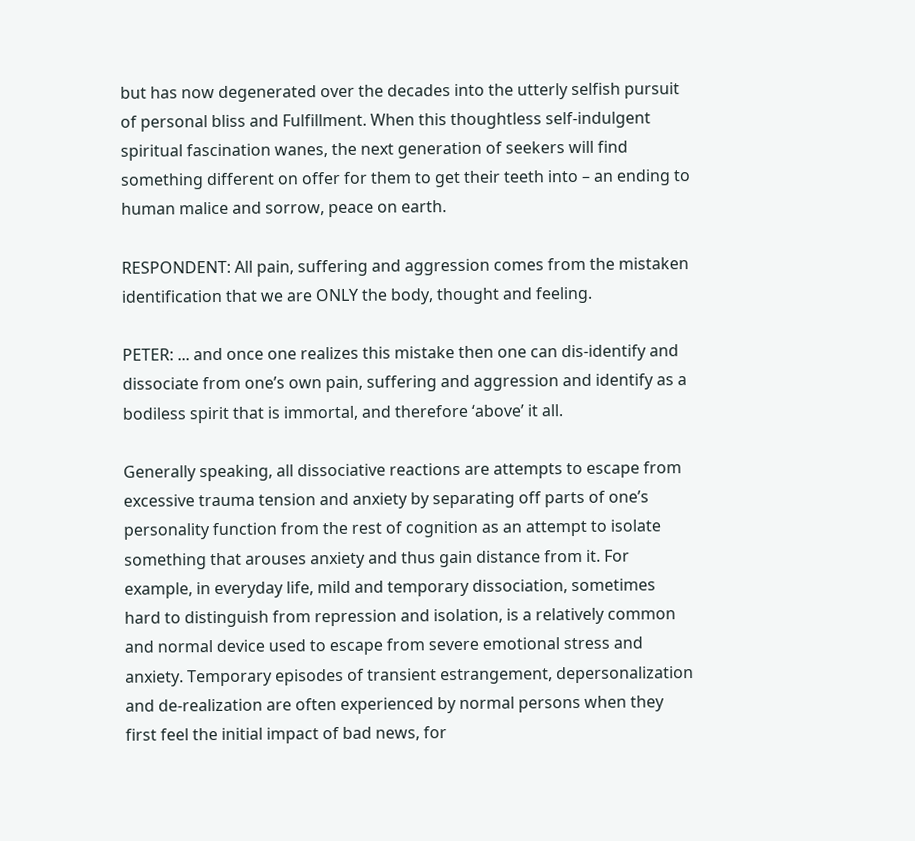but has now degenerated over the decades into the utterly selfish pursuit of personal bliss and Fulfillment. When this thoughtless self-indulgent spiritual fascination wanes, the next generation of seekers will find something different on offer for them to get their teeth into – an ending to human malice and sorrow, peace on earth.

RESPONDENT: All pain, suffering and aggression comes from the mistaken identification that we are ONLY the body, thought and feeling.

PETER: ... and once one realizes this mistake then one can dis-identify and dissociate from one’s own pain, suffering and aggression and identify as a bodiless spirit that is immortal, and therefore ‘above’ it all.

Generally speaking, all dissociative reactions are attempts to escape from excessive trauma tension and anxiety by separating off parts of one’s personality function from the rest of cognition as an attempt to isolate something that arouses anxiety and thus gain distance from it. For example, in everyday life, mild and temporary dissociation, sometimes hard to distinguish from repression and isolation, is a relatively common and normal device used to escape from severe emotional stress and anxiety. Temporary episodes of transient estrangement, depersonalization and de-realization are often experienced by normal persons when they first feel the initial impact of bad news, for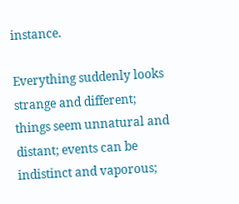instance.

Everything suddenly looks strange and different; things seem unnatural and distant; events can be indistinct and vaporous;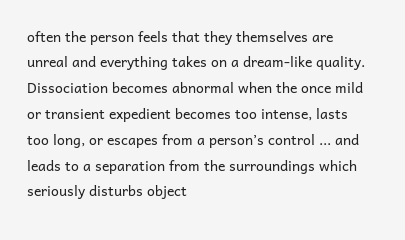often the person feels that they themselves are unreal and everything takes on a dream-like quality. Dissociation becomes abnormal when the once mild or transient expedient becomes too intense, lasts too long, or escapes from a person’s control ... and leads to a separation from the surroundings which seriously disturbs object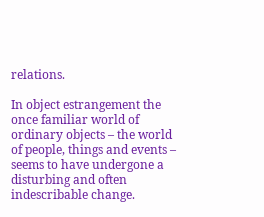relations.

In object estrangement the once familiar world of ordinary objects – the world of people, things and events – seems to have undergone a disturbing and often indescribable change.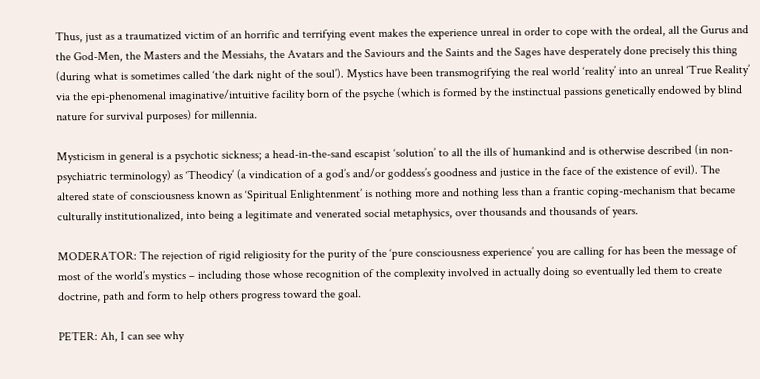Thus, just as a traumatized victim of an horrific and terrifying event makes the experience unreal in order to cope with the ordeal, all the Gurus and the God-Men, the Masters and the Messiahs, the Avatars and the Saviours and the Saints and the Sages have desperately done precisely this thing (during what is sometimes called ‘the dark night of the soul’). Mystics have been transmogrifying the real world ‘reality’ into an unreal ‘True Reality’ via the epi-phenomenal imaginative/intuitive facility born of the psyche (which is formed by the instinctual passions genetically endowed by blind nature for survival purposes) for millennia.

Mysticism in general is a psychotic sickness; a head-in-the-sand escapist ‘solution’ to all the ills of humankind and is otherwise described (in non-psychiatric terminology) as ‘Theodicy’ (a vindication of a god’s and/or goddess’s goodness and justice in the face of the existence of evil). The altered state of consciousness known as ‘Spiritual Enlightenment’ is nothing more and nothing less than a frantic coping-mechanism that became culturally institutionalized, into being a legitimate and venerated social metaphysics, over thousands and thousands of years.

MODERATOR: The rejection of rigid religiosity for the purity of the ‘pure consciousness experience’ you are calling for has been the message of most of the world’s mystics – including those whose recognition of the complexity involved in actually doing so eventually led them to create doctrine, path and form to help others progress toward the goal.

PETER: Ah, I can see why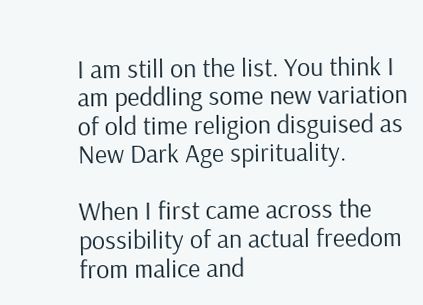I am still on the list. You think I am peddling some new variation of old time religion disguised as New Dark Age spirituality.

When I first came across the possibility of an actual freedom from malice and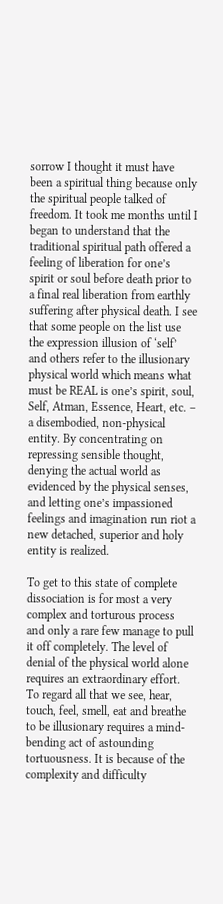sorrow I thought it must have been a spiritual thing because only the spiritual people talked of freedom. It took me months until I began to understand that the traditional spiritual path offered a feeling of liberation for one’s spirit or soul before death prior to a final real liberation from earthly suffering after physical death. I see that some people on the list use the expression illusion of ‘self’ and others refer to the illusionary physical world which means what must be REAL is one’s spirit, soul, Self, Atman, Essence, Heart, etc. – a disembodied, non-physical entity. By concentrating on repressing sensible thought, denying the actual world as evidenced by the physical senses, and letting one’s impassioned feelings and imagination run riot a new detached, superior and holy entity is realized.

To get to this state of complete dissociation is for most a very complex and torturous process and only a rare few manage to pull it off completely. The level of denial of the physical world alone requires an extraordinary effort. To regard all that we see, hear, touch, feel, smell, eat and breathe to be illusionary requires a mind-bending act of astounding tortuousness. It is because of the complexity and difficulty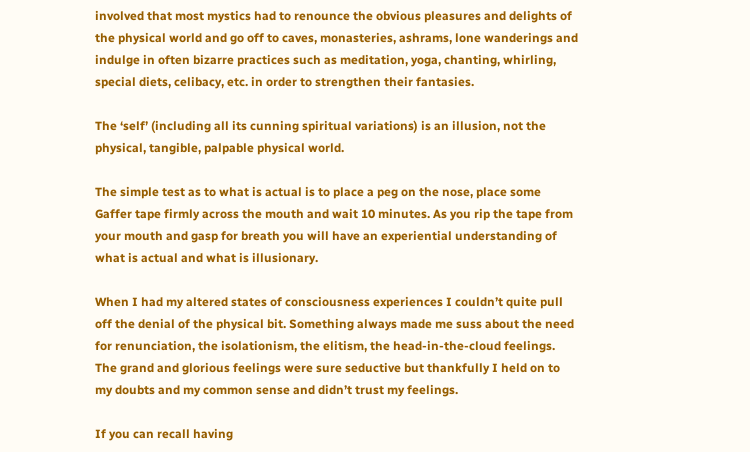involved that most mystics had to renounce the obvious pleasures and delights of the physical world and go off to caves, monasteries, ashrams, lone wanderings and indulge in often bizarre practices such as meditation, yoga, chanting, whirling, special diets, celibacy, etc. in order to strengthen their fantasies.

The ‘self’ (including all its cunning spiritual variations) is an illusion, not the physical, tangible, palpable physical world.

The simple test as to what is actual is to place a peg on the nose, place some Gaffer tape firmly across the mouth and wait 10 minutes. As you rip the tape from your mouth and gasp for breath you will have an experiential understanding of what is actual and what is illusionary.

When I had my altered states of consciousness experiences I couldn’t quite pull off the denial of the physical bit. Something always made me suss about the need for renunciation, the isolationism, the elitism, the head-in-the-cloud feelings. The grand and glorious feelings were sure seductive but thankfully I held on to my doubts and my common sense and didn’t trust my feelings.

If you can recall having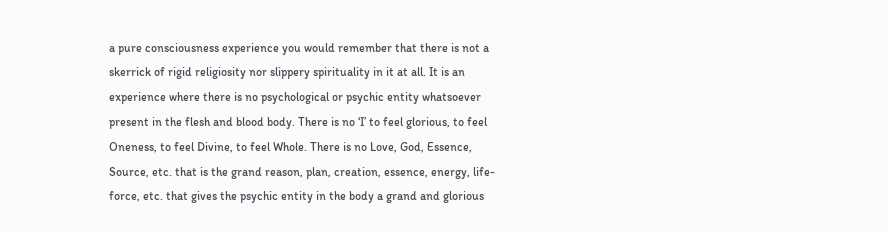a pure consciousness experience you would remember that there is not a skerrick of rigid religiosity nor slippery spirituality in it at all. It is an experience where there is no psychological or psychic entity whatsoever present in the flesh and blood body. There is no ‘I’ to feel glorious, to feel Oneness, to feel Divine, to feel Whole. There is no Love, God, Essence, Source, etc. that is the grand reason, plan, creation, essence, energy, life-force, etc. that gives the psychic entity in the body a grand and glorious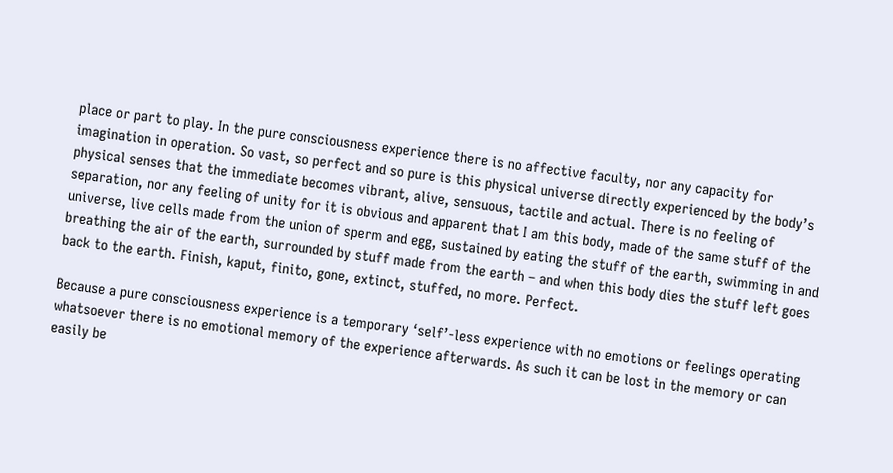place or part to play. In the pure consciousness experience there is no affective faculty, nor any capacity for imagination in operation. So vast, so perfect and so pure is this physical universe directly experienced by the body’s physical senses that the immediate becomes vibrant, alive, sensuous, tactile and actual. There is no feeling of separation, nor any feeling of unity for it is obvious and apparent that I am this body, made of the same stuff of the universe, live cells made from the union of sperm and egg, sustained by eating the stuff of the earth, swimming in and breathing the air of the earth, surrounded by stuff made from the earth – and when this body dies the stuff left goes back to the earth. Finish, kaput, finito, gone, extinct, stuffed, no more. Perfect.

Because a pure consciousness experience is a temporary ‘self’-less experience with no emotions or feelings operating whatsoever there is no emotional memory of the experience afterwards. As such it can be lost in the memory or can easily be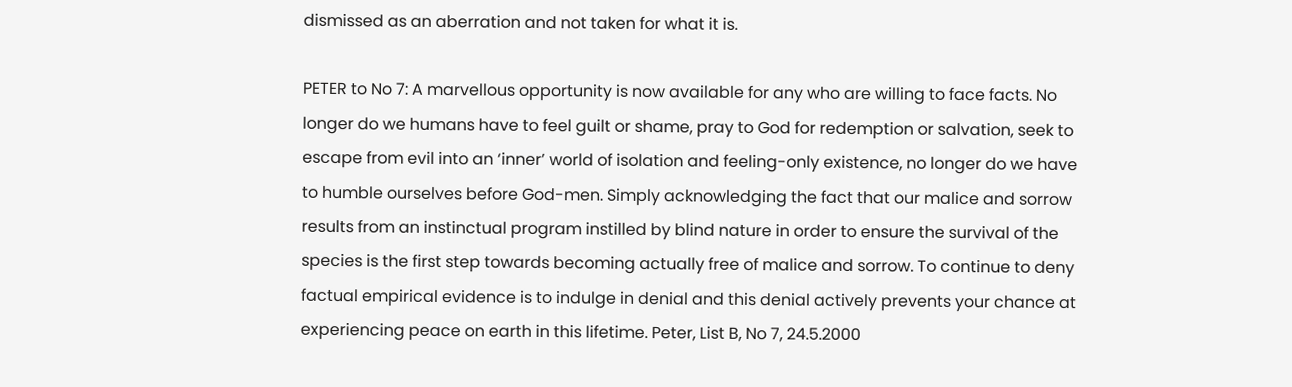dismissed as an aberration and not taken for what it is.

PETER to No 7: A marvellous opportunity is now available for any who are willing to face facts. No longer do we humans have to feel guilt or shame, pray to God for redemption or salvation, seek to escape from evil into an ‘inner’ world of isolation and feeling-only existence, no longer do we have to humble ourselves before God-men. Simply acknowledging the fact that our malice and sorrow results from an instinctual program instilled by blind nature in order to ensure the survival of the species is the first step towards becoming actually free of malice and sorrow. To continue to deny factual empirical evidence is to indulge in denial and this denial actively prevents your chance at experiencing peace on earth in this lifetime. Peter, List B, No 7, 24.5.2000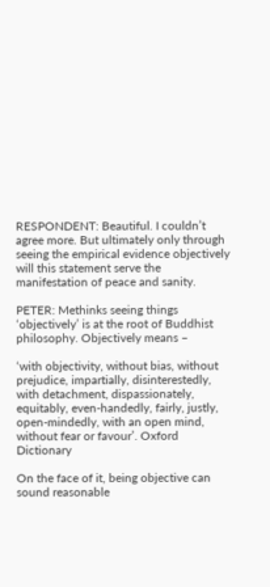RESPONDENT: Beautiful. I couldn’t agree more. But ultimately only through seeing the empirical evidence objectively will this statement serve the manifestation of peace and sanity.

PETER: Methinks seeing things ‘objectively’ is at the root of Buddhist philosophy. Objectively means –

‘with objectivity, without bias, without prejudice, impartially, disinterestedly, with detachment, dispassionately, equitably, even-handedly, fairly, justly, open-mindedly, with an open mind, without fear or favour’. Oxford Dictionary

On the face of it, being objective can sound reasonable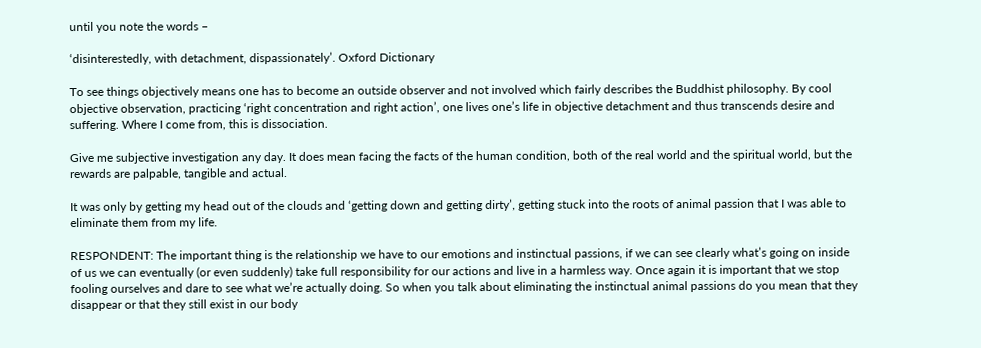until you note the words –

‘disinterestedly, with detachment, dispassionately’. Oxford Dictionary

To see things objectively means one has to become an outside observer and not involved which fairly describes the Buddhist philosophy. By cool objective observation, practicing ‘right concentration and right action’, one lives one’s life in objective detachment and thus transcends desire and suffering. Where I come from, this is dissociation.

Give me subjective investigation any day. It does mean facing the facts of the human condition, both of the real world and the spiritual world, but the rewards are palpable, tangible and actual.

It was only by getting my head out of the clouds and ‘getting down and getting dirty’, getting stuck into the roots of animal passion that I was able to eliminate them from my life.

RESPONDENT: The important thing is the relationship we have to our emotions and instinctual passions, if we can see clearly what’s going on inside of us we can eventually (or even suddenly) take full responsibility for our actions and live in a harmless way. Once again it is important that we stop fooling ourselves and dare to see what we’re actually doing. So when you talk about eliminating the instinctual animal passions do you mean that they disappear or that they still exist in our body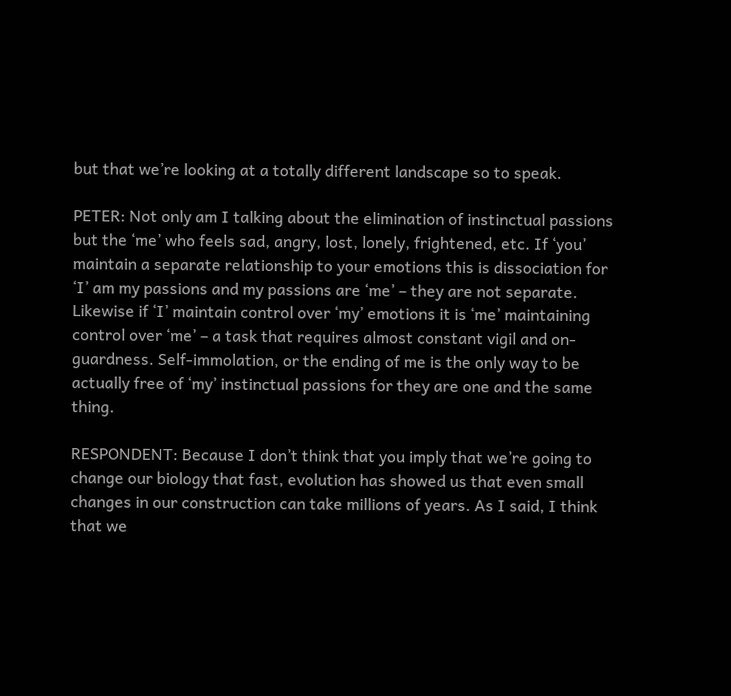but that we’re looking at a totally different landscape so to speak.

PETER: Not only am I talking about the elimination of instinctual passions but the ‘me’ who feels sad, angry, lost, lonely, frightened, etc. If ‘you’ maintain a separate relationship to your emotions this is dissociation for ‘I’ am my passions and my passions are ‘me’ – they are not separate. Likewise if ‘I’ maintain control over ‘my’ emotions it is ‘me’ maintaining control over ‘me’ – a task that requires almost constant vigil and on-guardness. Self-immolation, or the ending of me is the only way to be actually free of ‘my’ instinctual passions for they are one and the same thing.

RESPONDENT: Because I don’t think that you imply that we’re going to change our biology that fast, evolution has showed us that even small changes in our construction can take millions of years. As I said, I think that we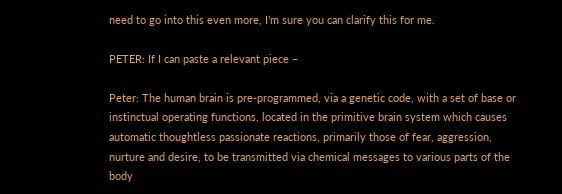need to go into this even more, I’m sure you can clarify this for me.

PETER: If I can paste a relevant piece –

Peter: The human brain is pre-programmed, via a genetic code, with a set of base or instinctual operating functions, located in the primitive brain system which causes automatic thoughtless passionate reactions, primarily those of fear, aggression, nurture and desire, to be transmitted via chemical messages to various parts of the body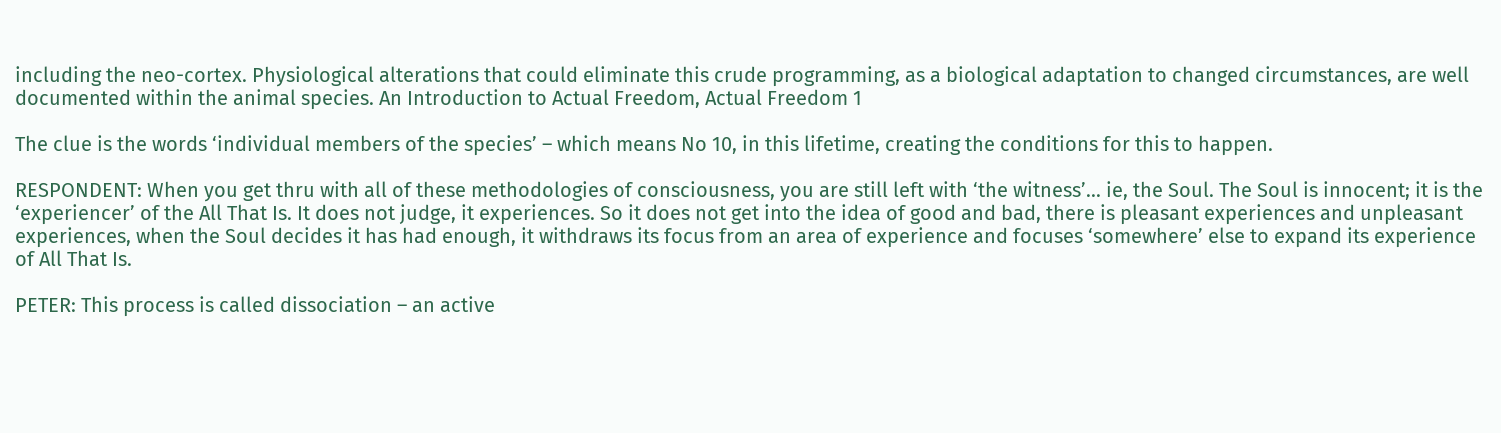including the neo-cortex. Physiological alterations that could eliminate this crude programming, as a biological adaptation to changed circumstances, are well documented within the animal species. An Introduction to Actual Freedom, Actual Freedom 1

The clue is the words ‘individual members of the species’ – which means No 10, in this lifetime, creating the conditions for this to happen.

RESPONDENT: When you get thru with all of these methodologies of consciousness, you are still left with ‘the witness’... ie, the Soul. The Soul is innocent; it is the ‘experiencer’ of the All That Is. It does not judge, it experiences. So it does not get into the idea of good and bad, there is pleasant experiences and unpleasant experiences, when the Soul decides it has had enough, it withdraws its focus from an area of experience and focuses ‘somewhere’ else to expand its experience of All That Is.

PETER: This process is called dissociation – an active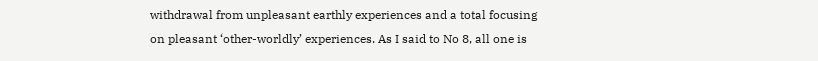withdrawal from unpleasant earthly experiences and a total focusing on pleasant ‘other-worldly’ experiences. As I said to No 8, all one is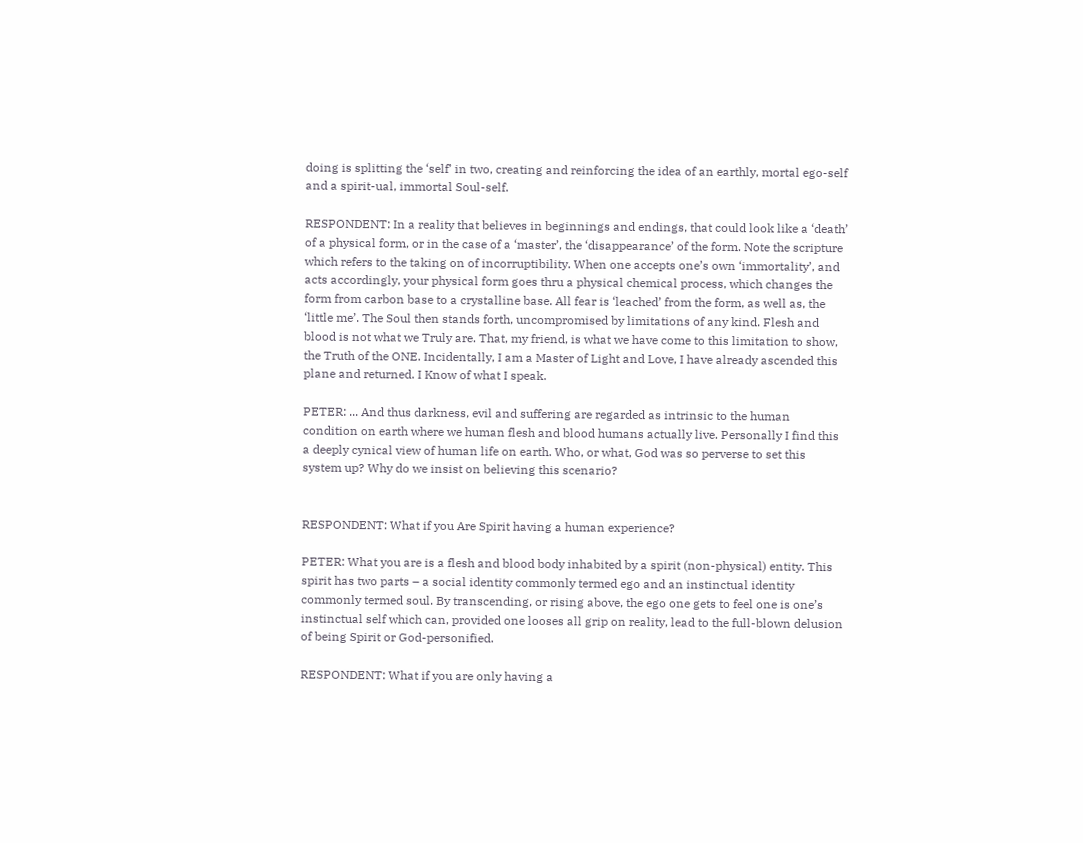doing is splitting the ‘self’ in two, creating and reinforcing the idea of an earthly, mortal ego-self and a spirit-ual, immortal Soul-self.

RESPONDENT: In a reality that believes in beginnings and endings, that could look like a ‘death’ of a physical form, or in the case of a ‘master’, the ‘disappearance’ of the form. Note the scripture which refers to the taking on of incorruptibility. When one accepts one’s own ‘immortality’, and acts accordingly, your physical form goes thru a physical chemical process, which changes the form from carbon base to a crystalline base. All fear is ‘leached’ from the form, as well as, the ‘little me’. The Soul then stands forth, uncompromised by limitations of any kind. Flesh and blood is not what we Truly are. That, my friend, is what we have come to this limitation to show, the Truth of the ONE. Incidentally, I am a Master of Light and Love, I have already ascended this plane and returned. I Know of what I speak.

PETER: ... And thus darkness, evil and suffering are regarded as intrinsic to the human condition on earth where we human flesh and blood humans actually live. Personally I find this a deeply cynical view of human life on earth. Who, or what, God was so perverse to set this system up? Why do we insist on believing this scenario?


RESPONDENT: What if you Are Spirit having a human experience?

PETER: What you are is a flesh and blood body inhabited by a spirit (non-physical) entity. This spirit has two parts – a social identity commonly termed ego and an instinctual identity commonly termed soul. By transcending, or rising above, the ego one gets to feel one is one’s instinctual self which can, provided one looses all grip on reality, lead to the full-blown delusion of being Spirit or God-personified.

RESPONDENT: What if you are only having a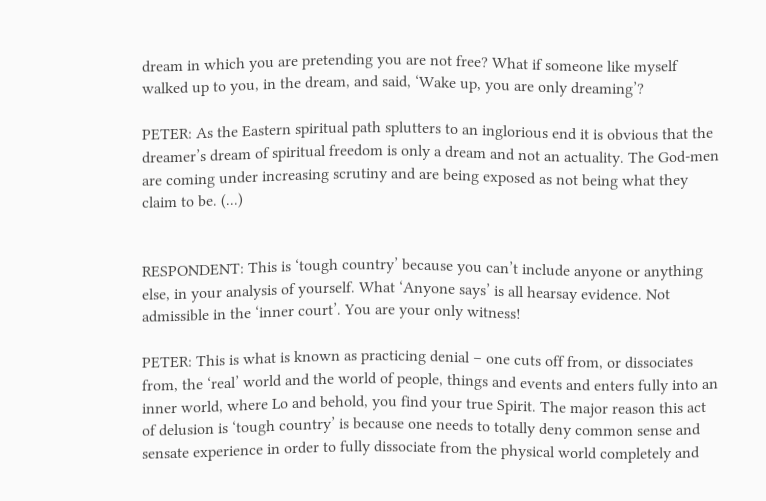dream in which you are pretending you are not free? What if someone like myself walked up to you, in the dream, and said, ‘Wake up, you are only dreaming’?

PETER: As the Eastern spiritual path splutters to an inglorious end it is obvious that the dreamer’s dream of spiritual freedom is only a dream and not an actuality. The God-men are coming under increasing scrutiny and are being exposed as not being what they claim to be. (...)


RESPONDENT: This is ‘tough country’ because you can’t include anyone or anything else, in your analysis of yourself. What ‘Anyone says’ is all hearsay evidence. Not admissible in the ‘inner court’. You are your only witness!

PETER: This is what is known as practicing denial – one cuts off from, or dissociates from, the ‘real’ world and the world of people, things and events and enters fully into an inner world, where Lo and behold, you find your true Spirit. The major reason this act of delusion is ‘tough country’ is because one needs to totally deny common sense and sensate experience in order to fully dissociate from the physical world completely and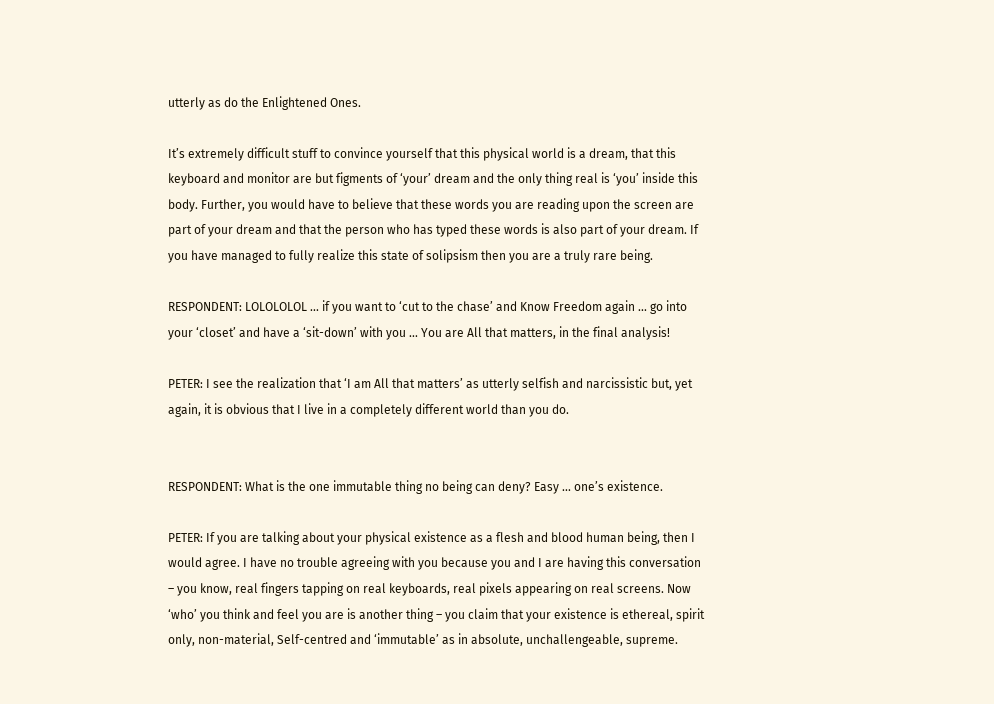utterly as do the Enlightened Ones.

It’s extremely difficult stuff to convince yourself that this physical world is a dream, that this keyboard and monitor are but figments of ‘your’ dream and the only thing real is ‘you’ inside this body. Further, you would have to believe that these words you are reading upon the screen are part of your dream and that the person who has typed these words is also part of your dream. If you have managed to fully realize this state of solipsism then you are a truly rare being.

RESPONDENT: LOLOLOLOL ... if you want to ‘cut to the chase’ and Know Freedom again ... go into your ‘closet’ and have a ‘sit-down’ with you ... You are All that matters, in the final analysis!

PETER: I see the realization that ‘I am All that matters’ as utterly selfish and narcissistic but, yet again, it is obvious that I live in a completely different world than you do.


RESPONDENT: What is the one immutable thing no being can deny? Easy ... one’s existence.

PETER: If you are talking about your physical existence as a flesh and blood human being, then I would agree. I have no trouble agreeing with you because you and I are having this conversation – you know, real fingers tapping on real keyboards, real pixels appearing on real screens. Now ‘who’ you think and feel you are is another thing – you claim that your existence is ethereal, spirit only, non-material, Self-centred and ‘immutable’ as in absolute, unchallengeable, supreme.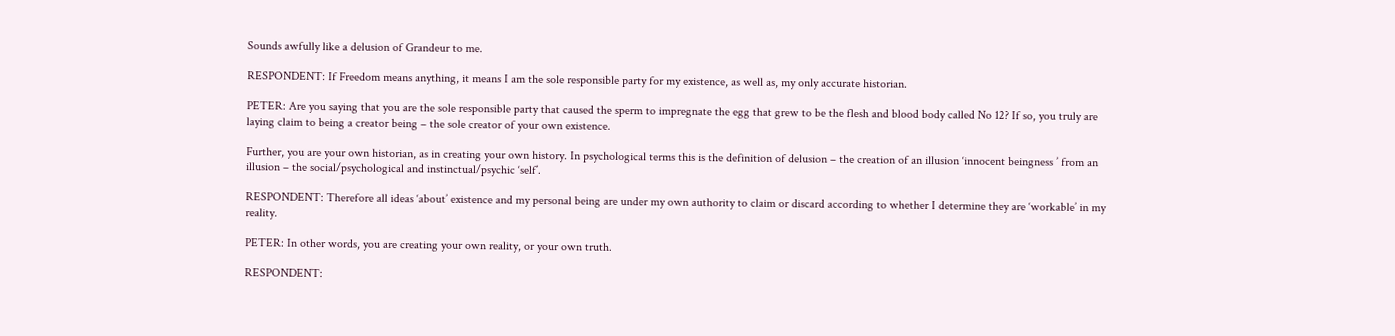Sounds awfully like a delusion of Grandeur to me.

RESPONDENT: If Freedom means anything, it means I am the sole responsible party for my existence, as well as, my only accurate historian.

PETER: Are you saying that you are the sole responsible party that caused the sperm to impregnate the egg that grew to be the flesh and blood body called No 12? If so, you truly are laying claim to being a creator being – the sole creator of your own existence.

Further, you are your own historian, as in creating your own history. In psychological terms this is the definition of delusion – the creation of an illusion ‘innocent beingness ’ from an illusion – the social/psychological and instinctual/psychic ‘self’.

RESPONDENT: Therefore all ideas ‘about’ existence and my personal being are under my own authority to claim or discard according to whether I determine they are ‘workable’ in my reality.

PETER: In other words, you are creating your own reality, or your own truth.

RESPONDENT: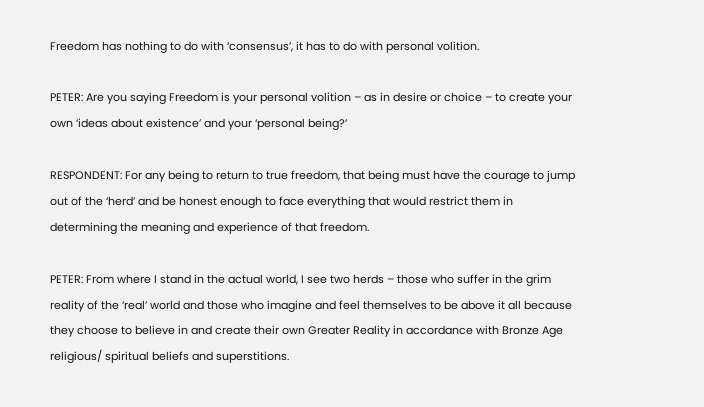Freedom has nothing to do with ‘consensus’, it has to do with personal volition.

PETER: Are you saying Freedom is your personal volition – as in desire or choice – to create your own ‘ideas about existence’ and your ‘personal being?’

RESPONDENT: For any being to return to true freedom, that being must have the courage to jump out of the ‘herd’ and be honest enough to face everything that would restrict them in determining the meaning and experience of that freedom.

PETER: From where I stand in the actual world, I see two herds – those who suffer in the grim reality of the ‘real’ world and those who imagine and feel themselves to be above it all because they choose to believe in and create their own Greater Reality in accordance with Bronze Age religious/ spiritual beliefs and superstitions.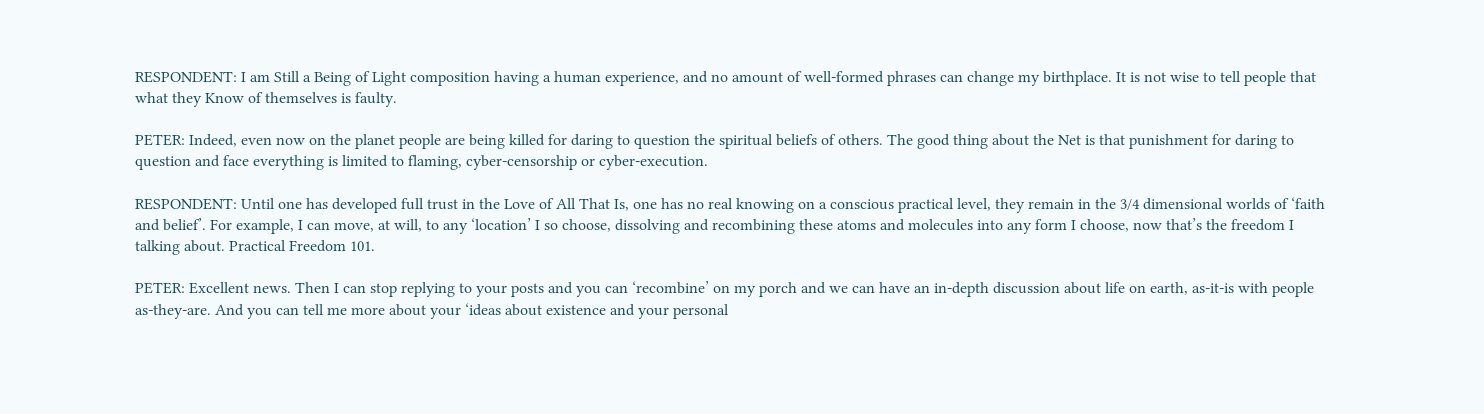RESPONDENT: I am Still a Being of Light composition having a human experience, and no amount of well-formed phrases can change my birthplace. It is not wise to tell people that what they Know of themselves is faulty.

PETER: Indeed, even now on the planet people are being killed for daring to question the spiritual beliefs of others. The good thing about the Net is that punishment for daring to question and face everything is limited to flaming, cyber-censorship or cyber-execution.

RESPONDENT: Until one has developed full trust in the Love of All That Is, one has no real knowing on a conscious practical level, they remain in the 3/4 dimensional worlds of ‘faith and belief’. For example, I can move, at will, to any ‘location’ I so choose, dissolving and recombining these atoms and molecules into any form I choose, now that’s the freedom I talking about. Practical Freedom 101.

PETER: Excellent news. Then I can stop replying to your posts and you can ‘recombine’ on my porch and we can have an in-depth discussion about life on earth, as-it-is with people as-they-are. And you can tell me more about your ‘ideas about existence and your personal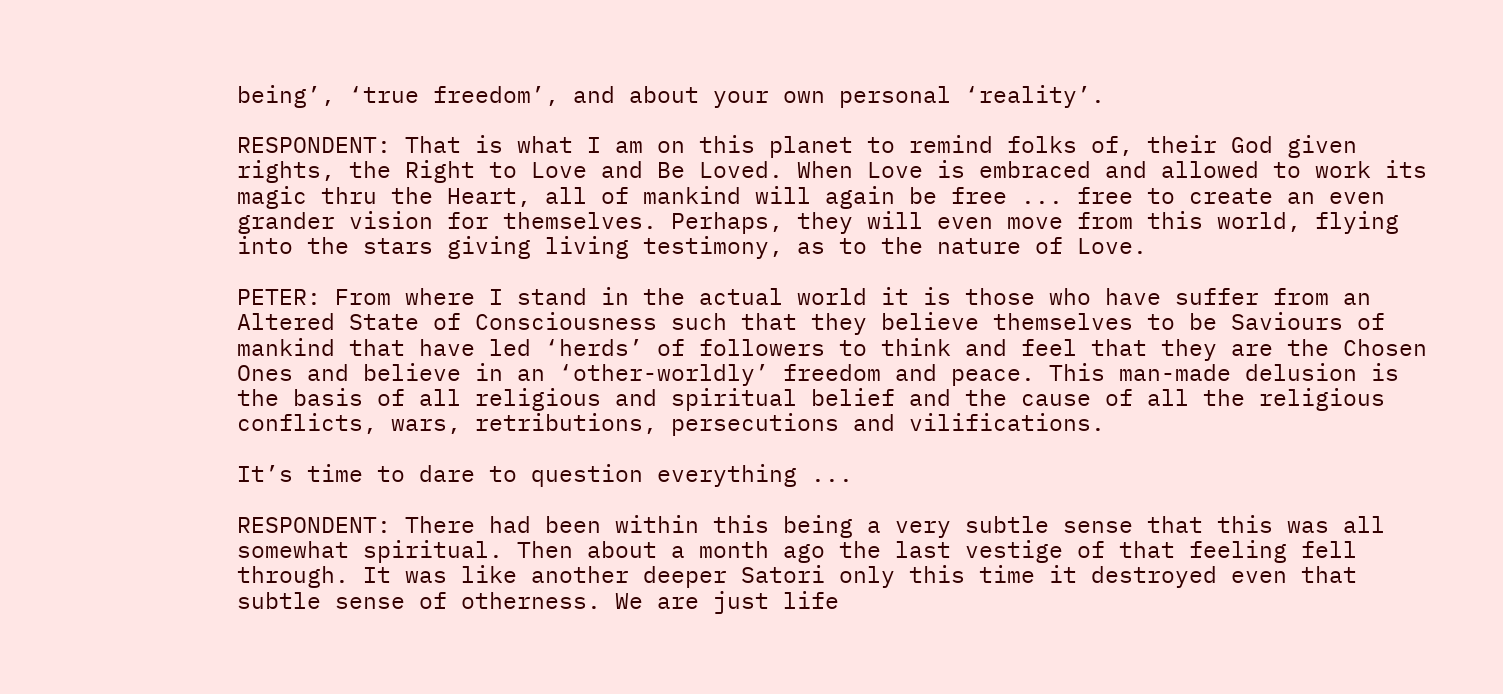being’, ‘true freedom’, and about your own personal ‘reality’.

RESPONDENT: That is what I am on this planet to remind folks of, their God given rights, the Right to Love and Be Loved. When Love is embraced and allowed to work its magic thru the Heart, all of mankind will again be free ... free to create an even grander vision for themselves. Perhaps, they will even move from this world, flying into the stars giving living testimony, as to the nature of Love.

PETER: From where I stand in the actual world it is those who have suffer from an Altered State of Consciousness such that they believe themselves to be Saviours of mankind that have led ‘herds’ of followers to think and feel that they are the Chosen Ones and believe in an ‘other-worldly’ freedom and peace. This man-made delusion is the basis of all religious and spiritual belief and the cause of all the religious conflicts, wars, retributions, persecutions and vilifications.

It’s time to dare to question everything ...

RESPONDENT: There had been within this being a very subtle sense that this was all somewhat spiritual. Then about a month ago the last vestige of that feeling fell through. It was like another deeper Satori only this time it destroyed even that subtle sense of otherness. We are just life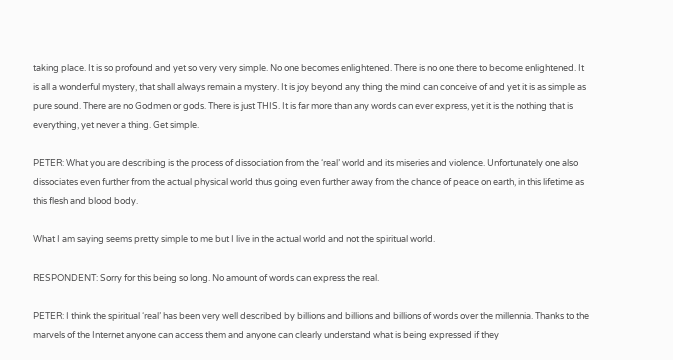taking place. It is so profound and yet so very very simple. No one becomes enlightened. There is no one there to become enlightened. It is all a wonderful mystery, that shall always remain a mystery. It is joy beyond any thing the mind can conceive of and yet it is as simple as pure sound. There are no Godmen or gods. There is just THIS. It is far more than any words can ever express, yet it is the nothing that is everything, yet never a thing. Get simple.

PETER: What you are describing is the process of dissociation from the ‘real’ world and its miseries and violence. Unfortunately one also dissociates even further from the actual physical world thus going even further away from the chance of peace on earth, in this lifetime as this flesh and blood body.

What I am saying seems pretty simple to me but I live in the actual world and not the spiritual world.

RESPONDENT: Sorry for this being so long. No amount of words can express the real.

PETER: I think the spiritual ‘real’ has been very well described by billions and billions and billions of words over the millennia. Thanks to the marvels of the Internet anyone can access them and anyone can clearly understand what is being expressed if they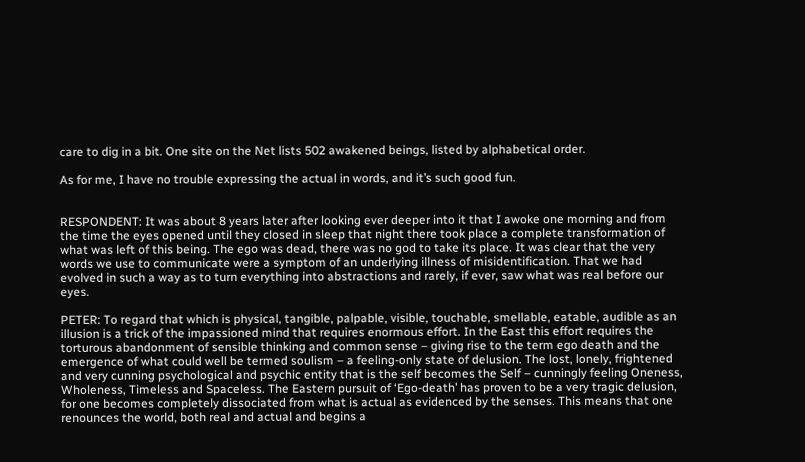care to dig in a bit. One site on the Net lists 502 awakened beings, listed by alphabetical order.

As for me, I have no trouble expressing the actual in words, and it’s such good fun.


RESPONDENT: It was about 8 years later after looking ever deeper into it that I awoke one morning and from the time the eyes opened until they closed in sleep that night there took place a complete transformation of what was left of this being. The ego was dead, there was no god to take its place. It was clear that the very words we use to communicate were a symptom of an underlying illness of misidentification. That we had evolved in such a way as to turn everything into abstractions and rarely, if ever, saw what was real before our eyes.

PETER: To regard that which is physical, tangible, palpable, visible, touchable, smellable, eatable, audible as an illusion is a trick of the impassioned mind that requires enormous effort. In the East this effort requires the torturous abandonment of sensible thinking and common sense – giving rise to the term ego death and the emergence of what could well be termed soulism – a feeling-only state of delusion. The lost, lonely, frightened and very cunning psychological and psychic entity that is the self becomes the Self – cunningly feeling Oneness, Wholeness, Timeless and Spaceless. The Eastern pursuit of ‘Ego-death’ has proven to be a very tragic delusion, for one becomes completely dissociated from what is actual as evidenced by the senses. This means that one renounces the world, both real and actual and begins a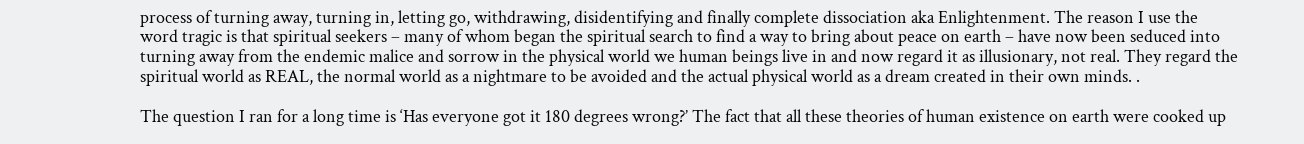process of turning away, turning in, letting go, withdrawing, disidentifying and finally complete dissociation aka Enlightenment. The reason I use the word tragic is that spiritual seekers – many of whom began the spiritual search to find a way to bring about peace on earth – have now been seduced into turning away from the endemic malice and sorrow in the physical world we human beings live in and now regard it as illusionary, not real. They regard the spiritual world as REAL, the normal world as a nightmare to be avoided and the actual physical world as a dream created in their own minds. .

The question I ran for a long time is ‘Has everyone got it 180 degrees wrong?’ The fact that all these theories of human existence on earth were cooked up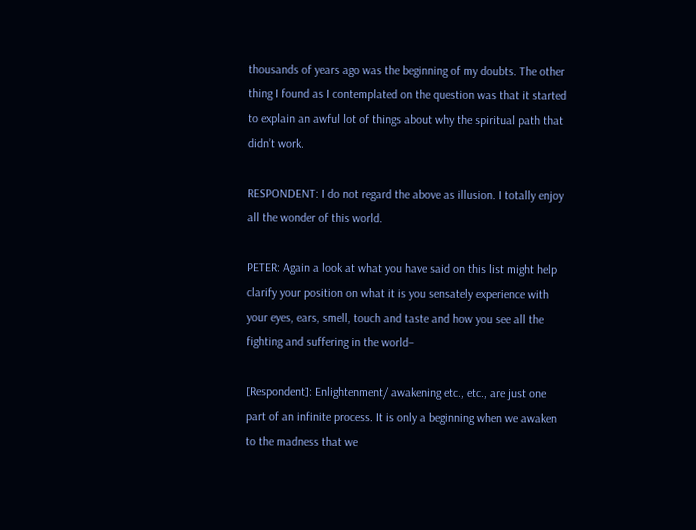thousands of years ago was the beginning of my doubts. The other thing I found as I contemplated on the question was that it started to explain an awful lot of things about why the spiritual path that didn’t work.

RESPONDENT: I do not regard the above as illusion. I totally enjoy all the wonder of this world.

PETER: Again a look at what you have said on this list might help clarify your position on what it is you sensately experience with your eyes, ears, smell, touch and taste and how you see all the fighting and suffering in the world–

[Respondent]: Enlightenment/ awakening etc., etc., are just one part of an infinite process. It is only a beginning when we awaken to the madness that we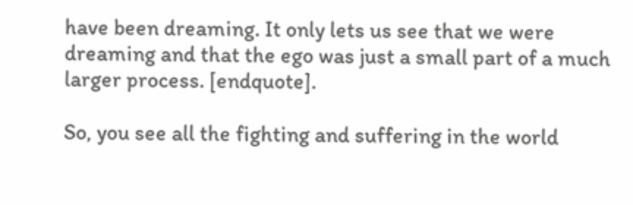have been dreaming. It only lets us see that we were dreaming and that the ego was just a small part of a much larger process. [endquote].

So, you see all the fighting and suffering in the world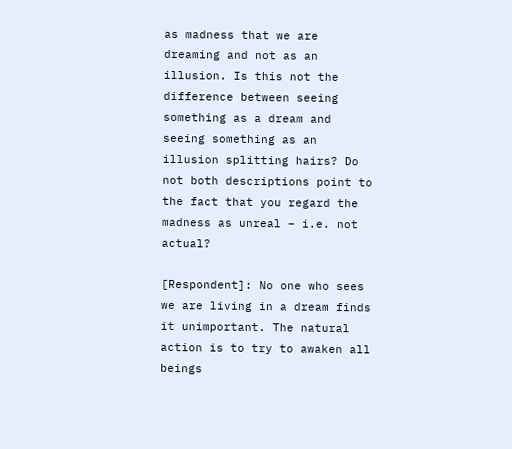as madness that we are dreaming and not as an illusion. Is this not the difference between seeing something as a dream and seeing something as an illusion splitting hairs? Do not both descriptions point to the fact that you regard the madness as unreal – i.e. not actual?

[Respondent]: No one who sees we are living in a dream finds it unimportant. The natural action is to try to awaken all beings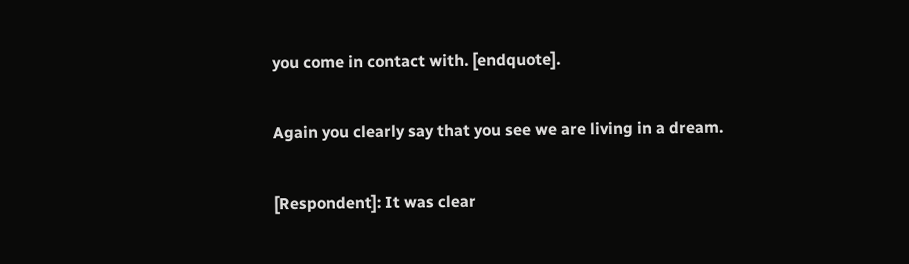you come in contact with. [endquote].

Again you clearly say that you see we are living in a dream.

[Respondent]: It was clear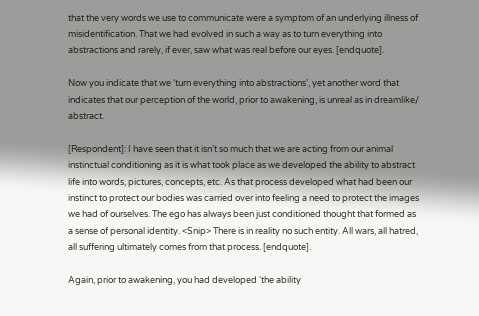that the very words we use to communicate were a symptom of an underlying illness of misidentification. That we had evolved in such a way as to turn everything into abstractions and rarely, if ever, saw what was real before our eyes. [endquote].

Now you indicate that we ‘turn everything into abstractions’, yet another word that indicates that our perception of the world, prior to awakening, is unreal as in dreamlike/ abstract.

[Respondent]: I have seen that it isn’t so much that we are acting from our animal instinctual conditioning as it is what took place as we developed the ability to abstract life into words, pictures, concepts, etc. As that process developed what had been our instinct to protect our bodies was carried over into feeling a need to protect the images we had of ourselves. The ego has always been just conditioned thought that formed as a sense of personal identity. <Snip> There is in reality no such entity. All wars, all hatred, all suffering ultimately comes from that process. [endquote].

Again, prior to awakening, you had developed ‘the ability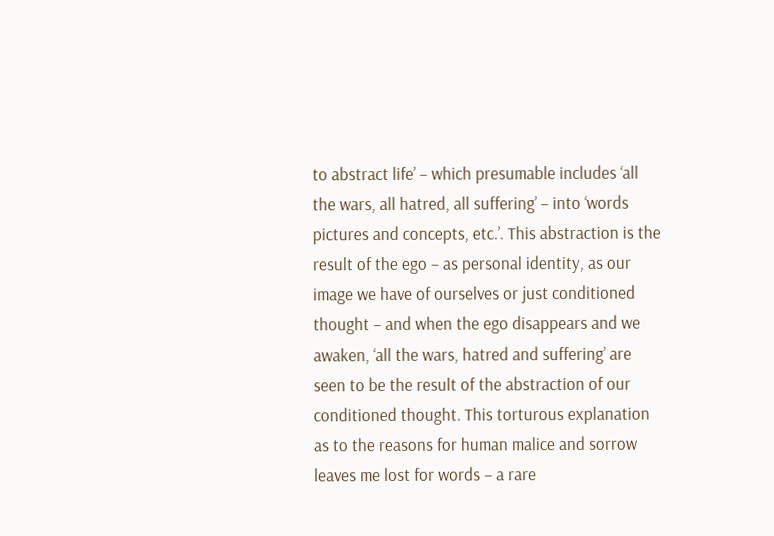to abstract life’ – which presumable includes ‘all the wars, all hatred, all suffering’ – into ‘words pictures and concepts, etc.’. This abstraction is the result of the ego – as personal identity, as our image we have of ourselves or just conditioned thought – and when the ego disappears and we awaken, ‘all the wars, hatred and suffering’ are seen to be the result of the abstraction of our conditioned thought. This torturous explanation as to the reasons for human malice and sorrow leaves me lost for words – a rare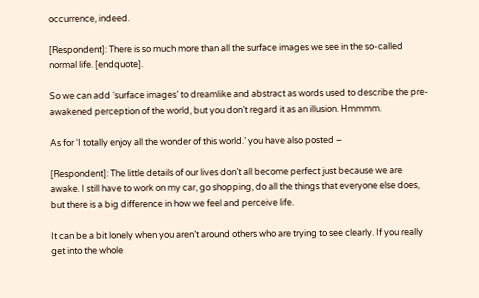occurrence, indeed.

[Respondent]: There is so much more than all the surface images we see in the so-called normal life. [endquote].

So we can add ‘surface images’ to dreamlike and abstract as words used to describe the pre-awakened perception of the world, but you don’t regard it as an illusion. Hmmmm.

As for ‘I totally enjoy all the wonder of this world.’ you have also posted –

[Respondent]: The little details of our lives don’t all become perfect just because we are awake. I still have to work on my car, go shopping, do all the things that everyone else does, but there is a big difference in how we feel and perceive life.

It can be a bit lonely when you aren’t around others who are trying to see clearly. If you really get into the whole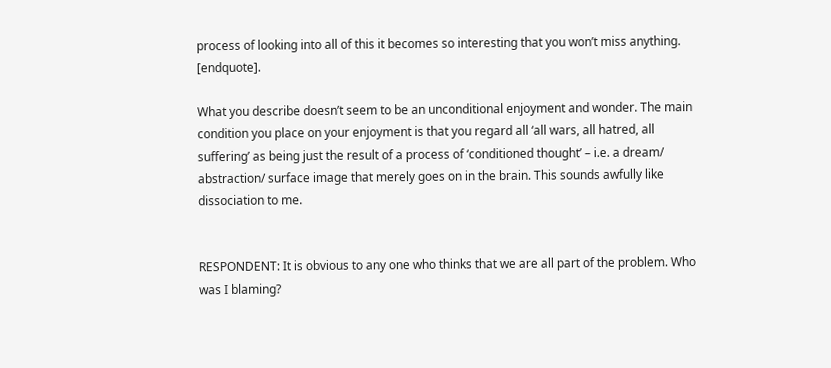process of looking into all of this it becomes so interesting that you won’t miss anything. [endquote].

What you describe doesn’t seem to be an unconditional enjoyment and wonder. The main condition you place on your enjoyment is that you regard all ‘all wars, all hatred, all suffering’ as being just the result of a process of ‘conditioned thought’ – i.e. a dream/ abstraction/ surface image that merely goes on in the brain. This sounds awfully like dissociation to me.


RESPONDENT: It is obvious to any one who thinks that we are all part of the problem. Who was I blaming?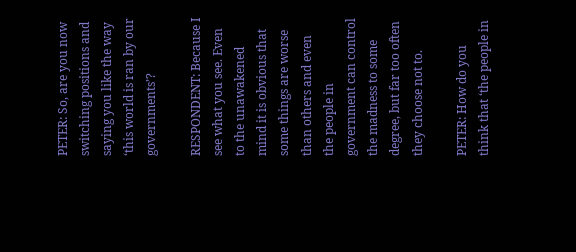PETER: So, are you now switching positions and saying you like the way ‘this world is ran by our governments’?

RESPONDENT: Because I see what you see. Even to the unawakened mind it is obvious that some things are worse than others and even the people in government can control the madness to some degree, but far too often they choose not to.

PETER: How do you think that ‘the people in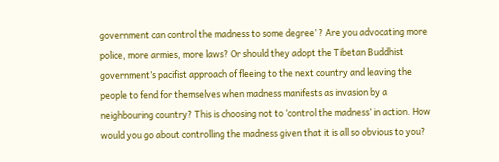government can control the madness to some degree’ ? Are you advocating more police, more armies, more laws? Or should they adopt the Tibetan Buddhist government’s pacifist approach of fleeing to the next country and leaving the people to fend for themselves when madness manifests as invasion by a neighbouring country? This is choosing not to ‘control the madness’ in action. How would you go about controlling the madness given that it is all so obvious to you?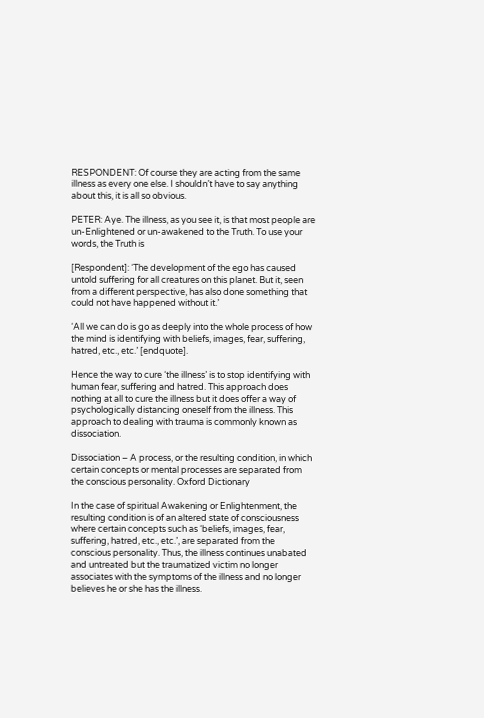RESPONDENT: Of course they are acting from the same illness as every one else. I shouldn’t have to say anything about this, it is all so obvious.

PETER: Aye. The illness, as you see it, is that most people are un-Enlightened or un-awakened to the Truth. To use your words, the Truth is

[Respondent]: ‘The development of the ego has caused untold suffering for all creatures on this planet. But it, seen from a different perspective, has also done something that could not have happened without it.’

‘All we can do is go as deeply into the whole process of how the mind is identifying with beliefs, images, fear, suffering, hatred, etc., etc.’ [endquote].

Hence the way to cure ‘the illness’ is to stop identifying with human fear, suffering and hatred. This approach does nothing at all to cure the illness but it does offer a way of psychologically distancing oneself from the illness. This approach to dealing with trauma is commonly known as dissociation.

Dissociation – A process, or the resulting condition, in which certain concepts or mental processes are separated from the conscious personality. Oxford Dictionary

In the case of spiritual Awakening or Enlightenment, the resulting condition is of an altered state of consciousness where certain concepts such as ‘beliefs, images, fear, suffering, hatred, etc., etc.’, are separated from the conscious personality. Thus, the illness continues unabated and untreated but the traumatized victim no longer associates with the symptoms of the illness and no longer believes he or she has the illness.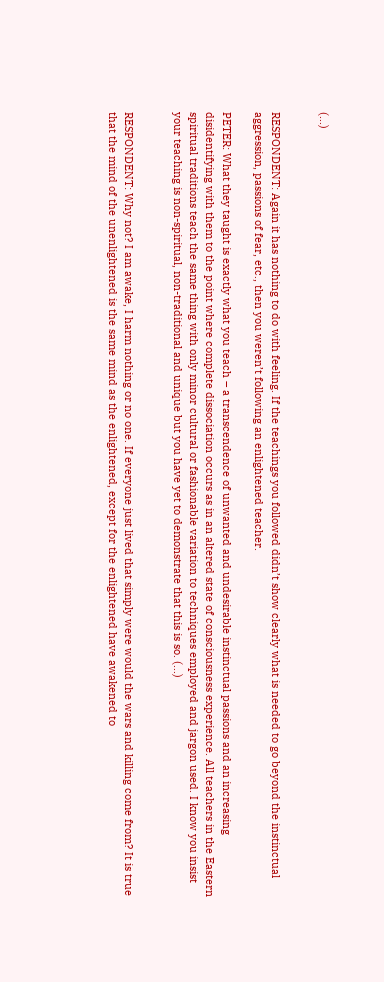(...)


RESPONDENT: Again it has nothing to do with feeling. If the teachings you followed didn’t show clearly what is needed to go beyond the instinctual aggression, passions of fear, etc., then you weren’t following an enlightened teacher.

PETER: What they taught is exactly what you teach – a transcendence of unwanted and undesirable instinctual passions and an increasing disidentifying with them to the point where complete dissociation occurs as in an altered state of consciousness experience. All teachers in the Eastern spiritual traditions teach the same thing with only minor cultural or fashionable variation to techniques employed and jargon used. I know you insist your teaching is non-spiritual, non-traditional and unique but you have yet to demonstrate that this is so. (...)


RESPONDENT: Why not? I am awake, I harm nothing or no one. If everyone just lived that simply were would the wars and killing come from? It is true that the mind of the unenlightened is the same mind as the enlightened, except for the enlightened have awakened to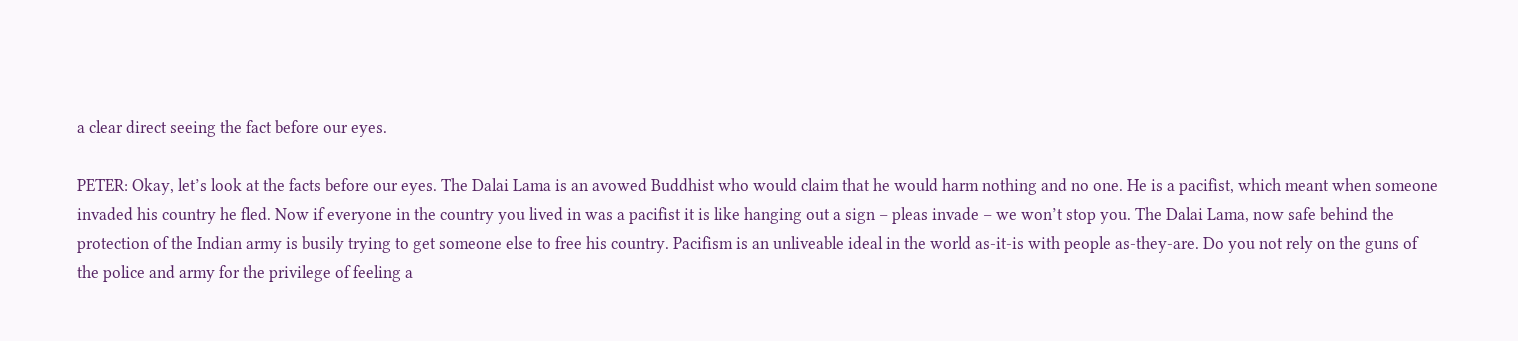a clear direct seeing the fact before our eyes.

PETER: Okay, let’s look at the facts before our eyes. The Dalai Lama is an avowed Buddhist who would claim that he would harm nothing and no one. He is a pacifist, which meant when someone invaded his country he fled. Now if everyone in the country you lived in was a pacifist it is like hanging out a sign – pleas invade – we won’t stop you. The Dalai Lama, now safe behind the protection of the Indian army is busily trying to get someone else to free his country. Pacifism is an unliveable ideal in the world as-it-is with people as-they-are. Do you not rely on the guns of the police and army for the privilege of feeling a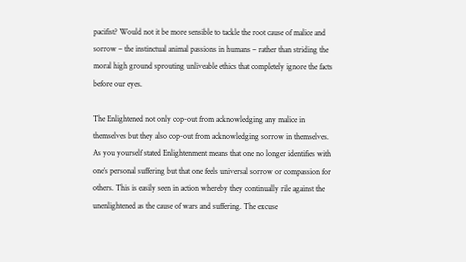pacifist? Would not it be more sensible to tackle the root cause of malice and sorrow – the instinctual animal passions in humans – rather than striding the moral high ground sprouting unliveable ethics that completely ignore the facts before our eyes.

The Enlightened not only cop-out from acknowledging any malice in themselves but they also cop-out from acknowledging sorrow in themselves. As you yourself stated Enlightenment means that one no longer identifies with one’s personal suffering but that one feels universal sorrow or compassion for others. This is easily seen in action whereby they continually rile against the unenlightened as the cause of wars and suffering. The excuse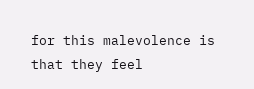for this malevolence is that they feel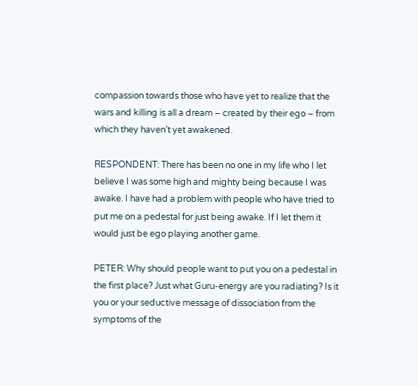compassion towards those who have yet to realize that the wars and killing is all a dream – created by their ego – from which they haven’t yet awakened.

RESPONDENT: There has been no one in my life who I let believe I was some high and mighty being because I was awake. I have had a problem with people who have tried to put me on a pedestal for just being awake. If I let them it would just be ego playing another game.

PETER: Why should people want to put you on a pedestal in the first place? Just what Guru-energy are you radiating? Is it you or your seductive message of dissociation from the symptoms of the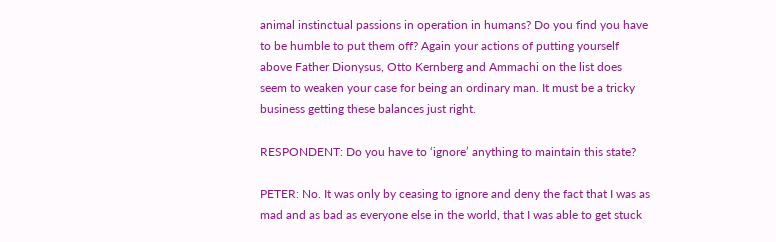animal instinctual passions in operation in humans? Do you find you have to be humble to put them off? Again your actions of putting yourself above Father Dionysus, Otto Kernberg and Ammachi on the list does seem to weaken your case for being an ordinary man. It must be a tricky business getting these balances just right.

RESPONDENT: Do you have to ‘ignore’ anything to maintain this state?

PETER: No. It was only by ceasing to ignore and deny the fact that I was as mad and as bad as everyone else in the world, that I was able to get stuck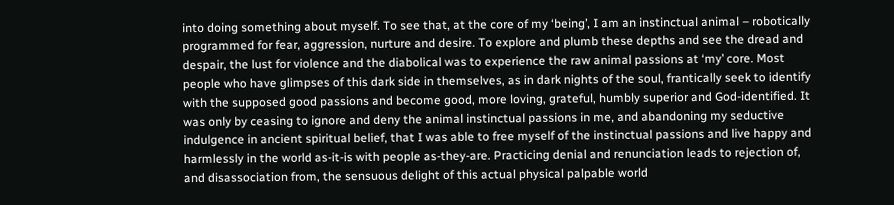into doing something about myself. To see that, at the core of my ‘being’, I am an instinctual animal – robotically programmed for fear, aggression, nurture and desire. To explore and plumb these depths and see the dread and despair, the lust for violence and the diabolical was to experience the raw animal passions at ‘my’ core. Most people who have glimpses of this dark side in themselves, as in dark nights of the soul, frantically seek to identify with the supposed good passions and become good, more loving, grateful, humbly superior and God-identified. It was only by ceasing to ignore and deny the animal instinctual passions in me, and abandoning my seductive indulgence in ancient spiritual belief, that I was able to free myself of the instinctual passions and live happy and harmlessly in the world as-it-is with people as-they-are. Practicing denial and renunciation leads to rejection of, and disassociation from, the sensuous delight of this actual physical palpable world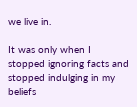we live in.

It was only when I stopped ignoring facts and stopped indulging in my beliefs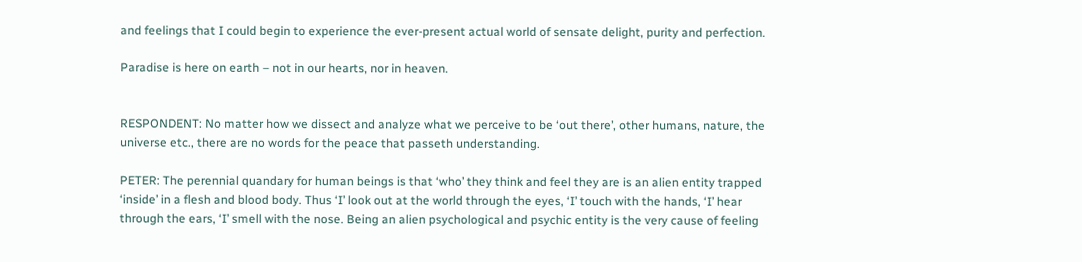and feelings that I could begin to experience the ever-present actual world of sensate delight, purity and perfection.

Paradise is here on earth – not in our hearts, nor in heaven.


RESPONDENT: No matter how we dissect and analyze what we perceive to be ‘out there’, other humans, nature, the universe etc., there are no words for the peace that passeth understanding.

PETER: The perennial quandary for human beings is that ‘who’ they think and feel they are is an alien entity trapped ‘inside’ in a flesh and blood body. Thus ‘I’ look out at the world through the eyes, ‘I’ touch with the hands, ‘I’ hear through the ears, ‘I’ smell with the nose. Being an alien psychological and psychic entity is the very cause of feeling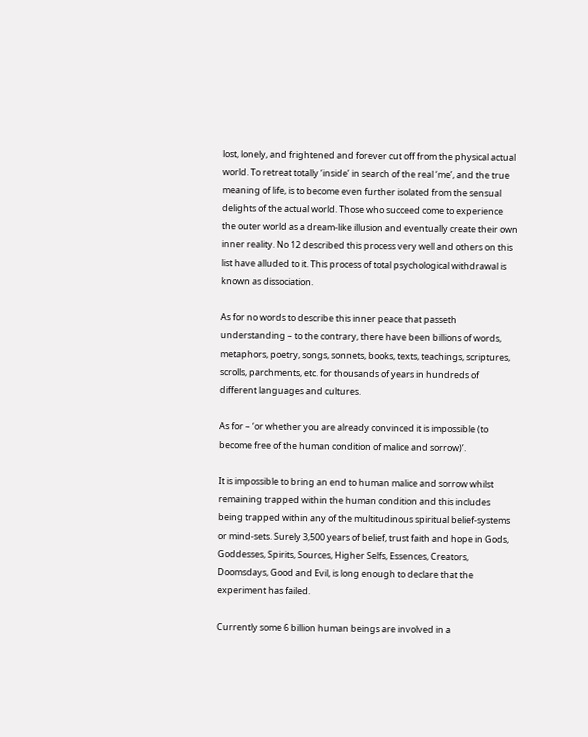lost, lonely, and frightened and forever cut off from the physical actual world. To retreat totally ‘inside’ in search of the real ‘me’, and the true meaning of life, is to become even further isolated from the sensual delights of the actual world. Those who succeed come to experience the outer world as a dream-like illusion and eventually create their own inner reality. No 12 described this process very well and others on this list have alluded to it. This process of total psychological withdrawal is known as dissociation.

As for no words to describe this inner peace that passeth understanding – to the contrary, there have been billions of words, metaphors, poetry, songs, sonnets, books, texts, teachings, scriptures, scrolls, parchments, etc. for thousands of years in hundreds of different languages and cultures.

As for – ‘or whether you are already convinced it is impossible (to become free of the human condition of malice and sorrow)’.

It is impossible to bring an end to human malice and sorrow whilst remaining trapped within the human condition and this includes being trapped within any of the multitudinous spiritual belief-systems or mind-sets. Surely 3,500 years of belief, trust faith and hope in Gods, Goddesses, Spirits, Sources, Higher Selfs, Essences, Creators, Doomsdays, Good and Evil, is long enough to declare that the experiment has failed.

Currently some 6 billion human beings are involved in a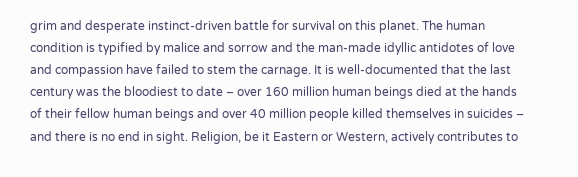grim and desperate instinct-driven battle for survival on this planet. The human condition is typified by malice and sorrow and the man-made idyllic antidotes of love and compassion have failed to stem the carnage. It is well-documented that the last century was the bloodiest to date – over 160 million human beings died at the hands of their fellow human beings and over 40 million people killed themselves in suicides – and there is no end in sight. Religion, be it Eastern or Western, actively contributes to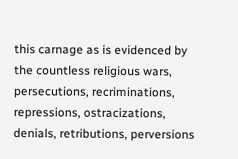this carnage as is evidenced by the countless religious wars, persecutions, recriminations, repressions, ostracizations, denials, retributions, perversions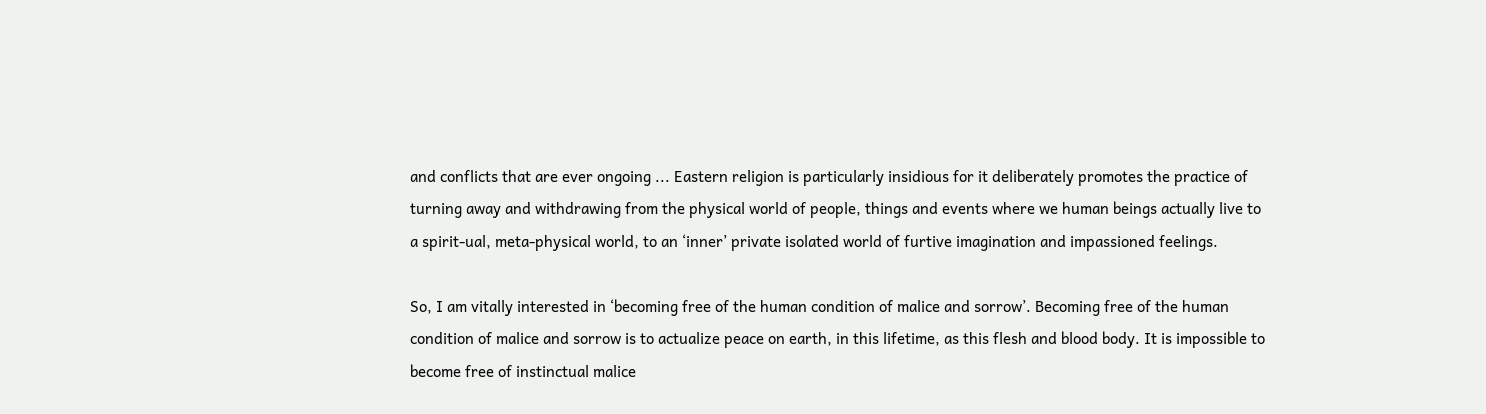and conflicts that are ever ongoing ... Eastern religion is particularly insidious for it deliberately promotes the practice of turning away and withdrawing from the physical world of people, things and events where we human beings actually live to a spirit-ual, meta-physical world, to an ‘inner’ private isolated world of furtive imagination and impassioned feelings.

So, I am vitally interested in ‘becoming free of the human condition of malice and sorrow’. Becoming free of the human condition of malice and sorrow is to actualize peace on earth, in this lifetime, as this flesh and blood body. It is impossible to become free of instinctual malice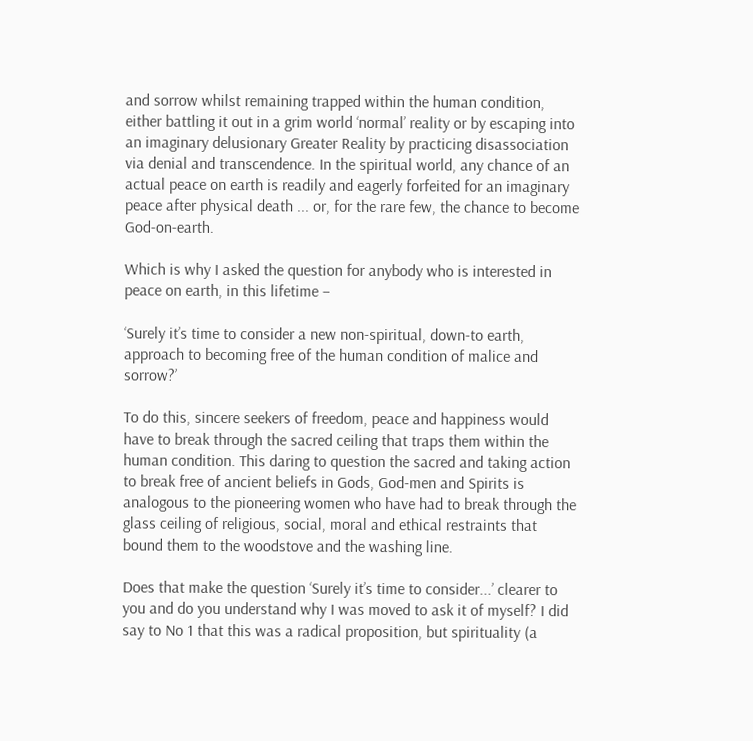and sorrow whilst remaining trapped within the human condition, either battling it out in a grim world ‘normal’ reality or by escaping into an imaginary delusionary Greater Reality by practicing disassociation via denial and transcendence. In the spiritual world, any chance of an actual peace on earth is readily and eagerly forfeited for an imaginary peace after physical death ... or, for the rare few, the chance to become God-on-earth.

Which is why I asked the question for anybody who is interested in peace on earth, in this lifetime –

‘Surely it’s time to consider a new non-spiritual, down-to earth, approach to becoming free of the human condition of malice and sorrow?’

To do this, sincere seekers of freedom, peace and happiness would have to break through the sacred ceiling that traps them within the human condition. This daring to question the sacred and taking action to break free of ancient beliefs in Gods, God-men and Spirits is analogous to the pioneering women who have had to break through the glass ceiling of religious, social, moral and ethical restraints that bound them to the woodstove and the washing line.

Does that make the question ‘Surely it’s time to consider...’ clearer to you and do you understand why I was moved to ask it of myself? I did say to No 1 that this was a radical proposition, but spirituality (a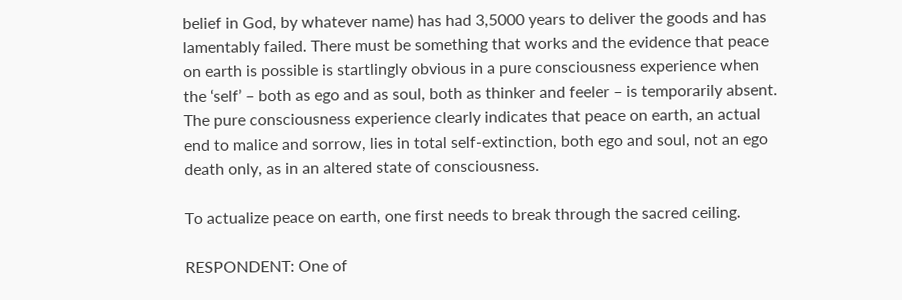belief in God, by whatever name) has had 3,5000 years to deliver the goods and has lamentably failed. There must be something that works and the evidence that peace on earth is possible is startlingly obvious in a pure consciousness experience when the ‘self’ – both as ego and as soul, both as thinker and feeler – is temporarily absent. The pure consciousness experience clearly indicates that peace on earth, an actual end to malice and sorrow, lies in total self-extinction, both ego and soul, not an ego death only, as in an altered state of consciousness.

To actualize peace on earth, one first needs to break through the sacred ceiling.

RESPONDENT: One of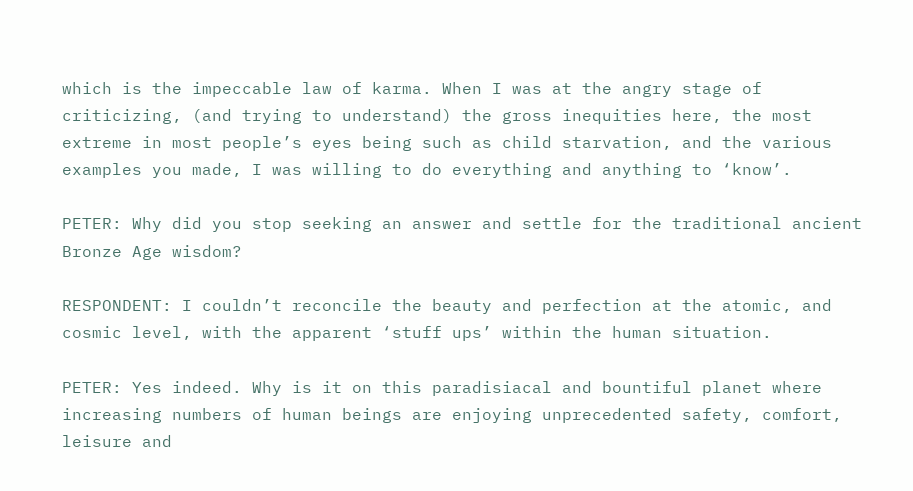which is the impeccable law of karma. When I was at the angry stage of criticizing, (and trying to understand) the gross inequities here, the most extreme in most people’s eyes being such as child starvation, and the various examples you made, I was willing to do everything and anything to ‘know’.

PETER: Why did you stop seeking an answer and settle for the traditional ancient Bronze Age wisdom?

RESPONDENT: I couldn’t reconcile the beauty and perfection at the atomic, and cosmic level, with the apparent ‘stuff ups’ within the human situation.

PETER: Yes indeed. Why is it on this paradisiacal and bountiful planet where increasing numbers of human beings are enjoying unprecedented safety, comfort, leisure and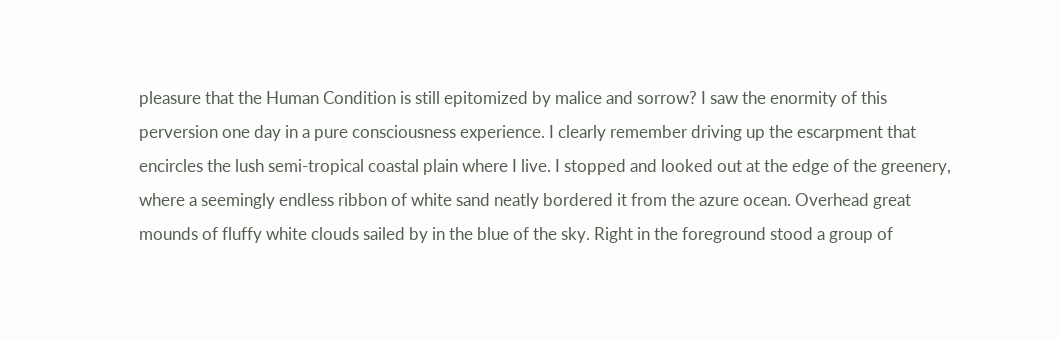pleasure that the Human Condition is still epitomized by malice and sorrow? I saw the enormity of this perversion one day in a pure consciousness experience. I clearly remember driving up the escarpment that encircles the lush semi-tropical coastal plain where I live. I stopped and looked out at the edge of the greenery, where a seemingly endless ribbon of white sand neatly bordered it from the azure ocean. Overhead great mounds of fluffy white clouds sailed by in the blue of the sky. Right in the foreground stood a group of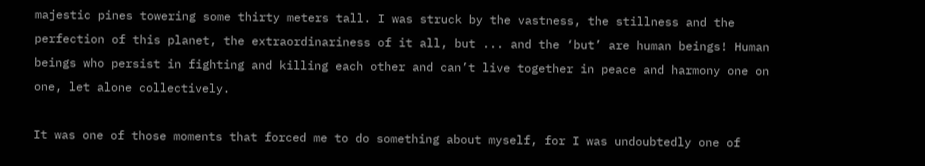majestic pines towering some thirty meters tall. I was struck by the vastness, the stillness and the perfection of this planet, the extraordinariness of it all, but ... and the ‘but’ are human beings! Human beings who persist in fighting and killing each other and can’t live together in peace and harmony one on one, let alone collectively.

It was one of those moments that forced me to do something about myself, for I was undoubtedly one of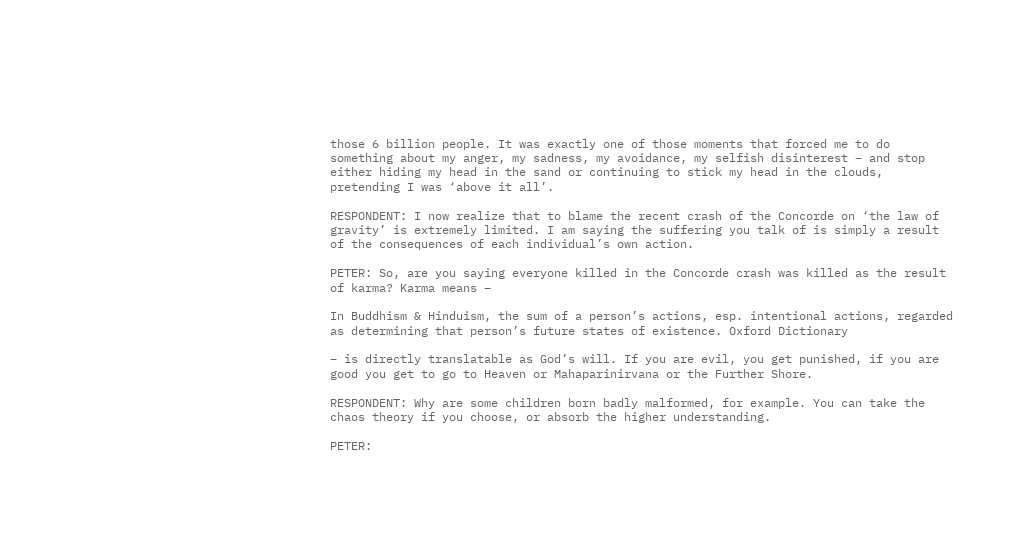those 6 billion people. It was exactly one of those moments that forced me to do something about my anger, my sadness, my avoidance, my selfish disinterest – and stop either hiding my head in the sand or continuing to stick my head in the clouds, pretending I was ‘above it all’.

RESPONDENT: I now realize that to blame the recent crash of the Concorde on ‘the law of gravity’ is extremely limited. I am saying the suffering you talk of is simply a result of the consequences of each individual’s own action.

PETER: So, are you saying everyone killed in the Concorde crash was killed as the result of karma? Karma means –

In Buddhism & Hinduism, the sum of a person’s actions, esp. intentional actions, regarded as determining that person’s future states of existence. Oxford Dictionary

– is directly translatable as God’s will. If you are evil, you get punished, if you are good you get to go to Heaven or Mahaparinirvana or the Further Shore.

RESPONDENT: Why are some children born badly malformed, for example. You can take the chaos theory if you choose, or absorb the higher understanding.

PETER: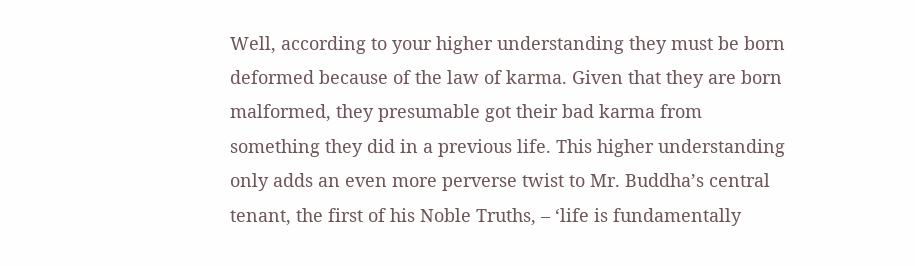Well, according to your higher understanding they must be born deformed because of the law of karma. Given that they are born malformed, they presumable got their bad karma from something they did in a previous life. This higher understanding only adds an even more perverse twist to Mr. Buddha’s central tenant, the first of his Noble Truths, – ‘life is fundamentally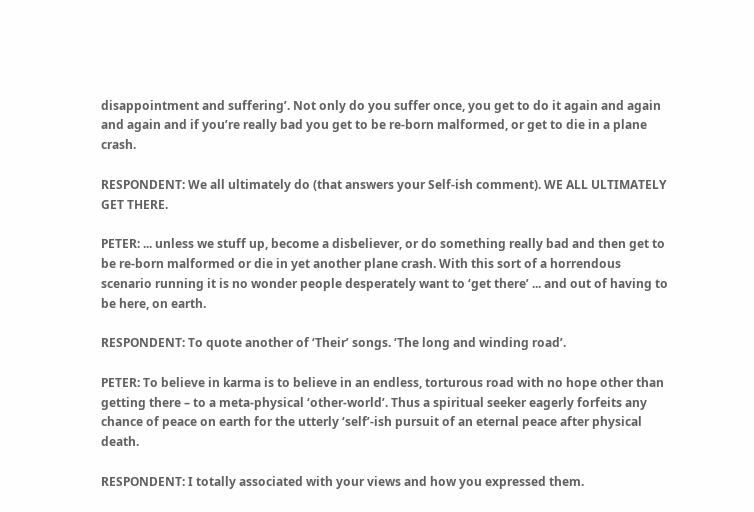disappointment and suffering’. Not only do you suffer once, you get to do it again and again and again and if you’re really bad you get to be re-born malformed, or get to die in a plane crash.

RESPONDENT: We all ultimately do (that answers your Self-ish comment). WE ALL ULTIMATELY GET THERE.

PETER: ... unless we stuff up, become a disbeliever, or do something really bad and then get to be re-born malformed or die in yet another plane crash. With this sort of a horrendous scenario running it is no wonder people desperately want to ‘get there’ ... and out of having to be here, on earth.

RESPONDENT: To quote another of ‘Their’ songs. ‘The long and winding road’.

PETER: To believe in karma is to believe in an endless, torturous road with no hope other than getting there – to a meta-physical ‘other-world’. Thus a spiritual seeker eagerly forfeits any chance of peace on earth for the utterly ‘self’-ish pursuit of an eternal peace after physical death.

RESPONDENT: I totally associated with your views and how you expressed them.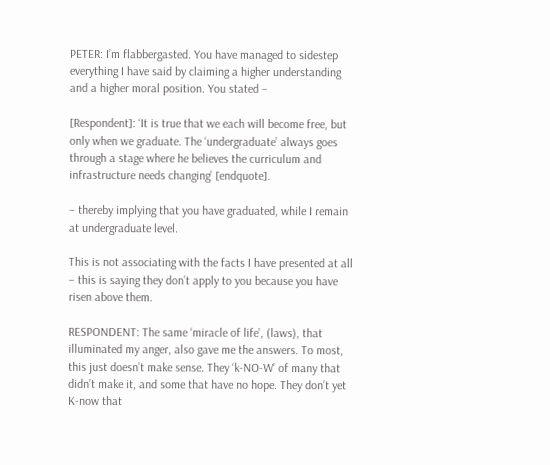PETER: I’m flabbergasted. You have managed to sidestep everything I have said by claiming a higher understanding and a higher moral position. You stated –

[Respondent]: ‘It is true that we each will become free, but only when we graduate. The ‘undergraduate’ always goes through a stage where he believes the curriculum and infrastructure needs changing’ [endquote].

– thereby implying that you have graduated, while I remain at undergraduate level.

This is not associating with the facts I have presented at all – this is saying they don’t apply to you because you have risen above them.

RESPONDENT: The same ‘miracle of life’, (laws), that illuminated my anger, also gave me the answers. To most, this just doesn’t make sense. They ‘k-NO-W’ of many that didn’t make it, and some that have no hope. They don’t yet K-now that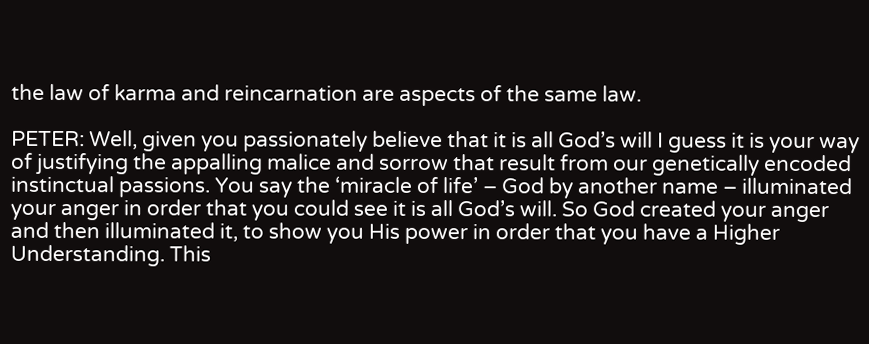the law of karma and reincarnation are aspects of the same law.

PETER: Well, given you passionately believe that it is all God’s will I guess it is your way of justifying the appalling malice and sorrow that result from our genetically encoded instinctual passions. You say the ‘miracle of life’ – God by another name – illuminated your anger in order that you could see it is all God’s will. So God created your anger and then illuminated it, to show you His power in order that you have a Higher Understanding. This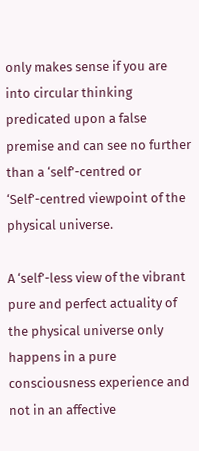only makes sense if you are into circular thinking predicated upon a false premise and can see no further than a ‘self’-centred or ‘Self’-centred viewpoint of the physical universe.

A ‘self’-less view of the vibrant pure and perfect actuality of the physical universe only happens in a pure consciousness experience and not in an affective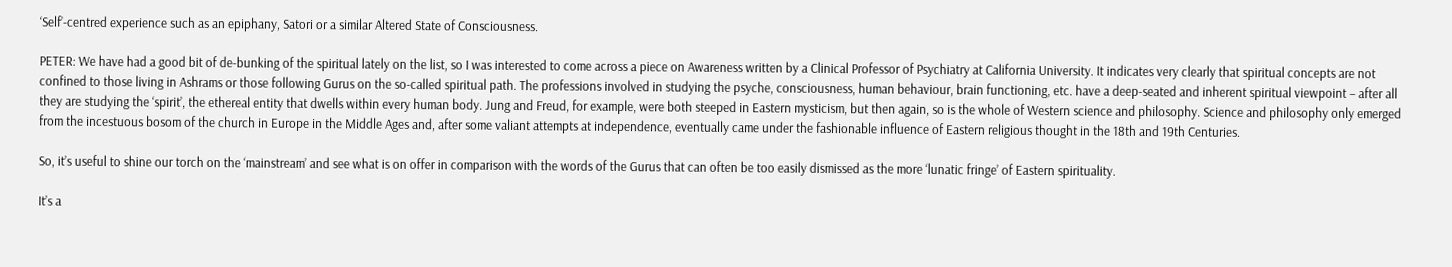‘Self’-centred experience such as an epiphany, Satori or a similar Altered State of Consciousness.

PETER: We have had a good bit of de-bunking of the spiritual lately on the list, so I was interested to come across a piece on Awareness written by a Clinical Professor of Psychiatry at California University. It indicates very clearly that spiritual concepts are not confined to those living in Ashrams or those following Gurus on the so-called spiritual path. The professions involved in studying the psyche, consciousness, human behaviour, brain functioning, etc. have a deep-seated and inherent spiritual viewpoint – after all they are studying the ‘spirit’, the ethereal entity that dwells within every human body. Jung and Freud, for example, were both steeped in Eastern mysticism, but then again, so is the whole of Western science and philosophy. Science and philosophy only emerged from the incestuous bosom of the church in Europe in the Middle Ages and, after some valiant attempts at independence, eventually came under the fashionable influence of Eastern religious thought in the 18th and 19th Centuries.

So, it’s useful to shine our torch on the ‘mainstream’ and see what is on offer in comparison with the words of the Gurus that can often be too easily dismissed as the more ‘lunatic fringe’ of Eastern spirituality.

It’s a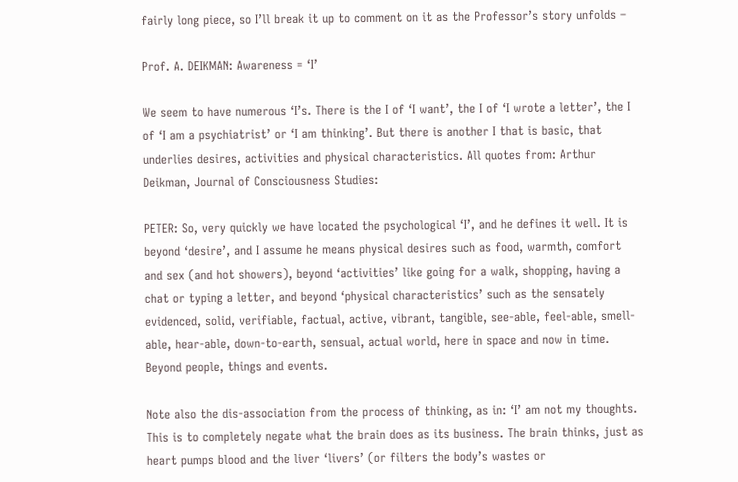fairly long piece, so I’ll break it up to comment on it as the Professor’s story unfolds –

Prof. A. DEIKMAN: Awareness = ‘I’

We seem to have numerous ‘I’s. There is the I of ‘I want’, the I of ‘I wrote a letter’, the I of ‘I am a psychiatrist’ or ‘I am thinking’. But there is another I that is basic, that underlies desires, activities and physical characteristics. All quotes from: Arthur Deikman, Journal of Consciousness Studies:

PETER: So, very quickly we have located the psychological ‘I’, and he defines it well. It is beyond ‘desire’, and I assume he means physical desires such as food, warmth, comfort and sex (and hot showers), beyond ‘activities’ like going for a walk, shopping, having a chat or typing a letter, and beyond ‘physical characteristics’ such as the sensately evidenced, solid, verifiable, factual, active, vibrant, tangible, see-able, feel-able, smell-able, hear-able, down-to-earth, sensual, actual world, here in space and now in time. Beyond people, things and events.

Note also the dis-association from the process of thinking, as in: ‘I’ am not my thoughts. This is to completely negate what the brain does as its business. The brain thinks, just as heart pumps blood and the liver ‘livers’ (or filters the body’s wastes or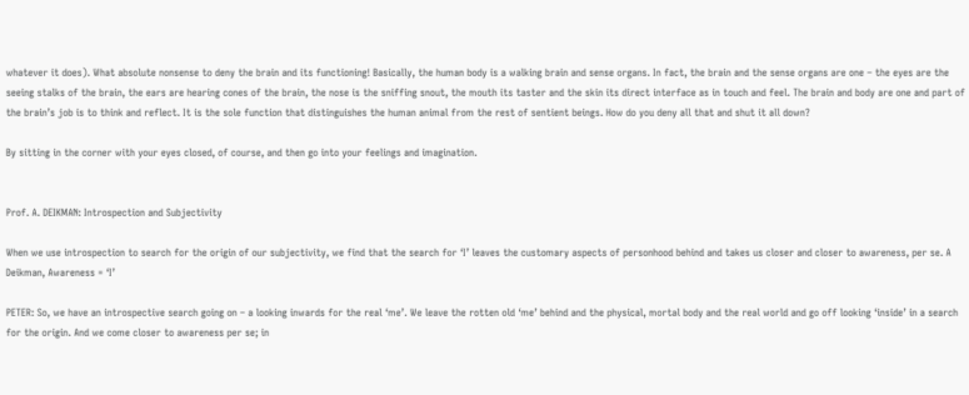whatever it does). What absolute nonsense to deny the brain and its functioning! Basically, the human body is a walking brain and sense organs. In fact, the brain and the sense organs are one – the eyes are the seeing stalks of the brain, the ears are hearing cones of the brain, the nose is the sniffing snout, the mouth its taster and the skin its direct interface as in touch and feel. The brain and body are one and part of the brain’s job is to think and reflect. It is the sole function that distinguishes the human animal from the rest of sentient beings. How do you deny all that and shut it all down?

By sitting in the corner with your eyes closed, of course, and then go into your feelings and imagination.


Prof. A. DEIKMAN: Introspection and Subjectivity

When we use introspection to search for the origin of our subjectivity, we find that the search for ‘I’ leaves the customary aspects of personhood behind and takes us closer and closer to awareness, per se. A Deikman, Awareness = ‘I’

PETER: So, we have an introspective search going on – a looking inwards for the real ‘me’. We leave the rotten old ‘me’ behind and the physical, mortal body and the real world and go off looking ‘inside’ in a search for the origin. And we come closer to awareness per se; in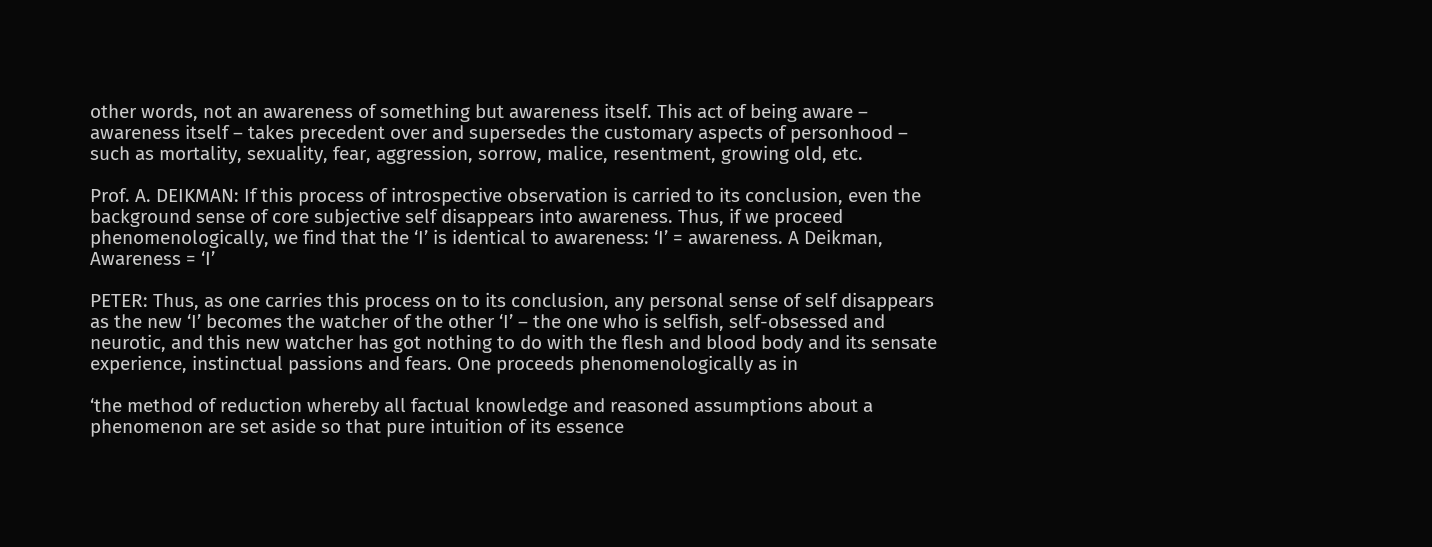other words, not an awareness of something but awareness itself. This act of being aware – awareness itself – takes precedent over and supersedes the customary aspects of personhood – such as mortality, sexuality, fear, aggression, sorrow, malice, resentment, growing old, etc.

Prof. A. DEIKMAN: If this process of introspective observation is carried to its conclusion, even the background sense of core subjective self disappears into awareness. Thus, if we proceed phenomenologically, we find that the ‘I’ is identical to awareness: ‘I’ = awareness. A Deikman, Awareness = ‘I’

PETER: Thus, as one carries this process on to its conclusion, any personal sense of self disappears as the new ‘I’ becomes the watcher of the other ‘I’ – the one who is selfish, self-obsessed and neurotic, and this new watcher has got nothing to do with the flesh and blood body and its sensate experience, instinctual passions and fears. One proceeds phenomenologically as in

‘the method of reduction whereby all factual knowledge and reasoned assumptions about a phenomenon are set aside so that pure intuition of its essence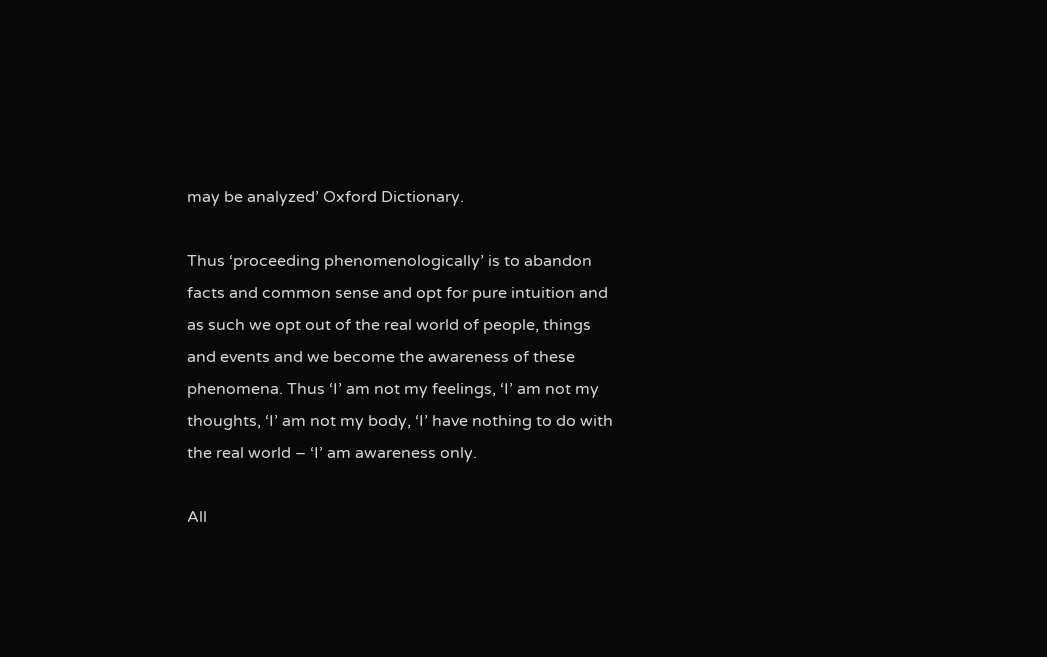may be analyzed’ Oxford Dictionary.

Thus ‘proceeding phenomenologically’ is to abandon facts and common sense and opt for pure intuition and as such we opt out of the real world of people, things and events and we become the awareness of these phenomena. Thus ‘I’ am not my feelings, ‘I’ am not my thoughts, ‘I’ am not my body, ‘I’ have nothing to do with the real world – ‘I’ am awareness only.

All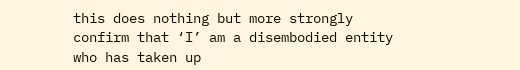this does nothing but more strongly confirm that ‘I’ am a disembodied entity who has taken up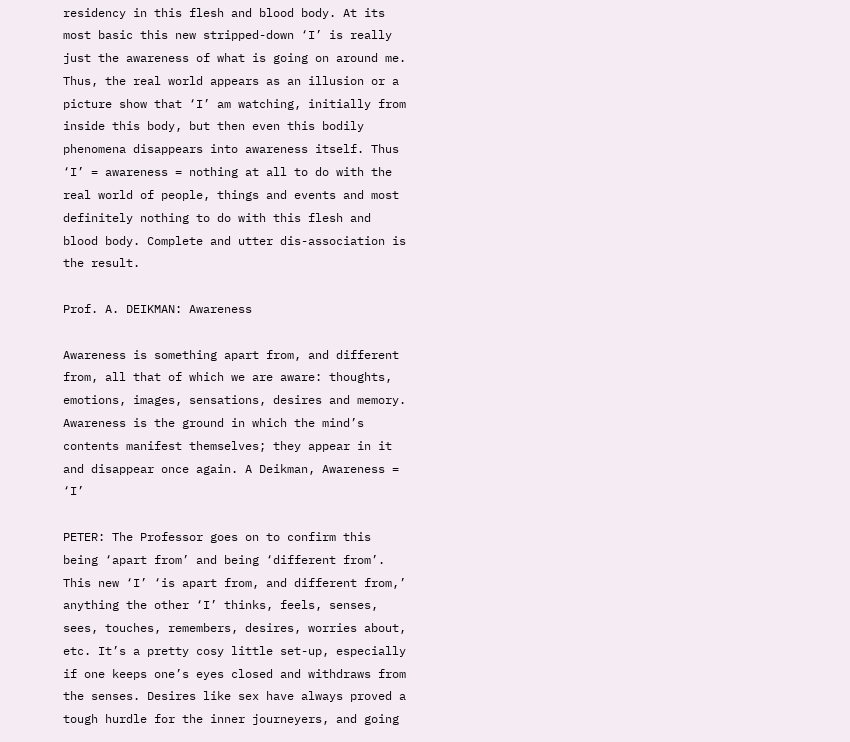residency in this flesh and blood body. At its most basic this new stripped-down ‘I’ is really just the awareness of what is going on around me. Thus, the real world appears as an illusion or a picture show that ‘I’ am watching, initially from inside this body, but then even this bodily phenomena disappears into awareness itself. Thus ‘I’ = awareness = nothing at all to do with the real world of people, things and events and most definitely nothing to do with this flesh and blood body. Complete and utter dis-association is the result.

Prof. A. DEIKMAN: Awareness

Awareness is something apart from, and different from, all that of which we are aware: thoughts, emotions, images, sensations, desires and memory. Awareness is the ground in which the mind’s contents manifest themselves; they appear in it and disappear once again. A Deikman, Awareness = ‘I’

PETER: The Professor goes on to confirm this being ‘apart from’ and being ‘different from’. This new ‘I’ ‘is apart from, and different from,’ anything the other ‘I’ thinks, feels, senses, sees, touches, remembers, desires, worries about, etc. It’s a pretty cosy little set-up, especially if one keeps one’s eyes closed and withdraws from the senses. Desires like sex have always proved a tough hurdle for the inner journeyers, and going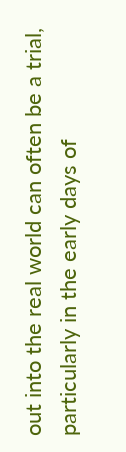out into the real world can often be a trial, particularly in the early days of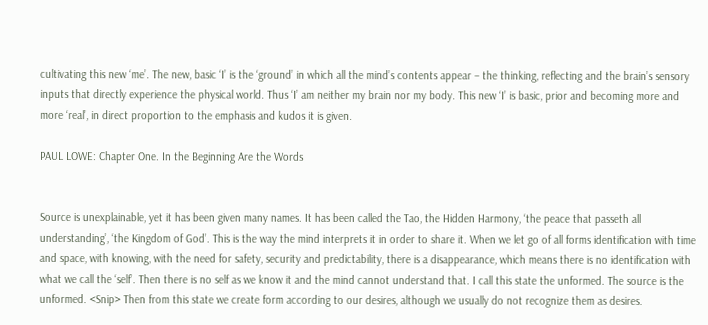cultivating this new ‘me’. The new, basic ‘I’ is the ‘ground’ in which all the mind’s contents appear – the thinking, reflecting and the brain’s sensory inputs that directly experience the physical world. Thus ‘I’ am neither my brain nor my body. This new ‘I’ is basic, prior and becoming more and more ‘real’, in direct proportion to the emphasis and kudos it is given.

PAUL LOWE: Chapter One. In the Beginning Are the Words


Source is unexplainable, yet it has been given many names. It has been called the Tao, the Hidden Harmony, ‘the peace that passeth all understanding’, ‘the Kingdom of God’. This is the way the mind interprets it in order to share it. When we let go of all forms identification with time and space, with knowing, with the need for safety, security and predictability, there is a disappearance, which means there is no identification with what we call the ‘self’. Then there is no self as we know it and the mind cannot understand that. I call this state the unformed. The source is the unformed. <Snip> Then from this state we create form according to our desires, although we usually do not recognize them as desires.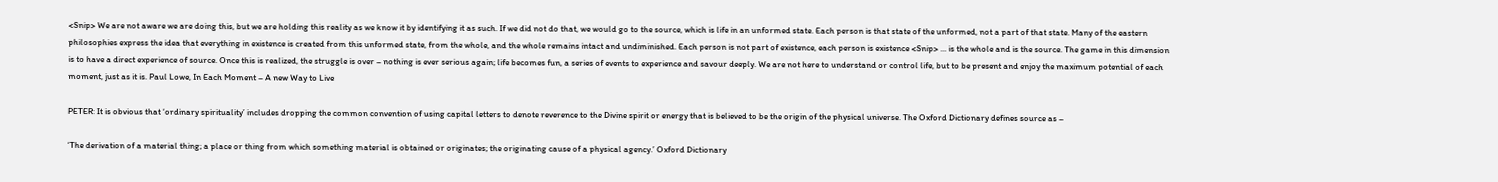<Snip> We are not aware we are doing this, but we are holding this reality as we know it by identifying it as such. If we did not do that, we would go to the source, which is life in an unformed state. Each person is that state of the unformed, not a part of that state. Many of the eastern philosophies express the idea that everything in existence is created from this unformed state, from the whole, and the whole remains intact and undiminished. Each person is not part of existence, each person is existence <Snip> ... is the whole and is the source. The game in this dimension is to have a direct experience of source. Once this is realized, the struggle is over – nothing is ever serious again; life becomes fun, a series of events to experience and savour deeply. We are not here to understand or control life, but to be present and enjoy the maximum potential of each moment, just as it is. Paul Lowe, In Each Moment – A new Way to Live

PETER: It is obvious that ‘ordinary spirituality’ includes dropping the common convention of using capital letters to denote reverence to the Divine spirit or energy that is believed to be the origin of the physical universe. The Oxford Dictionary defines source as –

‘The derivation of a material thing; a place or thing from which something material is obtained or originates; the originating cause of a physical agency.’ Oxford Dictionary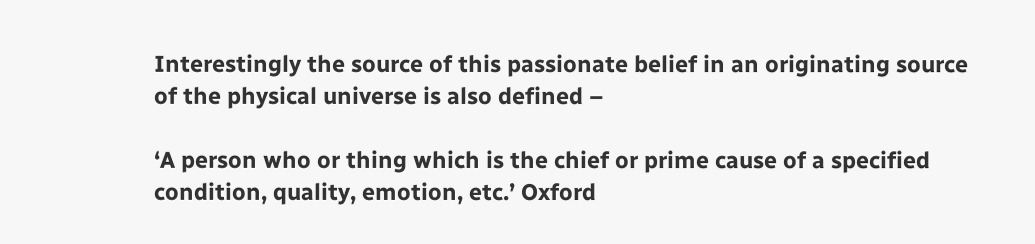Interestingly the source of this passionate belief in an originating source of the physical universe is also defined –

‘A person who or thing which is the chief or prime cause of a specified condition, quality, emotion, etc.’ Oxford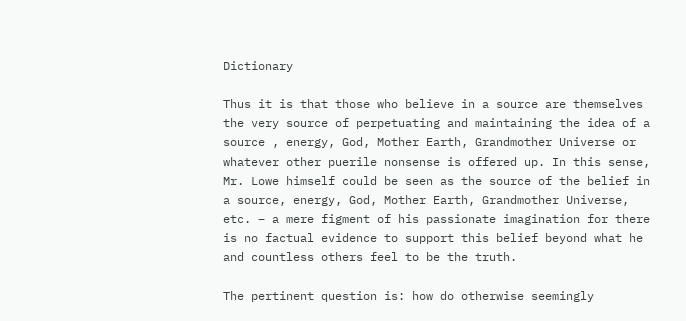Dictionary

Thus it is that those who believe in a source are themselves the very source of perpetuating and maintaining the idea of a source , energy, God, Mother Earth, Grandmother Universe or whatever other puerile nonsense is offered up. In this sense, Mr. Lowe himself could be seen as the source of the belief in a source, energy, God, Mother Earth, Grandmother Universe, etc. – a mere figment of his passionate imagination for there is no factual evidence to support this belief beyond what he and countless others feel to be the truth.

The pertinent question is: how do otherwise seemingly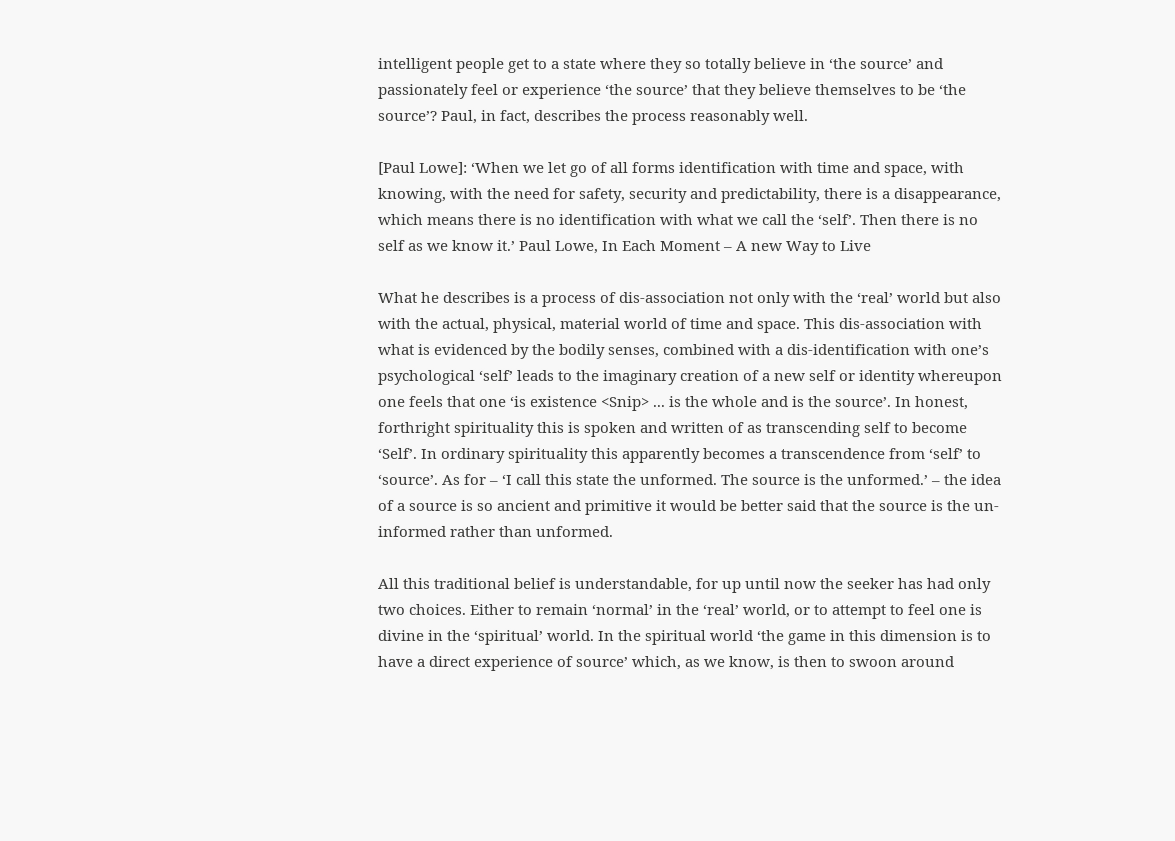intelligent people get to a state where they so totally believe in ‘the source’ and passionately feel or experience ‘the source’ that they believe themselves to be ‘the source’? Paul, in fact, describes the process reasonably well.

[Paul Lowe]: ‘When we let go of all forms identification with time and space, with knowing, with the need for safety, security and predictability, there is a disappearance, which means there is no identification with what we call the ‘self’. Then there is no self as we know it.’ Paul Lowe, In Each Moment – A new Way to Live

What he describes is a process of dis-association not only with the ‘real’ world but also with the actual, physical, material world of time and space. This dis-association with what is evidenced by the bodily senses, combined with a dis-identification with one’s psychological ‘self’ leads to the imaginary creation of a new self or identity whereupon one feels that one ‘is existence <Snip> ... is the whole and is the source’. In honest, forthright spirituality this is spoken and written of as transcending self to become ‘Self’. In ordinary spirituality this apparently becomes a transcendence from ‘self’ to ‘source’. As for – ‘I call this state the unformed. The source is the unformed.’ – the idea of a source is so ancient and primitive it would be better said that the source is the un-informed rather than unformed.

All this traditional belief is understandable, for up until now the seeker has had only two choices. Either to remain ‘normal’ in the ‘real’ world, or to attempt to feel one is divine in the ‘spiritual’ world. In the spiritual world ‘the game in this dimension is to have a direct experience of source’ which, as we know, is then to swoon around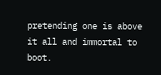pretending one is above it all and immortal to boot.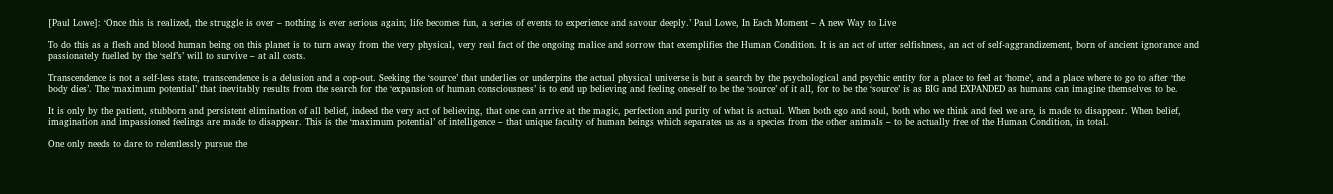[Paul Lowe]: ‘Once this is realized, the struggle is over – nothing is ever serious again; life becomes fun, a series of events to experience and savour deeply.’ Paul Lowe, In Each Moment – A new Way to Live

To do this as a flesh and blood human being on this planet is to turn away from the very physical, very real fact of the ongoing malice and sorrow that exemplifies the Human Condition. It is an act of utter selfishness, an act of self-aggrandizement, born of ancient ignorance and passionately fuelled by the ‘self’s’ will to survive – at all costs.

Transcendence is not a self-less state, transcendence is a delusion and a cop-out. Seeking the ‘source’ that underlies or underpins the actual physical universe is but a search by the psychological and psychic entity for a place to feel at ‘home’, and a place where to go to after ‘the body dies’. The ‘maximum potential’ that inevitably results from the search for the ‘expansion of human consciousness’ is to end up believing and feeling oneself to be the ‘source’ of it all, for to be the ‘source’ is as BIG and EXPANDED as humans can imagine themselves to be.

It is only by the patient, stubborn and persistent elimination of all belief, indeed the very act of believing, that one can arrive at the magic, perfection and purity of what is actual. When both ego and soul, both who we think and feel we are, is made to disappear. When belief, imagination and impassioned feelings are made to disappear. This is the ‘maximum potential’ of intelligence – that unique faculty of human beings which separates us as a species from the other animals – to be actually free of the Human Condition, in total.

One only needs to dare to relentlessly pursue the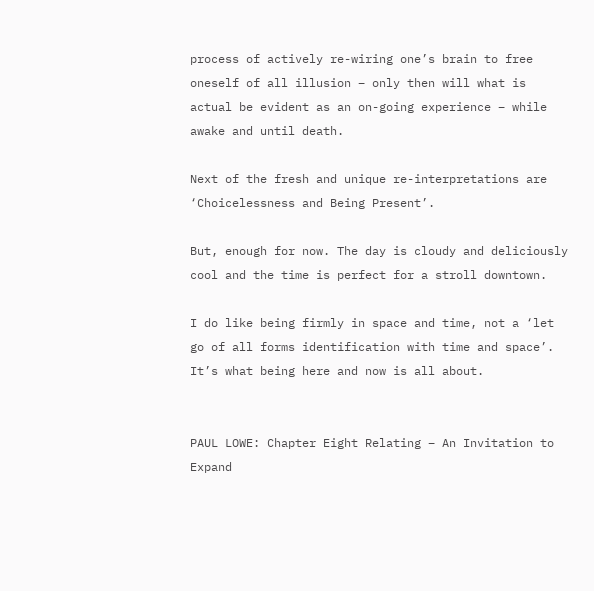process of actively re-wiring one’s brain to free oneself of all illusion – only then will what is actual be evident as an on-going experience – while awake and until death.

Next of the fresh and unique re-interpretations are ‘Choicelessness and Being Present’.

But, enough for now. The day is cloudy and deliciously cool and the time is perfect for a stroll downtown.

I do like being firmly in space and time, not a ‘let go of all forms identification with time and space’. It’s what being here and now is all about.


PAUL LOWE: Chapter Eight Relating – An Invitation to Expand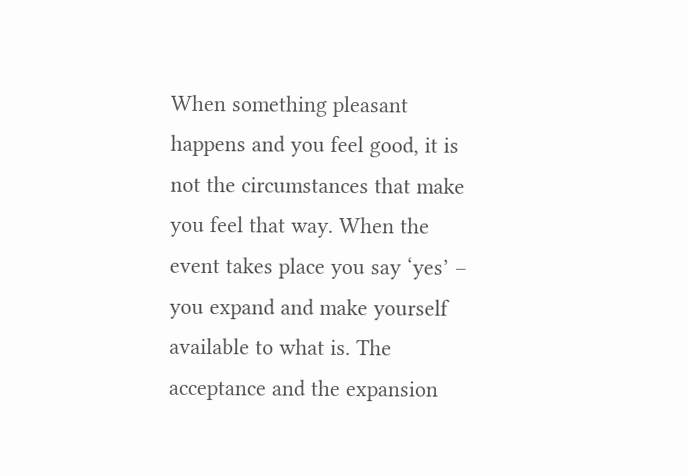When something pleasant happens and you feel good, it is not the circumstances that make you feel that way. When the event takes place you say ‘yes’ – you expand and make yourself available to what is. The acceptance and the expansion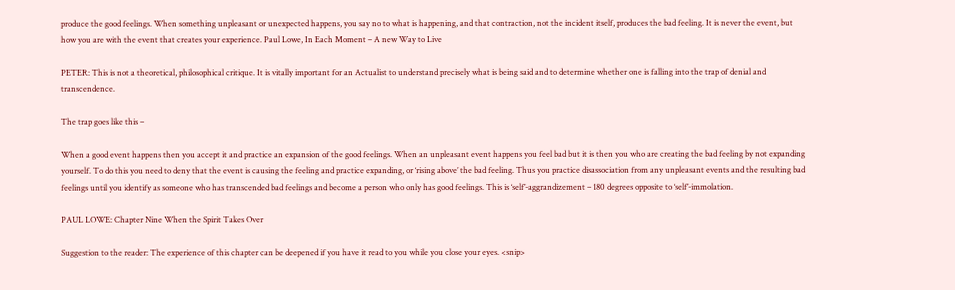produce the good feelings. When something unpleasant or unexpected happens, you say no to what is happening, and that contraction, not the incident itself, produces the bad feeling. It is never the event, but how you are with the event that creates your experience. Paul Lowe, In Each Moment – A new Way to Live

PETER: This is not a theoretical, philosophical critique. It is vitally important for an Actualist to understand precisely what is being said and to determine whether one is falling into the trap of denial and transcendence.

The trap goes like this –

When a good event happens then you accept it and practice an expansion of the good feelings. When an unpleasant event happens you feel bad but it is then you who are creating the bad feeling by not expanding yourself. To do this you need to deny that the event is causing the feeling and practice expanding, or ‘rising above’ the bad feeling. Thus you practice disassociation from any unpleasant events and the resulting bad feelings until you identify as someone who has transcended bad feelings and become a person who only has good feelings. This is ‘self’-aggrandizement – 180 degrees opposite to ‘self’-immolation.

PAUL LOWE: Chapter Nine When the Spirit Takes Over

Suggestion to the reader: The experience of this chapter can be deepened if you have it read to you while you close your eyes. <snip>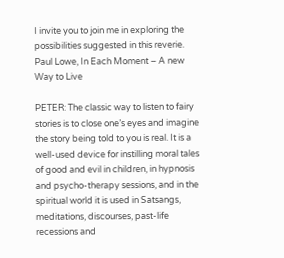I invite you to join me in exploring the possibilities suggested in this reverie. Paul Lowe, In Each Moment – A new Way to Live

PETER: The classic way to listen to fairy stories is to close one’s eyes and imagine the story being told to you is real. It is a well-used device for instilling moral tales of good and evil in children, in hypnosis and psycho-therapy sessions, and in the spiritual world it is used in Satsangs, meditations, discourses, past-life recessions and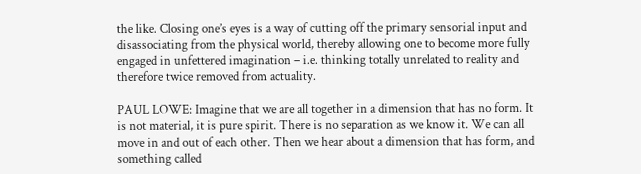the like. Closing one’s eyes is a way of cutting off the primary sensorial input and disassociating from the physical world, thereby allowing one to become more fully engaged in unfettered imagination – i.e. thinking totally unrelated to reality and therefore twice removed from actuality.

PAUL LOWE: Imagine that we are all together in a dimension that has no form. It is not material, it is pure spirit. There is no separation as we know it. We can all move in and out of each other. Then we hear about a dimension that has form, and something called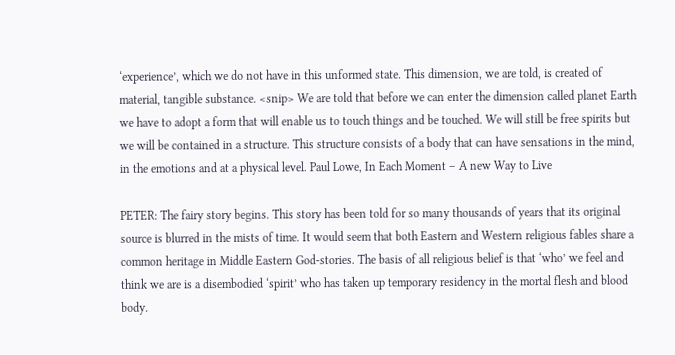‘experience’, which we do not have in this unformed state. This dimension, we are told, is created of material, tangible substance. <snip> We are told that before we can enter the dimension called planet Earth we have to adopt a form that will enable us to touch things and be touched. We will still be free spirits but we will be contained in a structure. This structure consists of a body that can have sensations in the mind, in the emotions and at a physical level. Paul Lowe, In Each Moment – A new Way to Live

PETER: The fairy story begins. This story has been told for so many thousands of years that its original source is blurred in the mists of time. It would seem that both Eastern and Western religious fables share a common heritage in Middle Eastern God-stories. The basis of all religious belief is that ‘who’ we feel and think we are is a disembodied ‘spirit’ who has taken up temporary residency in the mortal flesh and blood body.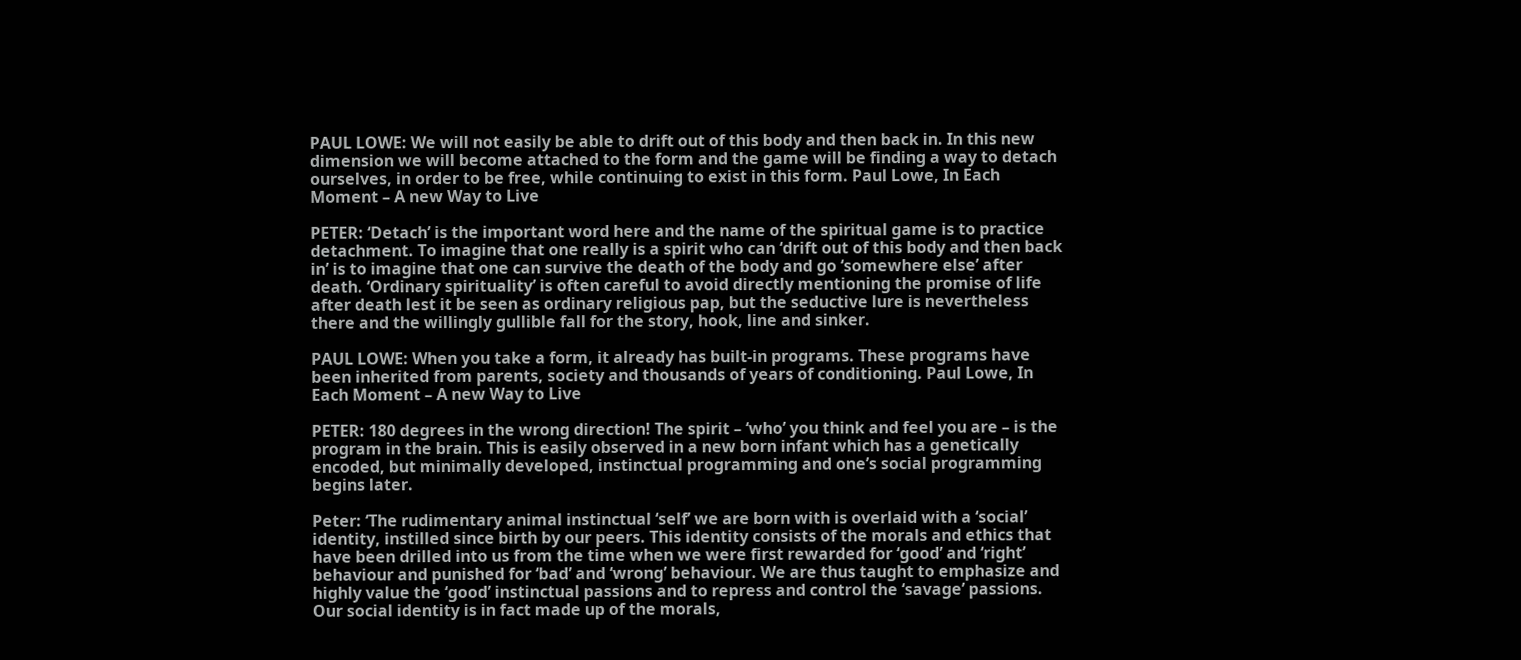PAUL LOWE: We will not easily be able to drift out of this body and then back in. In this new dimension we will become attached to the form and the game will be finding a way to detach ourselves, in order to be free, while continuing to exist in this form. Paul Lowe, In Each Moment – A new Way to Live

PETER: ‘Detach’ is the important word here and the name of the spiritual game is to practice detachment. To imagine that one really is a spirit who can ‘drift out of this body and then back in’ is to imagine that one can survive the death of the body and go ‘somewhere else’ after death. ‘Ordinary spirituality’ is often careful to avoid directly mentioning the promise of life after death lest it be seen as ordinary religious pap, but the seductive lure is nevertheless there and the willingly gullible fall for the story, hook, line and sinker.

PAUL LOWE: When you take a form, it already has built-in programs. These programs have been inherited from parents, society and thousands of years of conditioning. Paul Lowe, In Each Moment – A new Way to Live

PETER: 180 degrees in the wrong direction! The spirit – ‘who’ you think and feel you are – is the program in the brain. This is easily observed in a new born infant which has a genetically encoded, but minimally developed, instinctual programming and one’s social programming begins later.

Peter: ‘The rudimentary animal instinctual ‘self’ we are born with is overlaid with a ‘social’ identity, instilled since birth by our peers. This identity consists of the morals and ethics that have been drilled into us from the time when we were first rewarded for ‘good’ and ‘right’ behaviour and punished for ‘bad’ and ‘wrong’ behaviour. We are thus taught to emphasize and highly value the ‘good’ instinctual passions and to repress and control the ‘savage’ passions. Our social identity is in fact made up of the morals,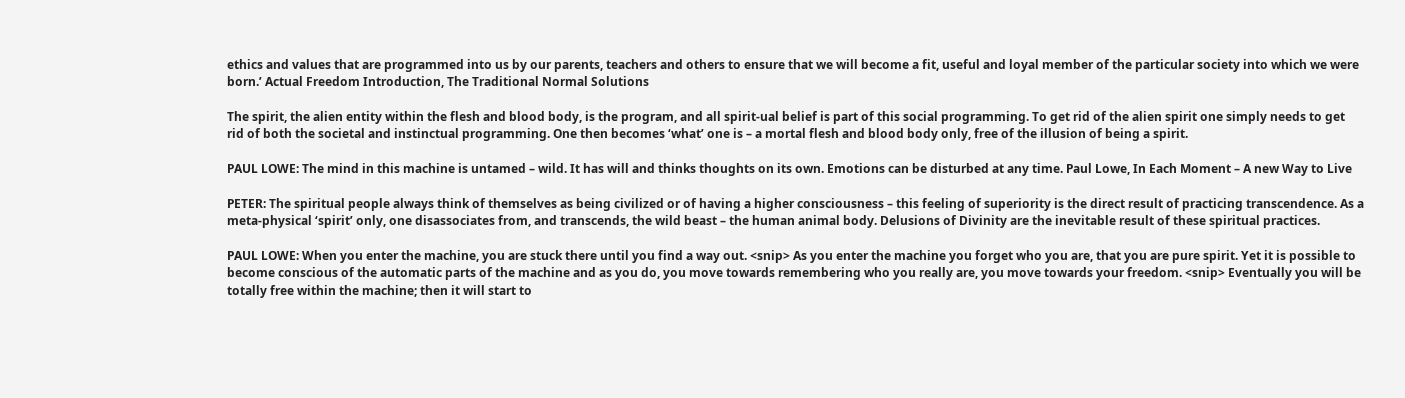ethics and values that are programmed into us by our parents, teachers and others to ensure that we will become a fit, useful and loyal member of the particular society into which we were born.’ Actual Freedom Introduction, The Traditional Normal Solutions

The spirit, the alien entity within the flesh and blood body, is the program, and all spirit-ual belief is part of this social programming. To get rid of the alien spirit one simply needs to get rid of both the societal and instinctual programming. One then becomes ‘what’ one is – a mortal flesh and blood body only, free of the illusion of being a spirit.

PAUL LOWE: The mind in this machine is untamed – wild. It has will and thinks thoughts on its own. Emotions can be disturbed at any time. Paul Lowe, In Each Moment – A new Way to Live

PETER: The spiritual people always think of themselves as being civilized or of having a higher consciousness – this feeling of superiority is the direct result of practicing transcendence. As a meta-physical ‘spirit’ only, one disassociates from, and transcends, the wild beast – the human animal body. Delusions of Divinity are the inevitable result of these spiritual practices.

PAUL LOWE: When you enter the machine, you are stuck there until you find a way out. <snip> As you enter the machine you forget who you are, that you are pure spirit. Yet it is possible to become conscious of the automatic parts of the machine and as you do, you move towards remembering who you really are, you move towards your freedom. <snip> Eventually you will be totally free within the machine; then it will start to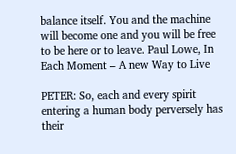balance itself. You and the machine will become one and you will be free to be here or to leave. Paul Lowe, In Each Moment – A new Way to Live

PETER: So, each and every spirit entering a human body perversely has their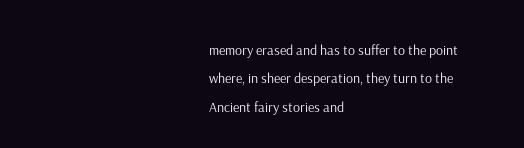memory erased and has to suffer to the point where, in sheer desperation, they turn to the Ancient fairy stories and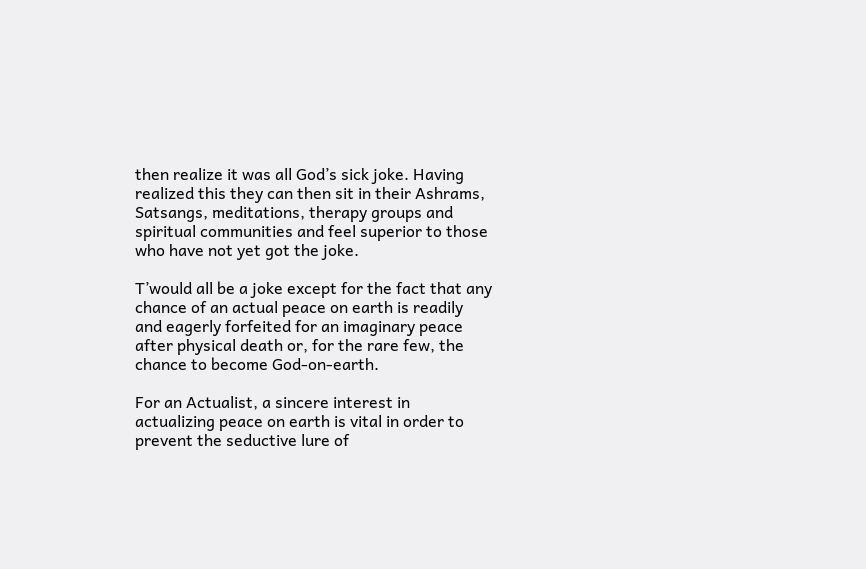then realize it was all God’s sick joke. Having realized this they can then sit in their Ashrams, Satsangs, meditations, therapy groups and spiritual communities and feel superior to those who have not yet got the joke.

T’would all be a joke except for the fact that any chance of an actual peace on earth is readily and eagerly forfeited for an imaginary peace after physical death or, for the rare few, the chance to become God-on-earth.

For an Actualist, a sincere interest in actualizing peace on earth is vital in order to prevent the seductive lure of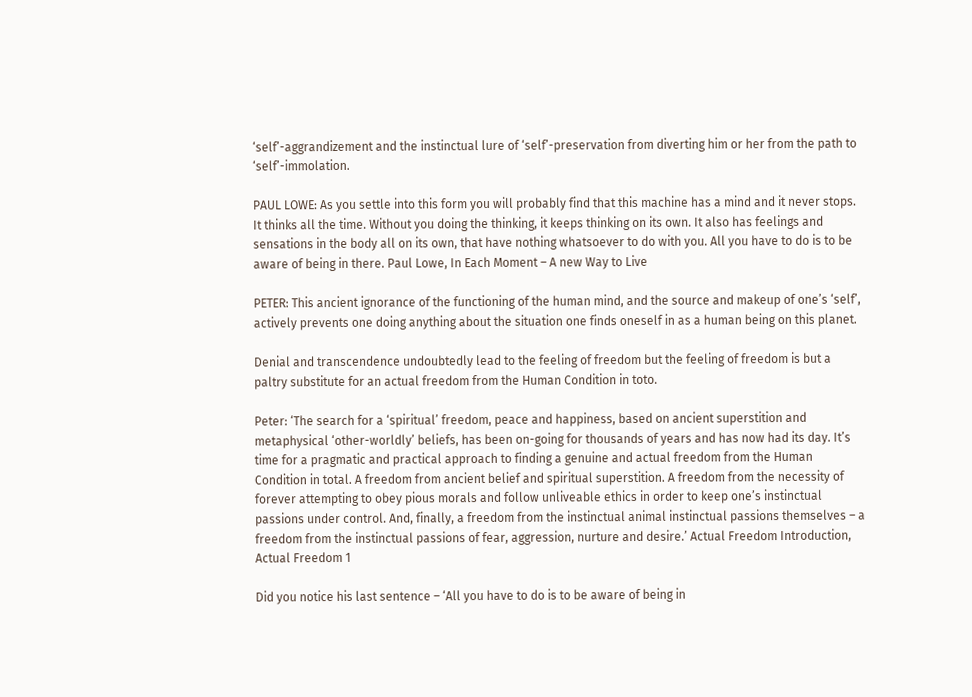‘self’-aggrandizement and the instinctual lure of ‘self’-preservation from diverting him or her from the path to ‘self’-immolation.

PAUL LOWE: As you settle into this form you will probably find that this machine has a mind and it never stops. It thinks all the time. Without you doing the thinking, it keeps thinking on its own. It also has feelings and sensations in the body all on its own, that have nothing whatsoever to do with you. All you have to do is to be aware of being in there. Paul Lowe, In Each Moment – A new Way to Live

PETER: This ancient ignorance of the functioning of the human mind, and the source and makeup of one’s ‘self’, actively prevents one doing anything about the situation one finds oneself in as a human being on this planet.

Denial and transcendence undoubtedly lead to the feeling of freedom but the feeling of freedom is but a paltry substitute for an actual freedom from the Human Condition in toto.

Peter: ‘The search for a ‘spiritual’ freedom, peace and happiness, based on ancient superstition and metaphysical ‘other-worldly’ beliefs, has been on-going for thousands of years and has now had its day. It’s time for a pragmatic and practical approach to finding a genuine and actual freedom from the Human Condition in total. A freedom from ancient belief and spiritual superstition. A freedom from the necessity of forever attempting to obey pious morals and follow unliveable ethics in order to keep one’s instinctual passions under control. And, finally, a freedom from the instinctual animal instinctual passions themselves – a freedom from the instinctual passions of fear, aggression, nurture and desire.’ Actual Freedom Introduction, Actual Freedom 1

Did you notice his last sentence – ‘All you have to do is to be aware of being in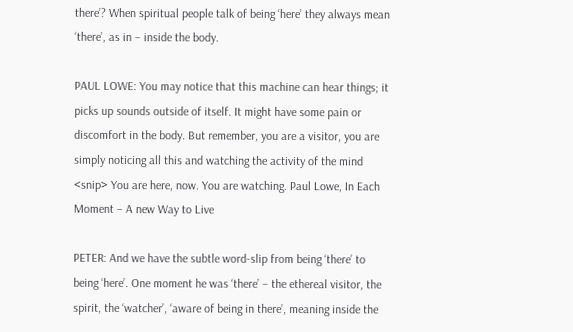there’? When spiritual people talk of being ‘here’ they always mean ‘there’, as in – inside the body.

PAUL LOWE: You may notice that this machine can hear things; it picks up sounds outside of itself. It might have some pain or discomfort in the body. But remember, you are a visitor, you are simply noticing all this and watching the activity of the mind <snip> You are here, now. You are watching. Paul Lowe, In Each Moment – A new Way to Live

PETER: And we have the subtle word-slip from being ‘there’ to being ‘here’. One moment he was ‘there’ – the ethereal visitor, the spirit, the ‘watcher’, ‘aware of being in there’, meaning inside the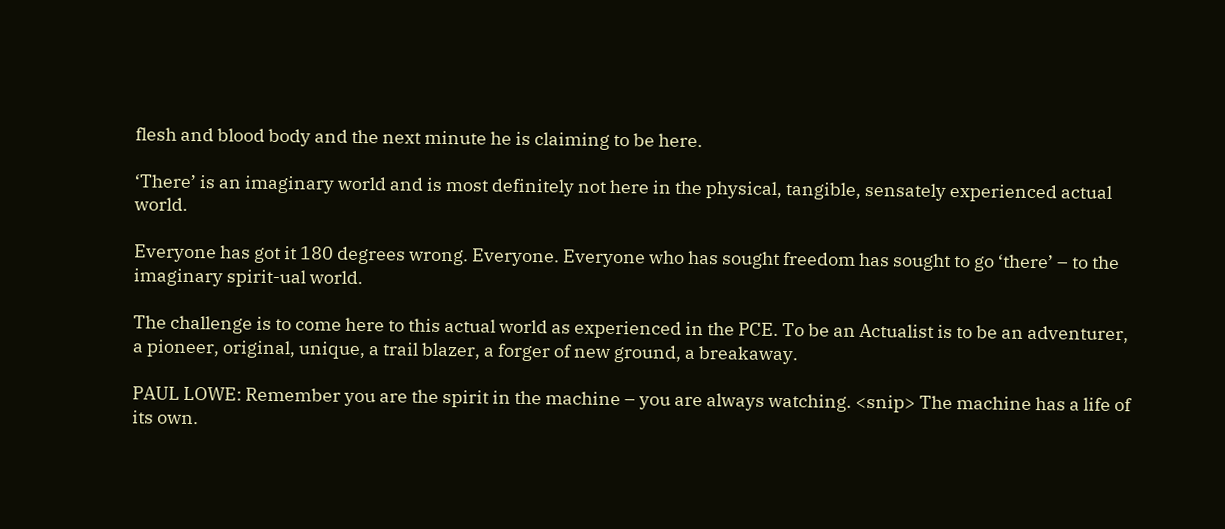flesh and blood body and the next minute he is claiming to be here.

‘There’ is an imaginary world and is most definitely not here in the physical, tangible, sensately experienced actual world.

Everyone has got it 180 degrees wrong. Everyone. Everyone who has sought freedom has sought to go ‘there’ – to the imaginary spirit-ual world.

The challenge is to come here to this actual world as experienced in the PCE. To be an Actualist is to be an adventurer, a pioneer, original, unique, a trail blazer, a forger of new ground, a breakaway.

PAUL LOWE: Remember you are the spirit in the machine – you are always watching. <snip> The machine has a life of its own.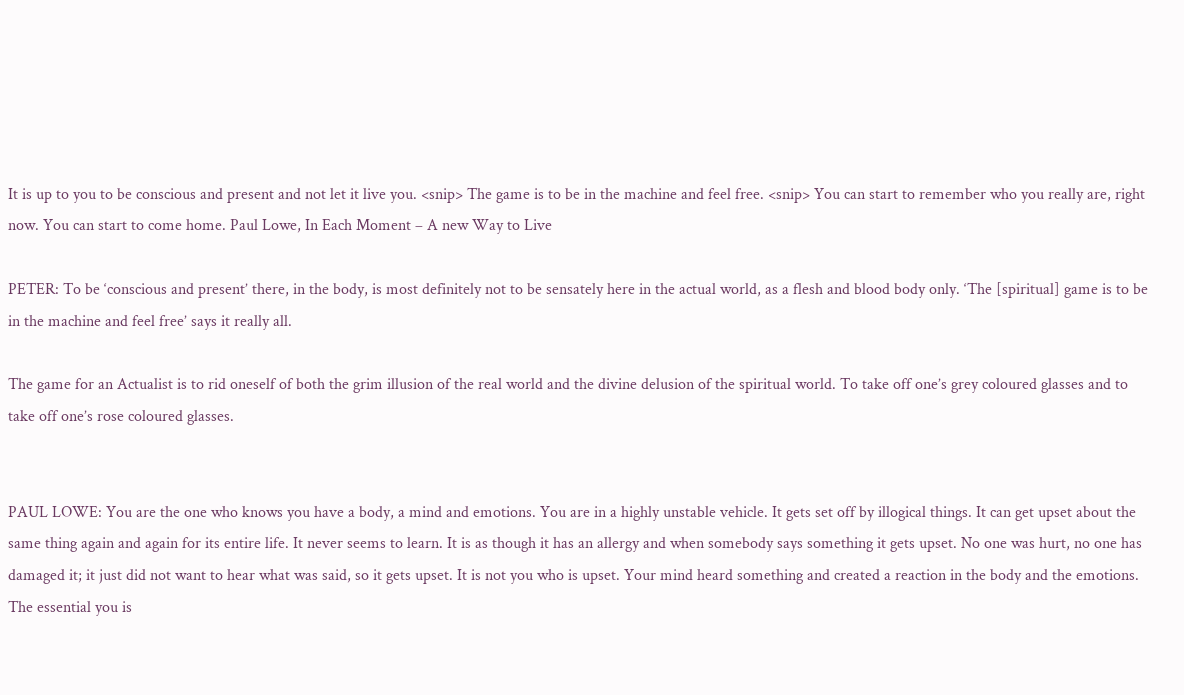It is up to you to be conscious and present and not let it live you. <snip> The game is to be in the machine and feel free. <snip> You can start to remember who you really are, right now. You can start to come home. Paul Lowe, In Each Moment – A new Way to Live

PETER: To be ‘conscious and present’ there, in the body, is most definitely not to be sensately here in the actual world, as a flesh and blood body only. ‘The [spiritual] game is to be in the machine and feel free’ says it really all.

The game for an Actualist is to rid oneself of both the grim illusion of the real world and the divine delusion of the spiritual world. To take off one’s grey coloured glasses and to take off one’s rose coloured glasses.


PAUL LOWE: You are the one who knows you have a body, a mind and emotions. You are in a highly unstable vehicle. It gets set off by illogical things. It can get upset about the same thing again and again for its entire life. It never seems to learn. It is as though it has an allergy and when somebody says something it gets upset. No one was hurt, no one has damaged it; it just did not want to hear what was said, so it gets upset. It is not you who is upset. Your mind heard something and created a reaction in the body and the emotions. The essential you is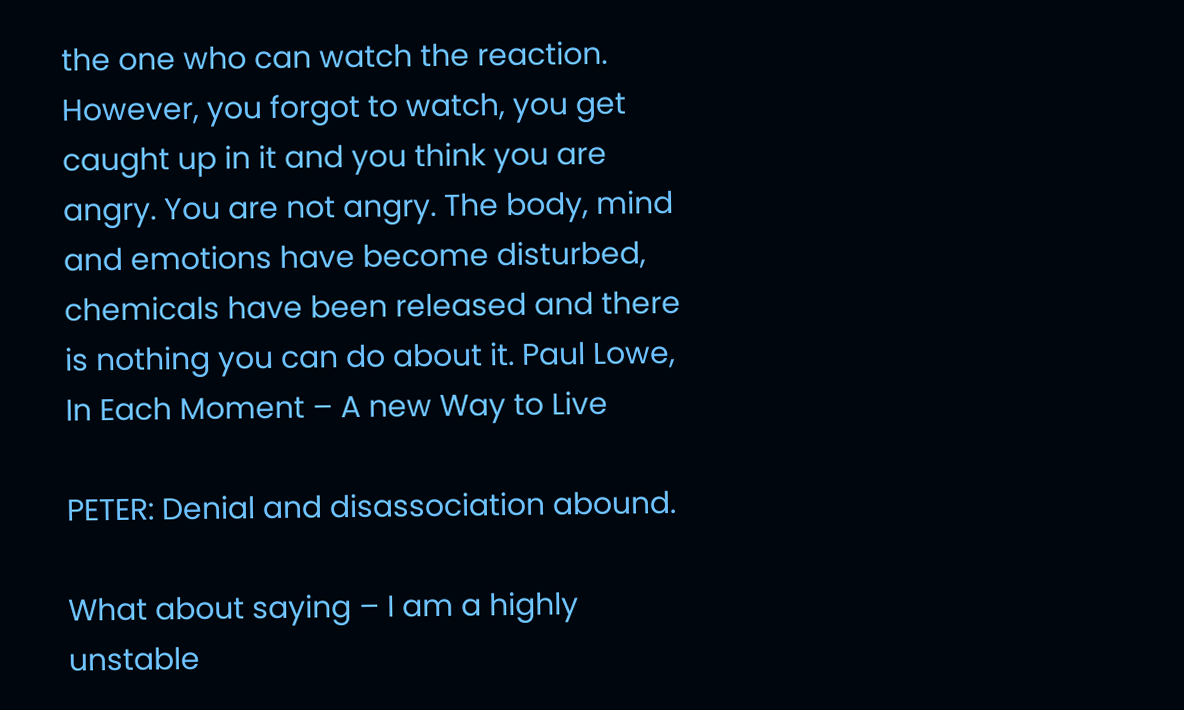the one who can watch the reaction. However, you forgot to watch, you get caught up in it and you think you are angry. You are not angry. The body, mind and emotions have become disturbed, chemicals have been released and there is nothing you can do about it. Paul Lowe, In Each Moment – A new Way to Live

PETER: Denial and disassociation abound.

What about saying – I am a highly unstable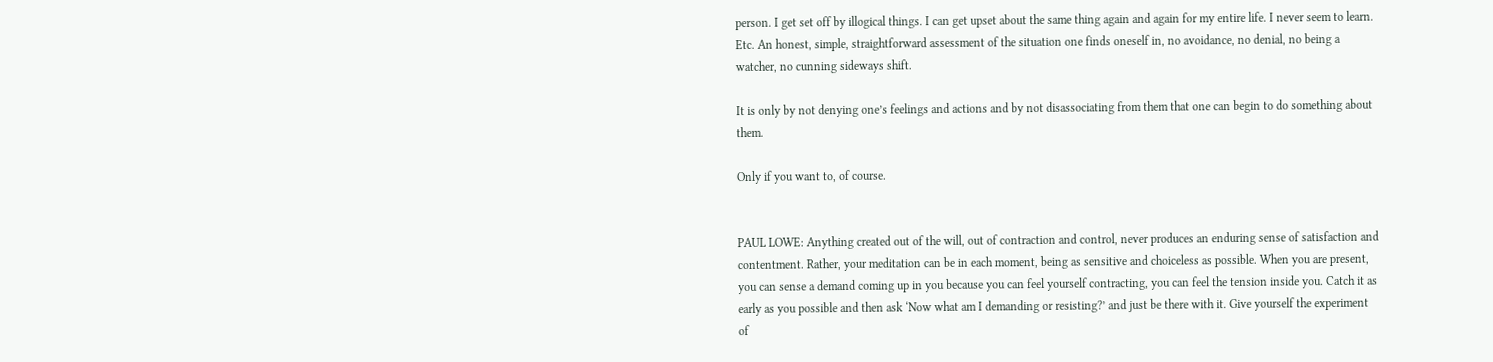person. I get set off by illogical things. I can get upset about the same thing again and again for my entire life. I never seem to learn. Etc. An honest, simple, straightforward assessment of the situation one finds oneself in, no avoidance, no denial, no being a watcher, no cunning sideways shift.

It is only by not denying one’s feelings and actions and by not disassociating from them that one can begin to do something about them.

Only if you want to, of course.


PAUL LOWE: Anything created out of the will, out of contraction and control, never produces an enduring sense of satisfaction and contentment. Rather, your meditation can be in each moment, being as sensitive and choiceless as possible. When you are present, you can sense a demand coming up in you because you can feel yourself contracting, you can feel the tension inside you. Catch it as early as you possible and then ask ‘Now what am I demanding or resisting?’ and just be there with it. Give yourself the experiment of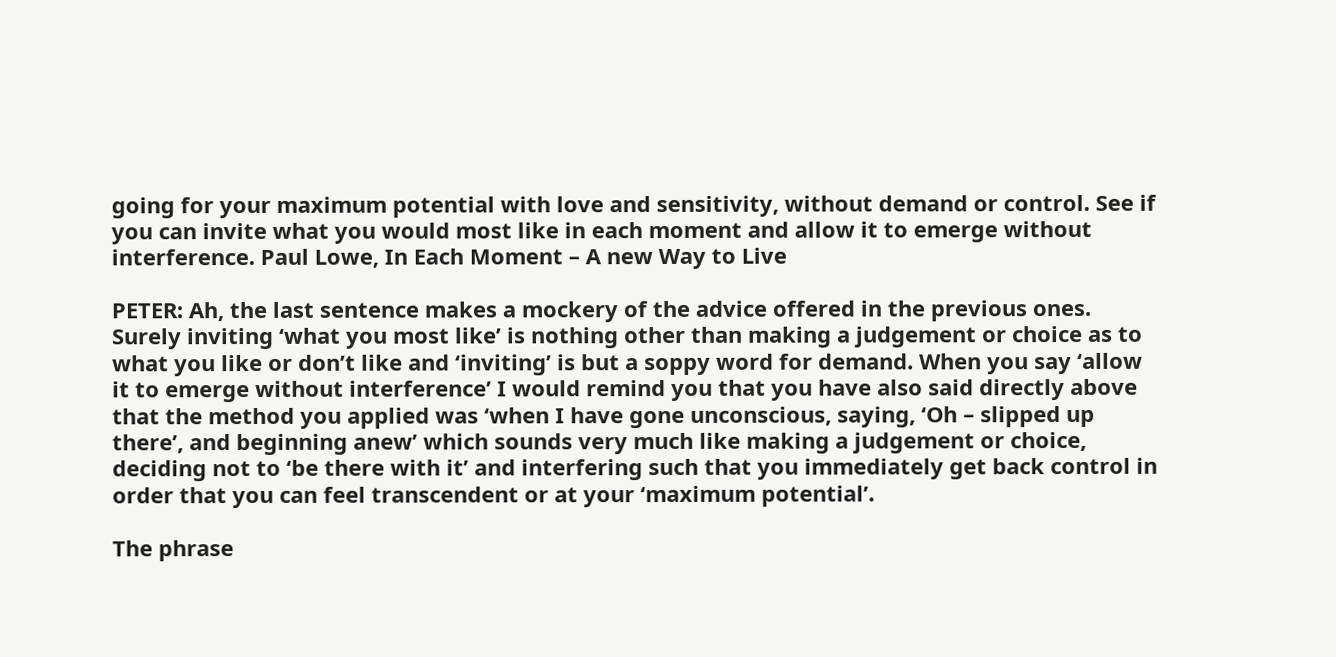going for your maximum potential with love and sensitivity, without demand or control. See if you can invite what you would most like in each moment and allow it to emerge without interference. Paul Lowe, In Each Moment – A new Way to Live

PETER: Ah, the last sentence makes a mockery of the advice offered in the previous ones. Surely inviting ‘what you most like’ is nothing other than making a judgement or choice as to what you like or don’t like and ‘inviting’ is but a soppy word for demand. When you say ‘allow it to emerge without interference’ I would remind you that you have also said directly above that the method you applied was ‘when I have gone unconscious, saying, ‘Oh – slipped up there’, and beginning anew’ which sounds very much like making a judgement or choice, deciding not to ‘be there with it’ and interfering such that you immediately get back control in order that you can feel transcendent or at your ‘maximum potential’.

The phrase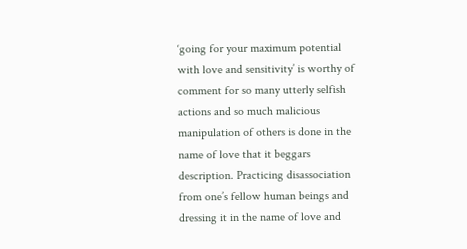‘going for your maximum potential with love and sensitivity’ is worthy of comment for so many utterly selfish actions and so much malicious manipulation of others is done in the name of love that it beggars description. Practicing disassociation from one’s fellow human beings and dressing it in the name of love and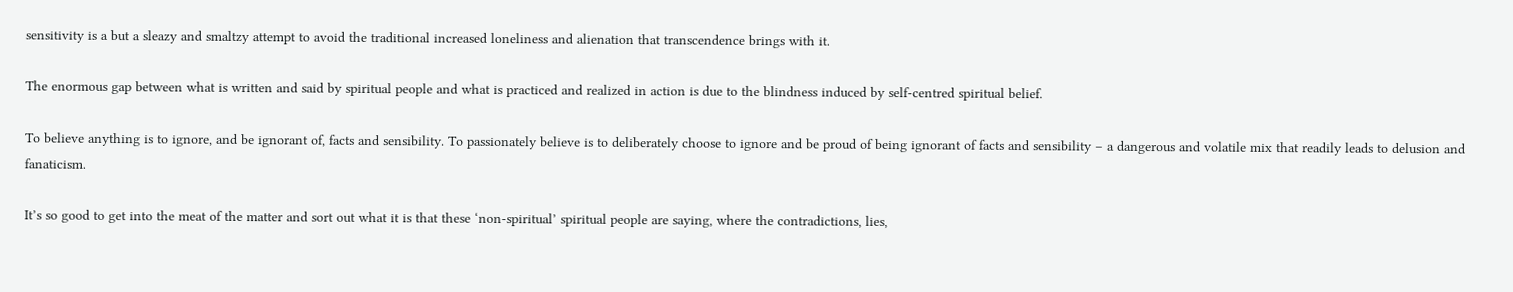sensitivity is a but a sleazy and smaltzy attempt to avoid the traditional increased loneliness and alienation that transcendence brings with it.

The enormous gap between what is written and said by spiritual people and what is practiced and realized in action is due to the blindness induced by self-centred spiritual belief.

To believe anything is to ignore, and be ignorant of, facts and sensibility. To passionately believe is to deliberately choose to ignore and be proud of being ignorant of facts and sensibility – a dangerous and volatile mix that readily leads to delusion and fanaticism.

It’s so good to get into the meat of the matter and sort out what it is that these ‘non-spiritual’ spiritual people are saying, where the contradictions, lies,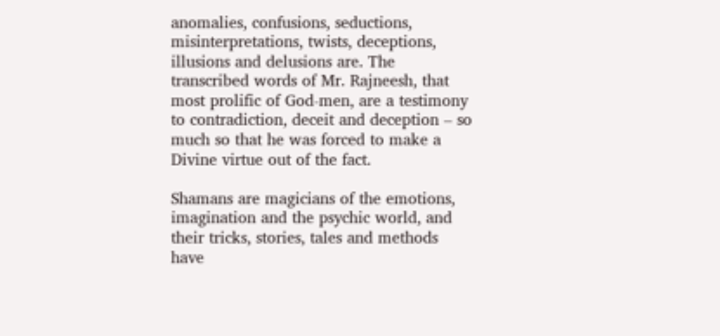anomalies, confusions, seductions, misinterpretations, twists, deceptions, illusions and delusions are. The transcribed words of Mr. Rajneesh, that most prolific of God-men, are a testimony to contradiction, deceit and deception – so much so that he was forced to make a Divine virtue out of the fact.

Shamans are magicians of the emotions, imagination and the psychic world, and their tricks, stories, tales and methods have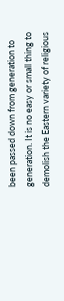been passed down from generation to generation. It is no easy or small thing to demolish the Eastern variety of religious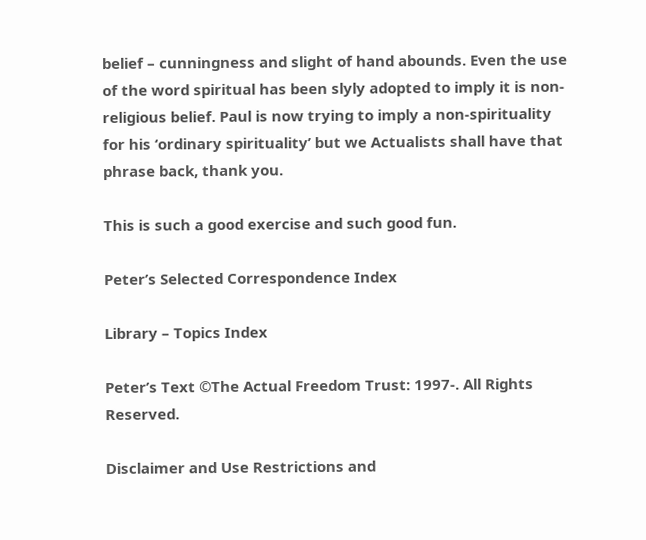belief – cunningness and slight of hand abounds. Even the use of the word spiritual has been slyly adopted to imply it is non-religious belief. Paul is now trying to imply a non-spirituality for his ‘ordinary spirituality’ but we Actualists shall have that phrase back, thank you.

This is such a good exercise and such good fun.

Peter’s Selected Correspondence Index

Library – Topics Index

Peter’s Text ©The Actual Freedom Trust: 1997-. All Rights Reserved.

Disclaimer and Use Restrictions and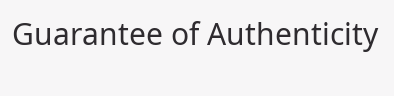Guarantee of Authenticity